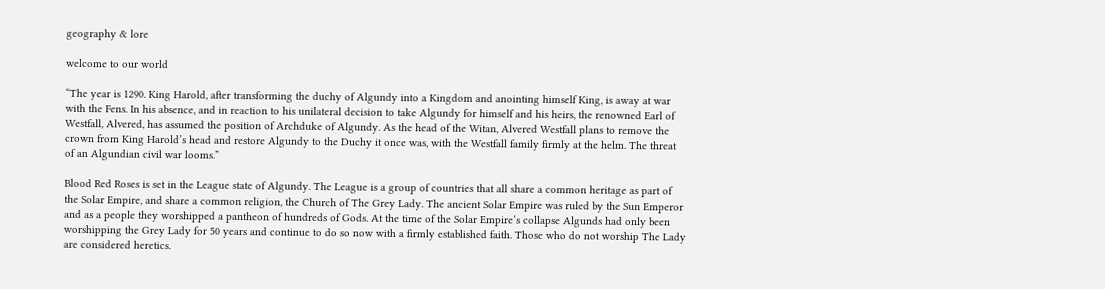geography & lore

welcome to our world

“The year is 1290. King Harold, after transforming the duchy of Algundy into a Kingdom and anointing himself King, is away at war with the Fens. In his absence, and in reaction to his unilateral decision to take Algundy for himself and his heirs, the renowned Earl of Westfall, Alvered, has assumed the position of Archduke of Algundy. As the head of the Witan, Alvered Westfall plans to remove the crown from King Harold’s head and restore Algundy to the Duchy it once was, with the Westfall family firmly at the helm. The threat of an Algundian civil war looms.”

Blood Red Roses is set in the League state of Algundy. The League is a group of countries that all share a common heritage as part of the Solar Empire, and share a common religion, the Church of The Grey Lady. The ancient Solar Empire was ruled by the Sun Emperor and as a people they worshipped a pantheon of hundreds of Gods. At the time of the Solar Empire’s collapse Algunds had only been worshipping the Grey Lady for 50 years and continue to do so now with a firmly established faith. Those who do not worship The Lady are considered heretics.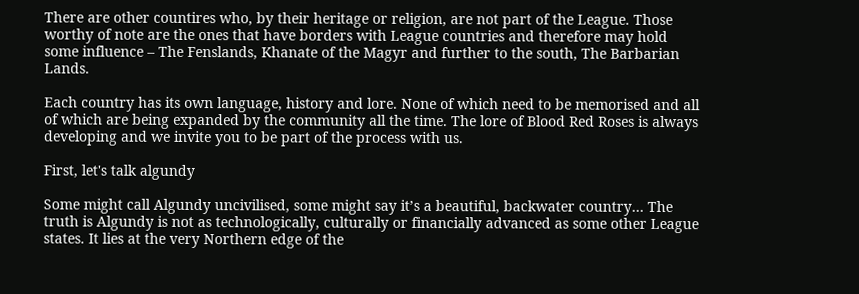There are other countires who, by their heritage or religion, are not part of the League. Those worthy of note are the ones that have borders with League countries and therefore may hold some influence – The Fenslands, Khanate of the Magyr and further to the south, The Barbarian Lands.

Each country has its own language, history and lore. None of which need to be memorised and all of which are being expanded by the community all the time. The lore of Blood Red Roses is always developing and we invite you to be part of the process with us.

First, let's talk algundy

Some might call Algundy uncivilised, some might say it’s a beautiful, backwater country… The truth is Algundy is not as technologically, culturally or financially advanced as some other League states. It lies at the very Northern edge of the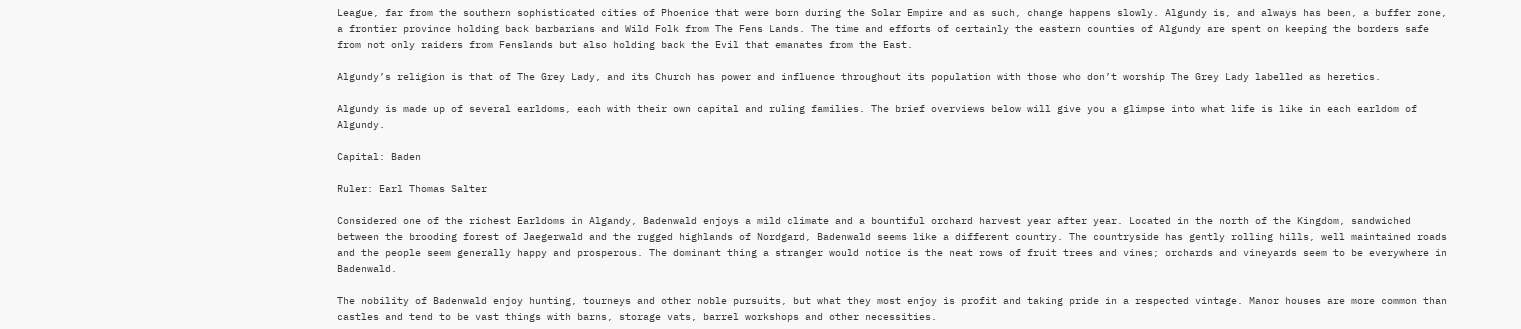League, far from the southern sophisticated cities of Phoenice that were born during the Solar Empire and as such, change happens slowly. Algundy is, and always has been, a buffer zone, a frontier province holding back barbarians and Wild Folk from The Fens Lands. The time and efforts of certainly the eastern counties of Algundy are spent on keeping the borders safe from not only raiders from Fenslands but also holding back the Evil that emanates from the East.

Algundy’s religion is that of The Grey Lady, and its Church has power and influence throughout its population with those who don’t worship The Grey Lady labelled as heretics.

Algundy is made up of several earldoms, each with their own capital and ruling families. The brief overviews below will give you a glimpse into what life is like in each earldom of Algundy.

Capital: Baden

Ruler: Earl Thomas Salter

Considered one of the richest Earldoms in Algandy, Badenwald enjoys a mild climate and a bountiful orchard harvest year after year. Located in the north of the Kingdom, sandwiched between the brooding forest of Jaegerwald and the rugged highlands of Nordgard, Badenwald seems like a different country. The countryside has gently rolling hills, well maintained roads and the people seem generally happy and prosperous. The dominant thing a stranger would notice is the neat rows of fruit trees and vines; orchards and vineyards seem to be everywhere in Badenwald.

The nobility of Badenwald enjoy hunting, tourneys and other noble pursuits, but what they most enjoy is profit and taking pride in a respected vintage. Manor houses are more common than castles and tend to be vast things with barns, storage vats, barrel workshops and other necessities.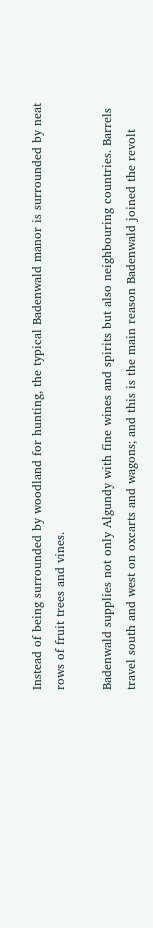Instead of being surrounded by woodland for hunting, the typical Badenwald manor is surrounded by neat rows of fruit trees and vines.

Badenwald supplies not only Algundy with fine wines and spirits but also neighbouring countries. Barrels travel south and west on oxcarts and wagons; and this is the main reason Badenwald joined the revolt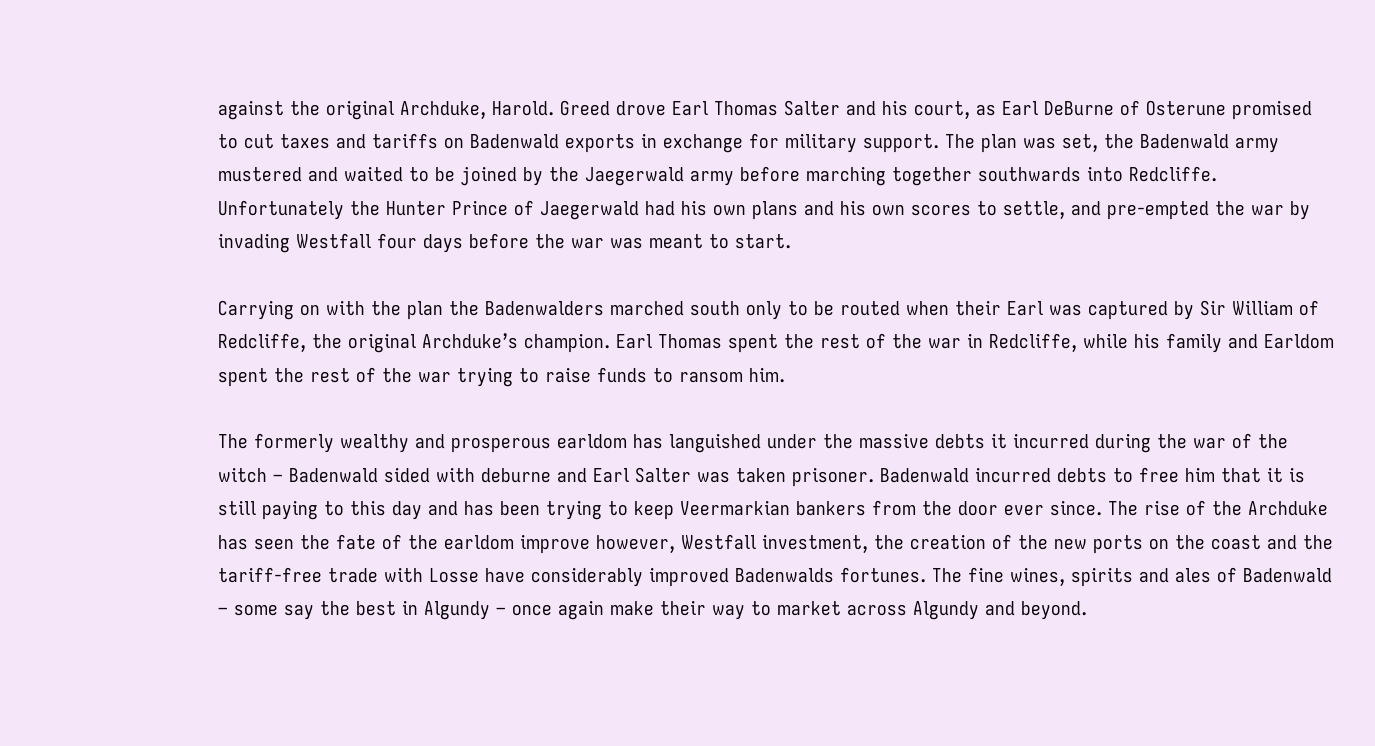against the original Archduke, Harold. Greed drove Earl Thomas Salter and his court, as Earl DeBurne of Osterune promised to cut taxes and tariffs on Badenwald exports in exchange for military support. The plan was set, the Badenwald army mustered and waited to be joined by the Jaegerwald army before marching together southwards into Redcliffe. Unfortunately the Hunter Prince of Jaegerwald had his own plans and his own scores to settle, and pre-empted the war by invading Westfall four days before the war was meant to start.

Carrying on with the plan the Badenwalders marched south only to be routed when their Earl was captured by Sir William of Redcliffe, the original Archduke’s champion. Earl Thomas spent the rest of the war in Redcliffe, while his family and Earldom spent the rest of the war trying to raise funds to ransom him.

The formerly wealthy and prosperous earldom has languished under the massive debts it incurred during the war of the witch – Badenwald sided with deburne and Earl Salter was taken prisoner. Badenwald incurred debts to free him that it is still paying to this day and has been trying to keep Veermarkian bankers from the door ever since. The rise of the Archduke has seen the fate of the earldom improve however, Westfall investment, the creation of the new ports on the coast and the tariff-free trade with Losse have considerably improved Badenwalds fortunes. The fine wines, spirits and ales of Badenwald – some say the best in Algundy – once again make their way to market across Algundy and beyond.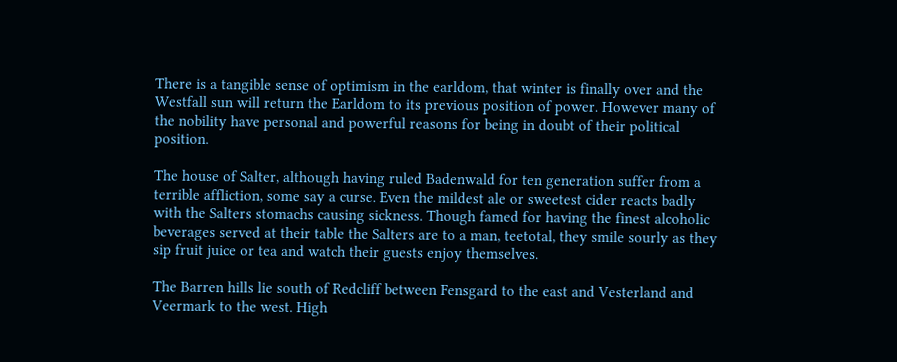There is a tangible sense of optimism in the earldom, that winter is finally over and the Westfall sun will return the Earldom to its previous position of power. However many of the nobility have personal and powerful reasons for being in doubt of their political position.

The house of Salter, although having ruled Badenwald for ten generation suffer from a terrible affliction, some say a curse. Even the mildest ale or sweetest cider reacts badly with the Salters stomachs causing sickness. Though famed for having the finest alcoholic beverages served at their table the Salters are to a man, teetotal, they smile sourly as they sip fruit juice or tea and watch their guests enjoy themselves.

The Barren hills lie south of Redcliff between Fensgard to the east and Vesterland and Veermark to the west. High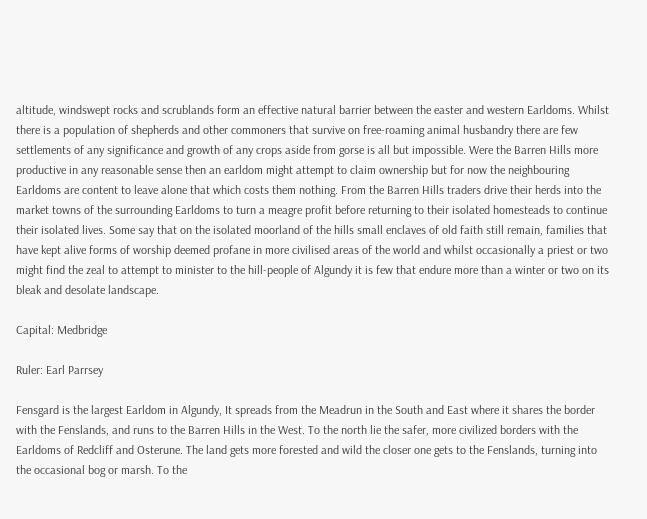altitude, windswept rocks and scrublands form an effective natural barrier between the easter and western Earldoms. Whilst there is a population of shepherds and other commoners that survive on free-roaming animal husbandry there are few settlements of any significance and growth of any crops aside from gorse is all but impossible. Were the Barren Hills more productive in any reasonable sense then an earldom might attempt to claim ownership but for now the neighbouring Earldoms are content to leave alone that which costs them nothing. From the Barren Hills traders drive their herds into the market towns of the surrounding Earldoms to turn a meagre profit before returning to their isolated homesteads to continue their isolated lives. Some say that on the isolated moorland of the hills small enclaves of old faith still remain, families that have kept alive forms of worship deemed profane in more civilised areas of the world and whilst occasionally a priest or two might find the zeal to attempt to minister to the hill-people of Algundy it is few that endure more than a winter or two on its bleak and desolate landscape.

Capital: Medbridge

Ruler: Earl Parrsey

Fensgard is the largest Earldom in Algundy, It spreads from the Meadrun in the South and East where it shares the border with the Fenslands, and runs to the Barren Hills in the West. To the north lie the safer, more civilized borders with the Earldoms of Redcliff and Osterune. The land gets more forested and wild the closer one gets to the Fenslands, turning into the occasional bog or marsh. To the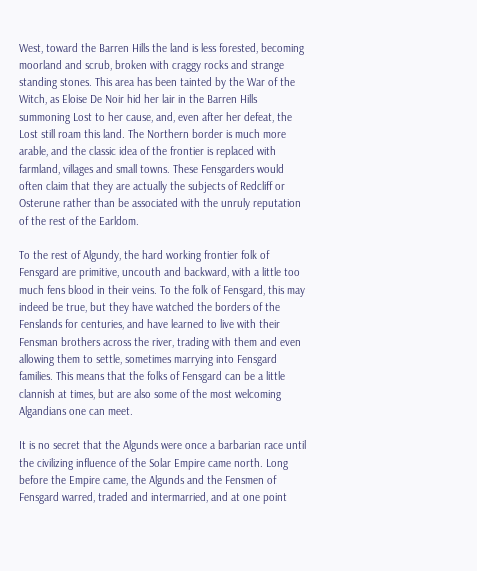West, toward the Barren Hills the land is less forested, becoming moorland and scrub, broken with craggy rocks and strange standing stones. This area has been tainted by the War of the Witch, as Eloise De Noir hid her lair in the Barren Hills summoning Lost to her cause, and, even after her defeat, the Lost still roam this land. The Northern border is much more arable, and the classic idea of the frontier is replaced with farmland, villages and small towns. These Fensgarders would often claim that they are actually the subjects of Redcliff or Osterune rather than be associated with the unruly reputation of the rest of the Earldom.

To the rest of Algundy, the hard working frontier folk of Fensgard are primitive, uncouth and backward, with a little too much fens blood in their veins. To the folk of Fensgard, this may indeed be true, but they have watched the borders of the Fenslands for centuries, and have learned to live with their Fensman brothers across the river, trading with them and even allowing them to settle, sometimes marrying into Fensgard families. This means that the folks of Fensgard can be a little clannish at times, but are also some of the most welcoming Algandians one can meet.

It is no secret that the Algunds were once a barbarian race until the civilizing influence of the Solar Empire came north. Long before the Empire came, the Algunds and the Fensmen of Fensgard warred, traded and intermarried, and at one point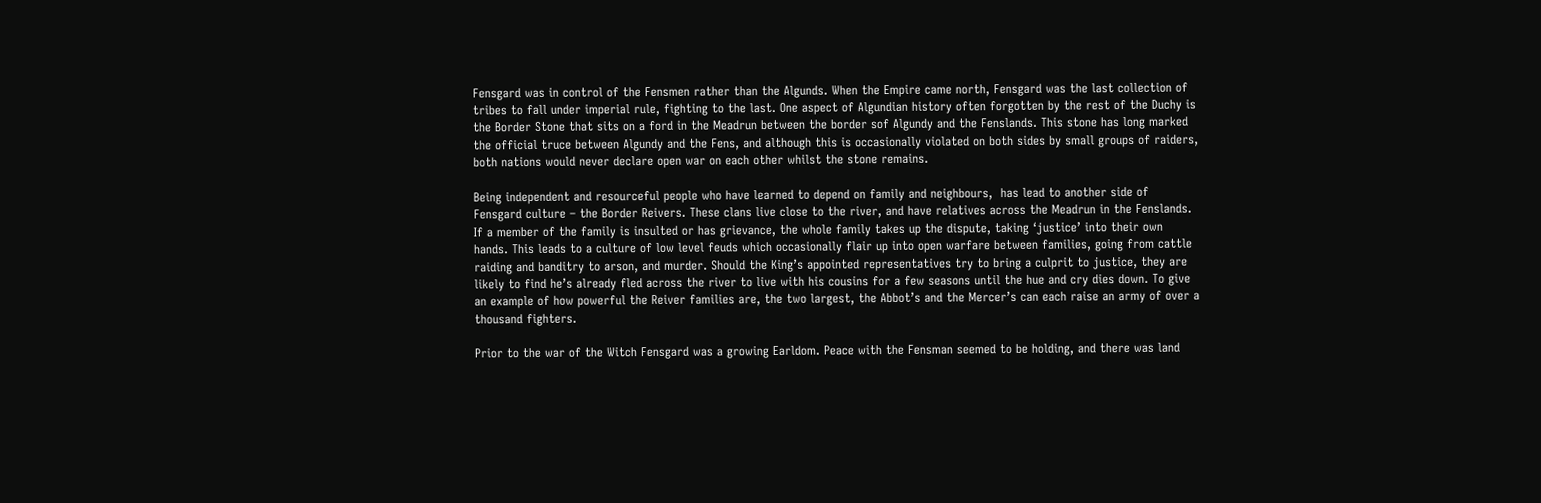Fensgard was in control of the Fensmen rather than the Algunds. When the Empire came north, Fensgard was the last collection of tribes to fall under imperial rule, fighting to the last. One aspect of Algundian history often forgotten by the rest of the Duchy is the Border Stone that sits on a ford in the Meadrun between the border sof Algundy and the Fenslands. This stone has long marked the official truce between Algundy and the Fens, and although this is occasionally violated on both sides by small groups of raiders, both nations would never declare open war on each other whilst the stone remains.

Being independent and resourceful people who have learned to depend on family and neighbours,  has lead to another side of Fensgard culture – the Border Reivers. These clans live close to the river, and have relatives across the Meadrun in the Fenslands. If a member of the family is insulted or has grievance, the whole family takes up the dispute, taking ‘justice’ into their own hands. This leads to a culture of low level feuds which occasionally flair up into open warfare between families, going from cattle raiding and banditry to arson, and murder. Should the King’s appointed representatives try to bring a culprit to justice, they are likely to find he’s already fled across the river to live with his cousins for a few seasons until the hue and cry dies down. To give an example of how powerful the Reiver families are, the two largest, the Abbot’s and the Mercer’s can each raise an army of over a thousand fighters.

Prior to the war of the Witch Fensgard was a growing Earldom. Peace with the Fensman seemed to be holding, and there was land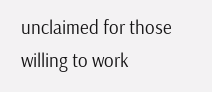unclaimed for those willing to work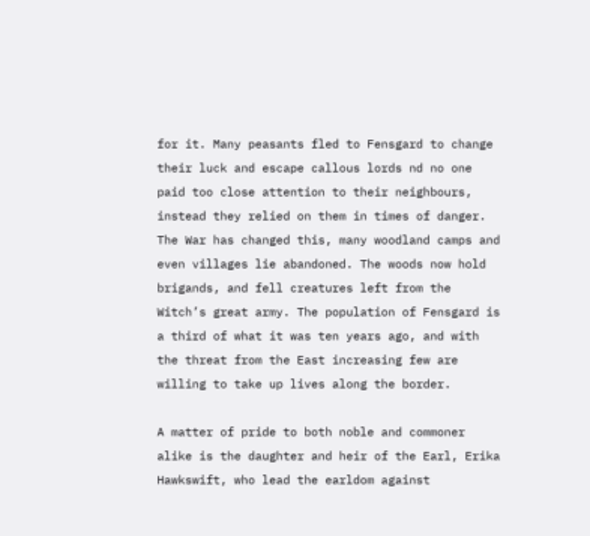for it. Many peasants fled to Fensgard to change their luck and escape callous lords nd no one paid too close attention to their neighbours, instead they relied on them in times of danger. The War has changed this, many woodland camps and even villages lie abandoned. The woods now hold brigands, and fell creatures left from the Witch’s great army. The population of Fensgard is a third of what it was ten years ago, and with the threat from the East increasing few are willing to take up lives along the border.

A matter of pride to both noble and commoner alike is the daughter and heir of the Earl, Erika Hawkswift, who lead the earldom against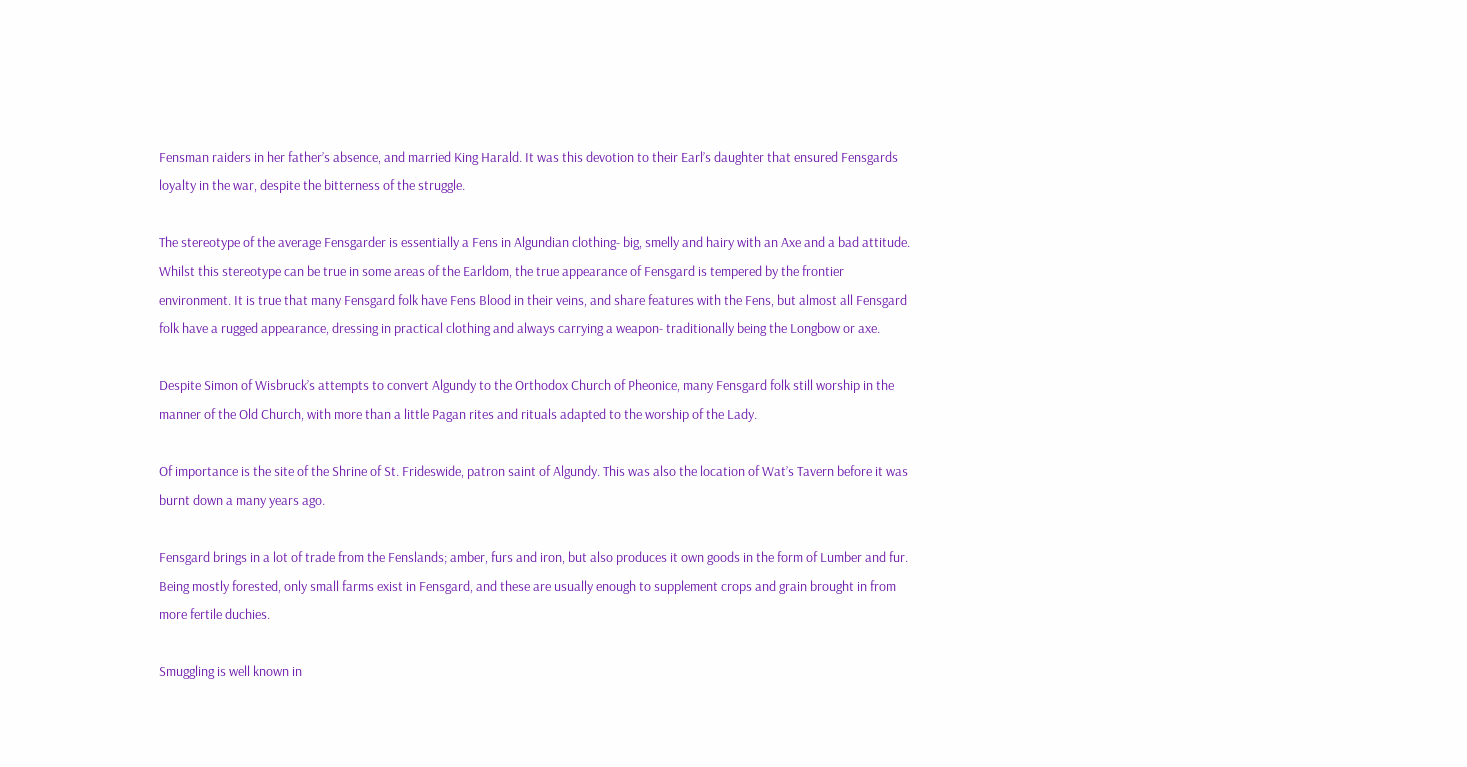Fensman raiders in her father’s absence, and married King Harald. It was this devotion to their Earl’s daughter that ensured Fensgards loyalty in the war, despite the bitterness of the struggle.

The stereotype of the average Fensgarder is essentially a Fens in Algundian clothing- big, smelly and hairy with an Axe and a bad attitude. Whilst this stereotype can be true in some areas of the Earldom, the true appearance of Fensgard is tempered by the frontier environment. It is true that many Fensgard folk have Fens Blood in their veins, and share features with the Fens, but almost all Fensgard folk have a rugged appearance, dressing in practical clothing and always carrying a weapon- traditionally being the Longbow or axe.

Despite Simon of Wisbruck’s attempts to convert Algundy to the Orthodox Church of Pheonice, many Fensgard folk still worship in the manner of the Old Church, with more than a little Pagan rites and rituals adapted to the worship of the Lady.

Of importance is the site of the Shrine of St. Frideswide, patron saint of Algundy. This was also the location of Wat’s Tavern before it was burnt down a many years ago.

Fensgard brings in a lot of trade from the Fenslands; amber, furs and iron, but also produces it own goods in the form of Lumber and fur. Being mostly forested, only small farms exist in Fensgard, and these are usually enough to supplement crops and grain brought in from more fertile duchies.

Smuggling is well known in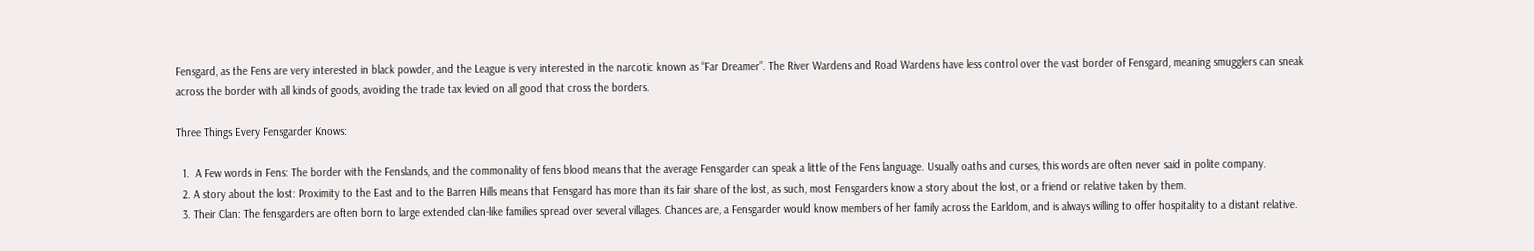Fensgard, as the Fens are very interested in black powder, and the League is very interested in the narcotic known as “Far Dreamer”. The River Wardens and Road Wardens have less control over the vast border of Fensgard, meaning smugglers can sneak across the border with all kinds of goods, avoiding the trade tax levied on all good that cross the borders.

Three Things Every Fensgarder Knows:

  1.  A Few words in Fens: The border with the Fenslands, and the commonality of fens blood means that the average Fensgarder can speak a little of the Fens language. Usually oaths and curses, this words are often never said in polite company.
  2. A story about the lost: Proximity to the East and to the Barren Hills means that Fensgard has more than its fair share of the lost, as such, most Fensgarders know a story about the lost, or a friend or relative taken by them.
  3. Their Clan: The fensgarders are often born to large extended clan-like families spread over several villages. Chances are, a Fensgarder would know members of her family across the Earldom, and is always willing to offer hospitality to a distant relative.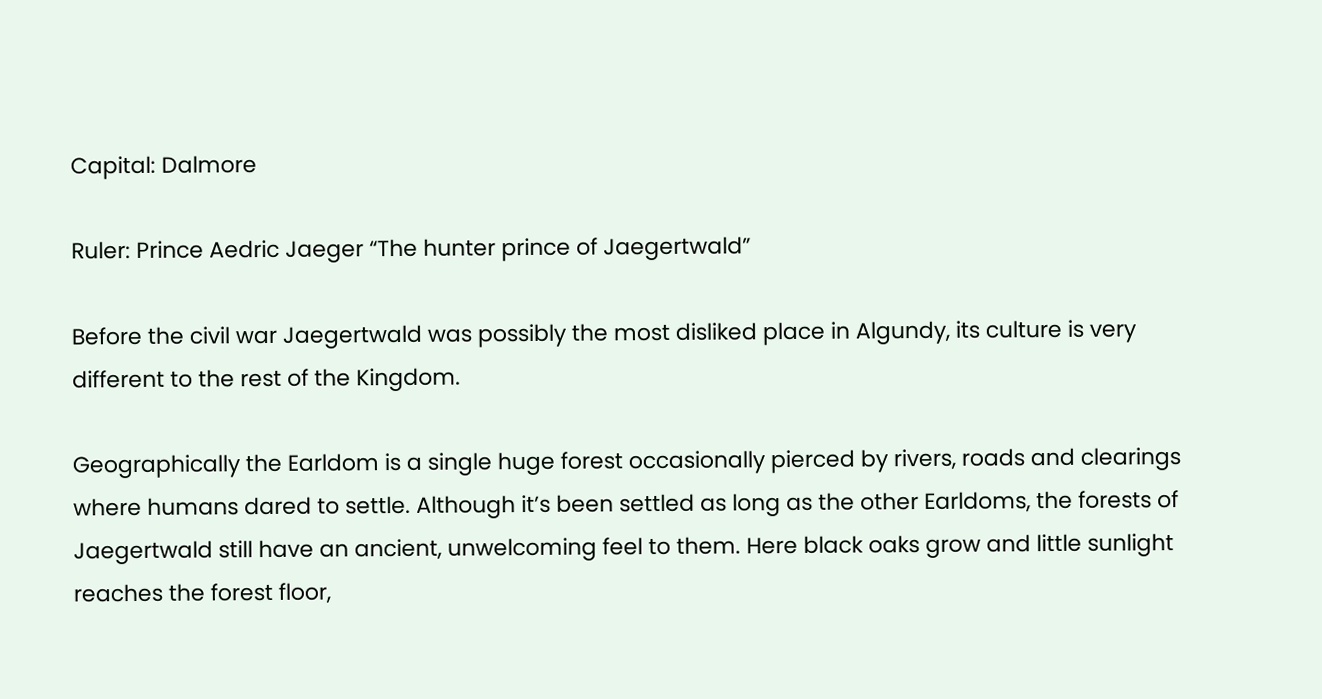Capital: Dalmore

Ruler: Prince Aedric Jaeger “The hunter prince of Jaegertwald”

Before the civil war Jaegertwald was possibly the most disliked place in Algundy, its culture is very different to the rest of the Kingdom.

Geographically the Earldom is a single huge forest occasionally pierced by rivers, roads and clearings where humans dared to settle. Although it’s been settled as long as the other Earldoms, the forests of Jaegertwald still have an ancient, unwelcoming feel to them. Here black oaks grow and little sunlight reaches the forest floor,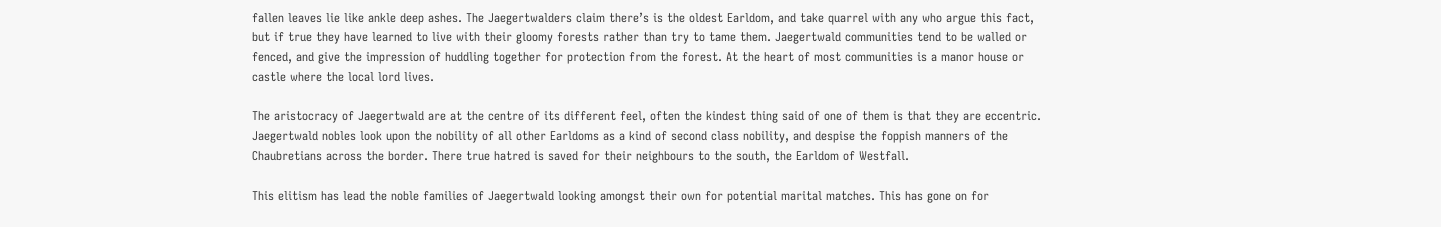fallen leaves lie like ankle deep ashes. The Jaegertwalders claim there’s is the oldest Earldom, and take quarrel with any who argue this fact, but if true they have learned to live with their gloomy forests rather than try to tame them. Jaegertwald communities tend to be walled or fenced, and give the impression of huddling together for protection from the forest. At the heart of most communities is a manor house or castle where the local lord lives.

The aristocracy of Jaegertwald are at the centre of its different feel, often the kindest thing said of one of them is that they are eccentric. Jaegertwald nobles look upon the nobility of all other Earldoms as a kind of second class nobility, and despise the foppish manners of the Chaubretians across the border. There true hatred is saved for their neighbours to the south, the Earldom of Westfall.

This elitism has lead the noble families of Jaegertwald looking amongst their own for potential marital matches. This has gone on for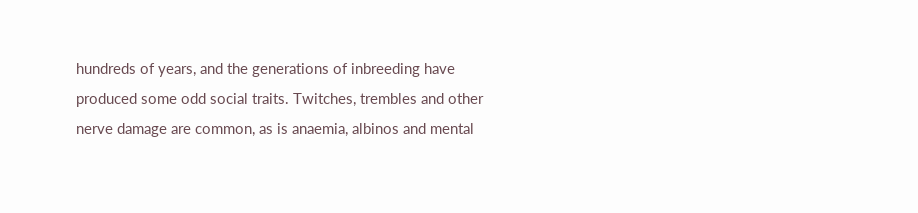hundreds of years, and the generations of inbreeding have produced some odd social traits. Twitches, trembles and other nerve damage are common, as is anaemia, albinos and mental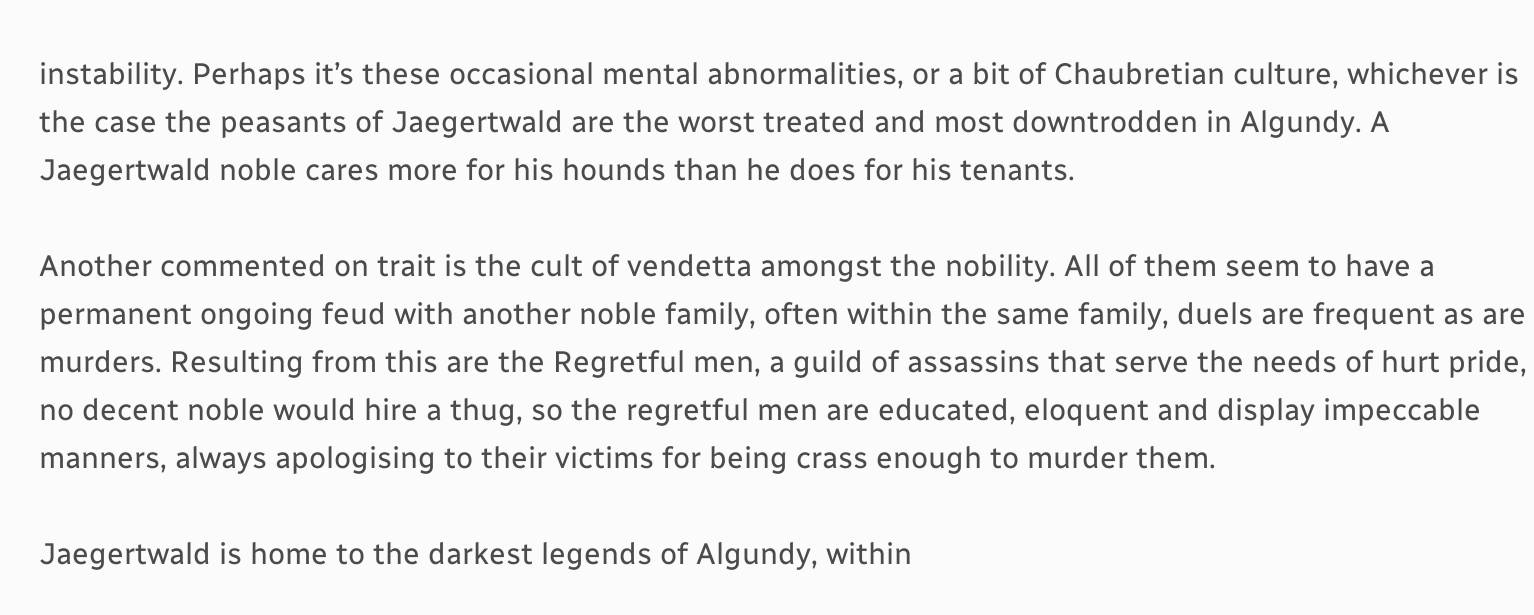instability. Perhaps it’s these occasional mental abnormalities, or a bit of Chaubretian culture, whichever is the case the peasants of Jaegertwald are the worst treated and most downtrodden in Algundy. A Jaegertwald noble cares more for his hounds than he does for his tenants.

Another commented on trait is the cult of vendetta amongst the nobility. All of them seem to have a permanent ongoing feud with another noble family, often within the same family, duels are frequent as are murders. Resulting from this are the Regretful men, a guild of assassins that serve the needs of hurt pride, no decent noble would hire a thug, so the regretful men are educated, eloquent and display impeccable manners, always apologising to their victims for being crass enough to murder them.

Jaegertwald is home to the darkest legends of Algundy, within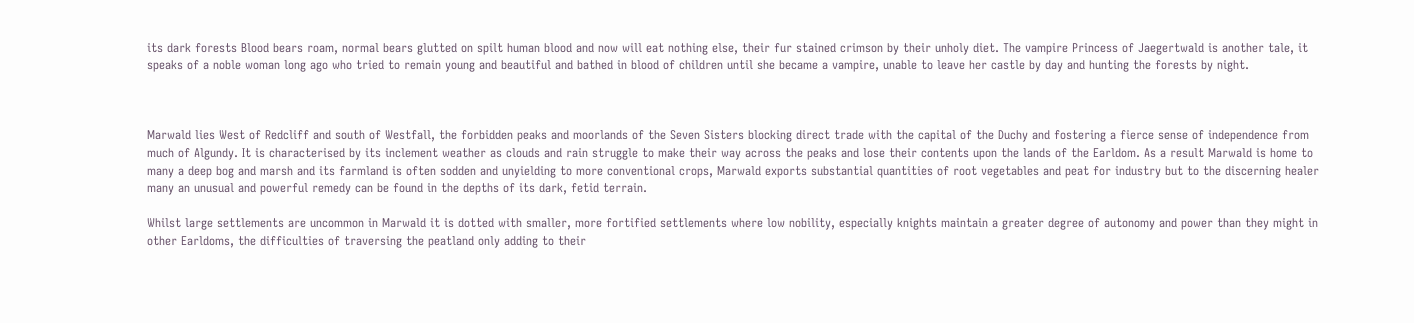its dark forests Blood bears roam, normal bears glutted on spilt human blood and now will eat nothing else, their fur stained crimson by their unholy diet. The vampire Princess of Jaegertwald is another tale, it speaks of a noble woman long ago who tried to remain young and beautiful and bathed in blood of children until she became a vampire, unable to leave her castle by day and hunting the forests by night.



Marwald lies West of Redcliff and south of Westfall, the forbidden peaks and moorlands of the Seven Sisters blocking direct trade with the capital of the Duchy and fostering a fierce sense of independence from much of Algundy. It is characterised by its inclement weather as clouds and rain struggle to make their way across the peaks and lose their contents upon the lands of the Earldom. As a result Marwald is home to many a deep bog and marsh and its farmland is often sodden and unyielding to more conventional crops, Marwald exports substantial quantities of root vegetables and peat for industry but to the discerning healer many an unusual and powerful remedy can be found in the depths of its dark, fetid terrain.

Whilst large settlements are uncommon in Marwald it is dotted with smaller, more fortified settlements where low nobility, especially knights maintain a greater degree of autonomy and power than they might in other Earldoms, the difficulties of traversing the peatland only adding to their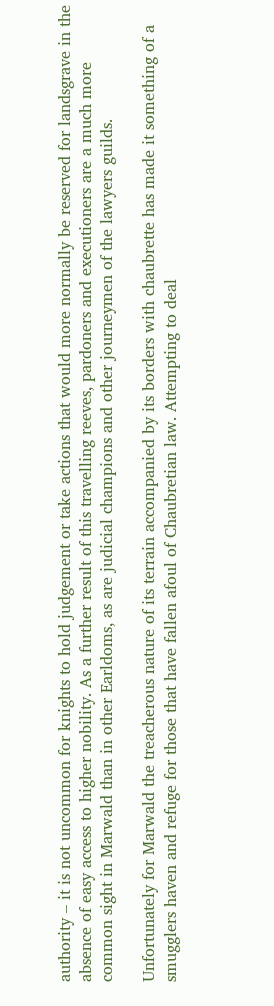authority – it is not uncommon for knights to hold judgement or take actions that would more normally be reserved for landsgrave in the absence of easy access to higher nobility. As a further result of this travelling reeves, pardoners and executioners are a much more common sight in Marwald than in other Earldoms, as are judicial champions and other journeymen of the lawyers guilds.

Unfortunately for Marwald the treacherous nature of its terrain accompanied by its borders with chaubrette has made it something of a smugglers haven and refuge for those that have fallen afoul of Chaubretian law. Attempting to deal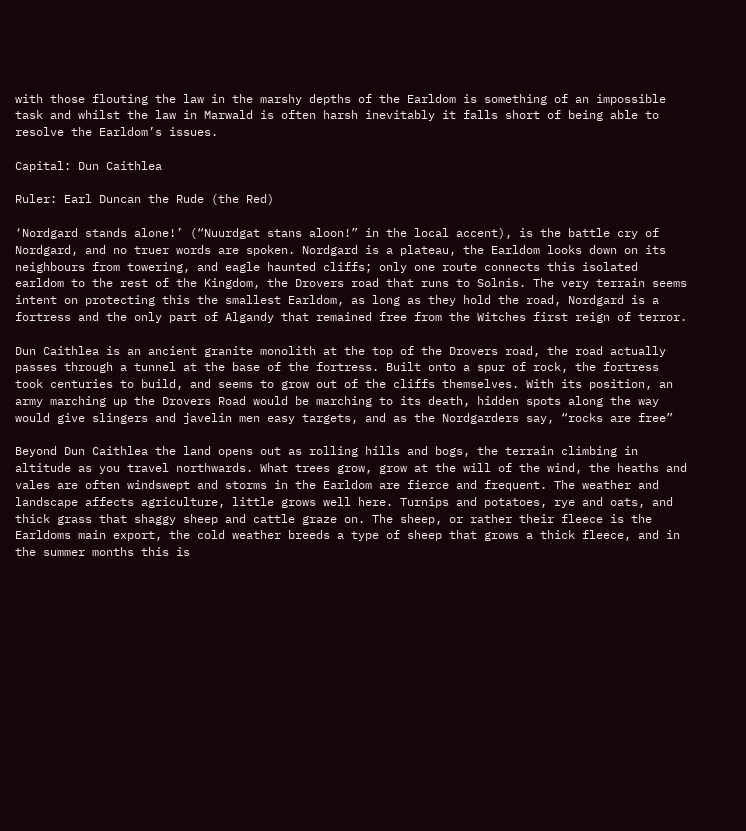with those flouting the law in the marshy depths of the Earldom is something of an impossible task and whilst the law in Marwald is often harsh inevitably it falls short of being able to resolve the Earldom’s issues.

Capital: Dun Caithlea

Ruler: Earl Duncan the Rude (the Red)

‘Nordgard stands alone!’ (“Nuurdgat stans aloon!” in the local accent), is the battle cry of Nordgard, and no truer words are spoken. Nordgard is a plateau, the Earldom looks down on its neighbours from towering, and eagle haunted cliffs; only one route connects this isolated earldom to the rest of the Kingdom, the Drovers road that runs to Solnis. The very terrain seems intent on protecting this the smallest Earldom, as long as they hold the road, Nordgard is a fortress and the only part of Algandy that remained free from the Witches first reign of terror.

Dun Caithlea is an ancient granite monolith at the top of the Drovers road, the road actually passes through a tunnel at the base of the fortress. Built onto a spur of rock, the fortress took centuries to build, and seems to grow out of the cliffs themselves. With its position, an army marching up the Drovers Road would be marching to its death, hidden spots along the way would give slingers and javelin men easy targets, and as the Nordgarders say, “rocks are free”

Beyond Dun Caithlea the land opens out as rolling hills and bogs, the terrain climbing in altitude as you travel northwards. What trees grow, grow at the will of the wind, the heaths and vales are often windswept and storms in the Earldom are fierce and frequent. The weather and landscape affects agriculture, little grows well here. Turnips and potatoes, rye and oats, and thick grass that shaggy sheep and cattle graze on. The sheep, or rather their fleece is the Earldoms main export, the cold weather breeds a type of sheep that grows a thick fleece, and in the summer months this is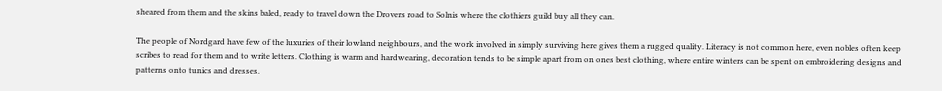sheared from them and the skins baled, ready to travel down the Drovers road to Solnis where the clothiers guild buy all they can.

The people of Nordgard have few of the luxuries of their lowland neighbours, and the work involved in simply surviving here gives them a rugged quality. Literacy is not common here, even nobles often keep scribes to read for them and to write letters. Clothing is warm and hardwearing, decoration tends to be simple apart from on ones best clothing, where entire winters can be spent on embroidering designs and patterns onto tunics and dresses.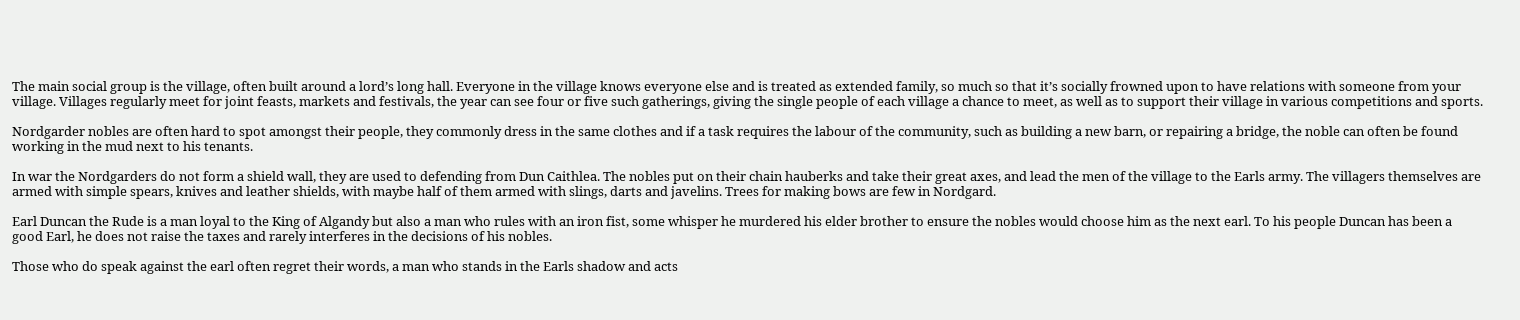The main social group is the village, often built around a lord’s long hall. Everyone in the village knows everyone else and is treated as extended family, so much so that it’s socially frowned upon to have relations with someone from your village. Villages regularly meet for joint feasts, markets and festivals, the year can see four or five such gatherings, giving the single people of each village a chance to meet, as well as to support their village in various competitions and sports.

Nordgarder nobles are often hard to spot amongst their people, they commonly dress in the same clothes and if a task requires the labour of the community, such as building a new barn, or repairing a bridge, the noble can often be found working in the mud next to his tenants.

In war the Nordgarders do not form a shield wall, they are used to defending from Dun Caithlea. The nobles put on their chain hauberks and take their great axes, and lead the men of the village to the Earls army. The villagers themselves are armed with simple spears, knives and leather shields, with maybe half of them armed with slings, darts and javelins. Trees for making bows are few in Nordgard.

Earl Duncan the Rude is a man loyal to the King of Algandy but also a man who rules with an iron fist, some whisper he murdered his elder brother to ensure the nobles would choose him as the next earl. To his people Duncan has been a good Earl, he does not raise the taxes and rarely interferes in the decisions of his nobles.

Those who do speak against the earl often regret their words, a man who stands in the Earls shadow and acts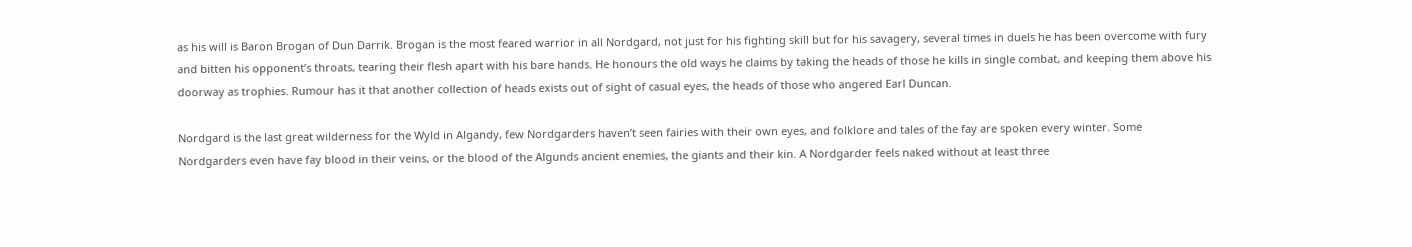as his will is Baron Brogan of Dun Darrik. Brogan is the most feared warrior in all Nordgard, not just for his fighting skill but for his savagery, several times in duels he has been overcome with fury and bitten his opponent’s throats, tearing their flesh apart with his bare hands. He honours the old ways he claims by taking the heads of those he kills in single combat, and keeping them above his doorway as trophies. Rumour has it that another collection of heads exists out of sight of casual eyes, the heads of those who angered Earl Duncan.

Nordgard is the last great wilderness for the Wyld in Algandy, few Nordgarders haven’t seen fairies with their own eyes, and folklore and tales of the fay are spoken every winter. Some Nordgarders even have fay blood in their veins, or the blood of the Algunds ancient enemies, the giants and their kin. A Nordgarder feels naked without at least three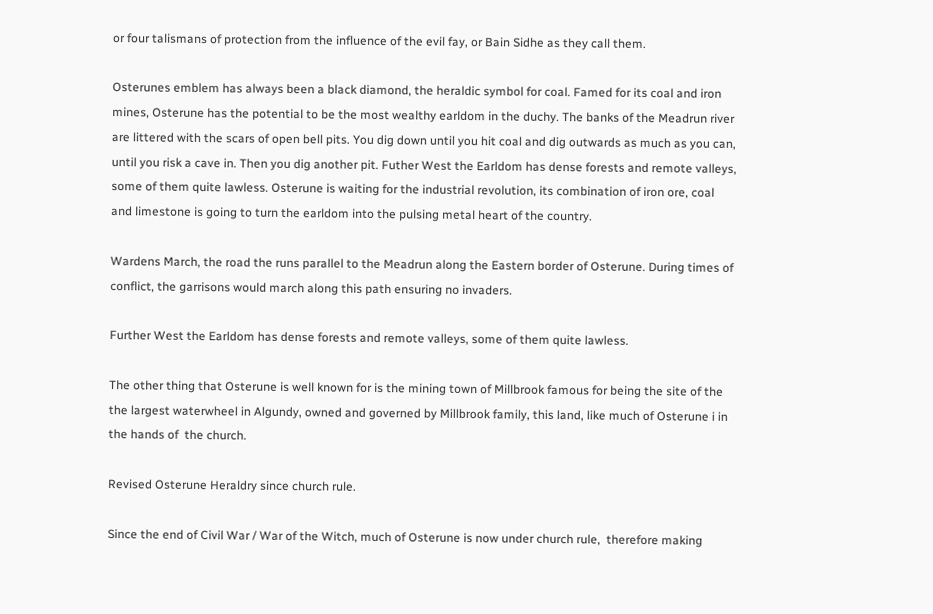or four talismans of protection from the influence of the evil fay, or Bain Sidhe as they call them.

Osterunes emblem has always been a black diamond, the heraldic symbol for coal. Famed for its coal and iron mines, Osterune has the potential to be the most wealthy earldom in the duchy. The banks of the Meadrun river are littered with the scars of open bell pits. You dig down until you hit coal and dig outwards as much as you can, until you risk a cave in. Then you dig another pit. Futher West the Earldom has dense forests and remote valleys, some of them quite lawless. Osterune is waiting for the industrial revolution, its combination of iron ore, coal and limestone is going to turn the earldom into the pulsing metal heart of the country.

Wardens March, the road the runs parallel to the Meadrun along the Eastern border of Osterune. During times of conflict, the garrisons would march along this path ensuring no invaders.

Further West the Earldom has dense forests and remote valleys, some of them quite lawless.

The other thing that Osterune is well known for is the mining town of Millbrook famous for being the site of the the largest waterwheel in Algundy, owned and governed by Millbrook family, this land, like much of Osterune i in the hands of  the church.

Revised Osterune Heraldry since church rule.

Since the end of Civil War / War of the Witch, much of Osterune is now under church rule,  therefore making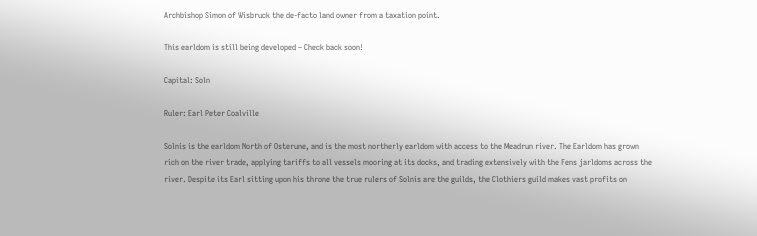Archbishop Simon of Wisbruck the de-facto land owner from a taxation point.

This earldom is still being developed – Check back soon!

Capital: Soln

Ruler: Earl Peter Coalville

Solnis is the earldom North of Osterune, and is the most northerly earldom with access to the Meadrun river. The Earldom has grown rich on the river trade, applying tariffs to all vessels mooring at its docks, and trading extensively with the Fens jarldoms across the river. Despite its Earl sitting upon his throne the true rulers of Solnis are the guilds, the Clothiers guild makes vast profits on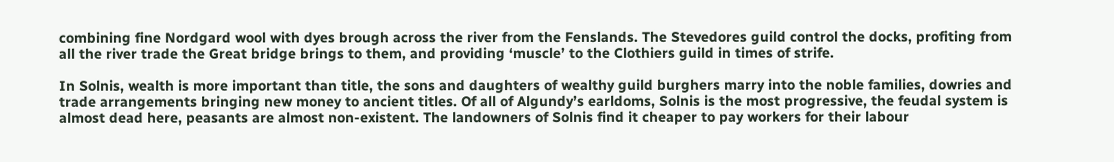combining fine Nordgard wool with dyes brough across the river from the Fenslands. The Stevedores guild control the docks, profiting from all the river trade the Great bridge brings to them, and providing ‘muscle’ to the Clothiers guild in times of strife.

In Solnis, wealth is more important than title, the sons and daughters of wealthy guild burghers marry into the noble families, dowries and trade arrangements bringing new money to ancient titles. Of all of Algundy’s earldoms, Solnis is the most progressive, the feudal system is almost dead here, peasants are almost non-existent. The landowners of Solnis find it cheaper to pay workers for their labour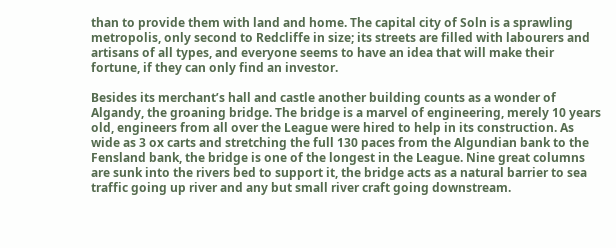than to provide them with land and home. The capital city of Soln is a sprawling metropolis, only second to Redcliffe in size; its streets are filled with labourers and artisans of all types, and everyone seems to have an idea that will make their fortune, if they can only find an investor.

Besides its merchant’s hall and castle another building counts as a wonder of Algandy, the groaning bridge. The bridge is a marvel of engineering, merely 10 years old, engineers from all over the League were hired to help in its construction. As wide as 3 ox carts and stretching the full 130 paces from the Algundian bank to the Fensland bank, the bridge is one of the longest in the League. Nine great columns are sunk into the rivers bed to support it, the bridge acts as a natural barrier to sea traffic going up river and any but small river craft going downstream.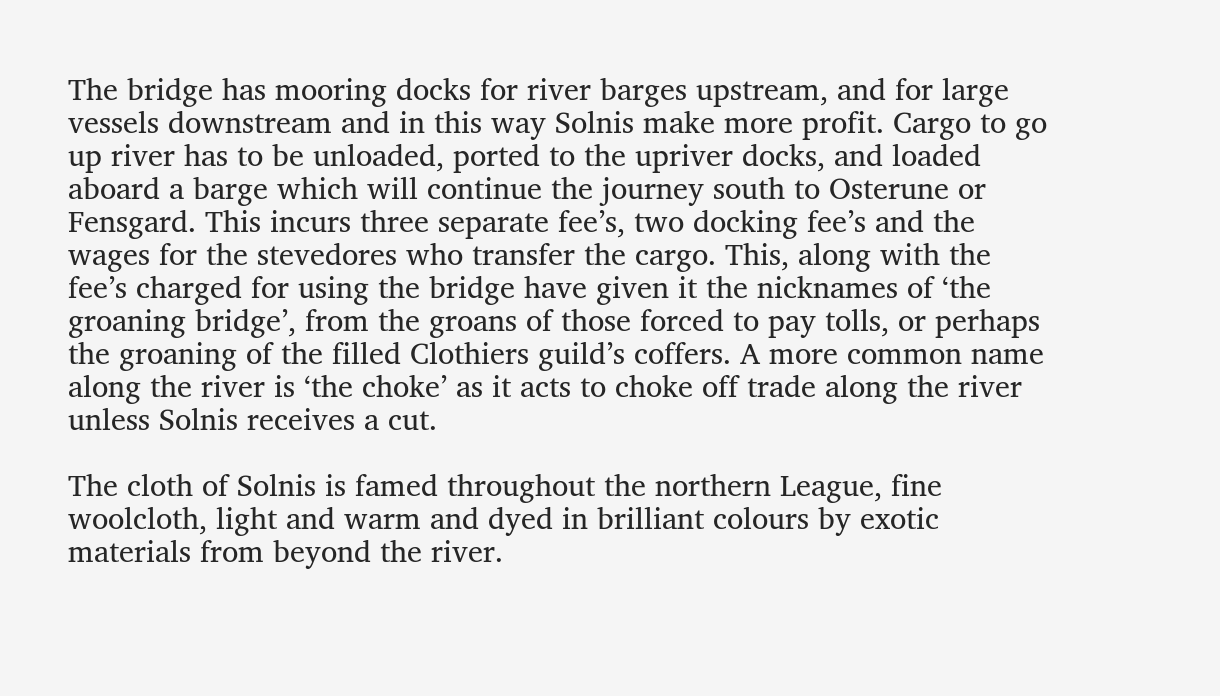The bridge has mooring docks for river barges upstream, and for large vessels downstream and in this way Solnis make more profit. Cargo to go up river has to be unloaded, ported to the upriver docks, and loaded aboard a barge which will continue the journey south to Osterune or Fensgard. This incurs three separate fee’s, two docking fee’s and the wages for the stevedores who transfer the cargo. This, along with the fee’s charged for using the bridge have given it the nicknames of ‘the groaning bridge’, from the groans of those forced to pay tolls, or perhaps the groaning of the filled Clothiers guild’s coffers. A more common name along the river is ‘the choke’ as it acts to choke off trade along the river unless Solnis receives a cut.

The cloth of Solnis is famed throughout the northern League, fine woolcloth, light and warm and dyed in brilliant colours by exotic materials from beyond the river.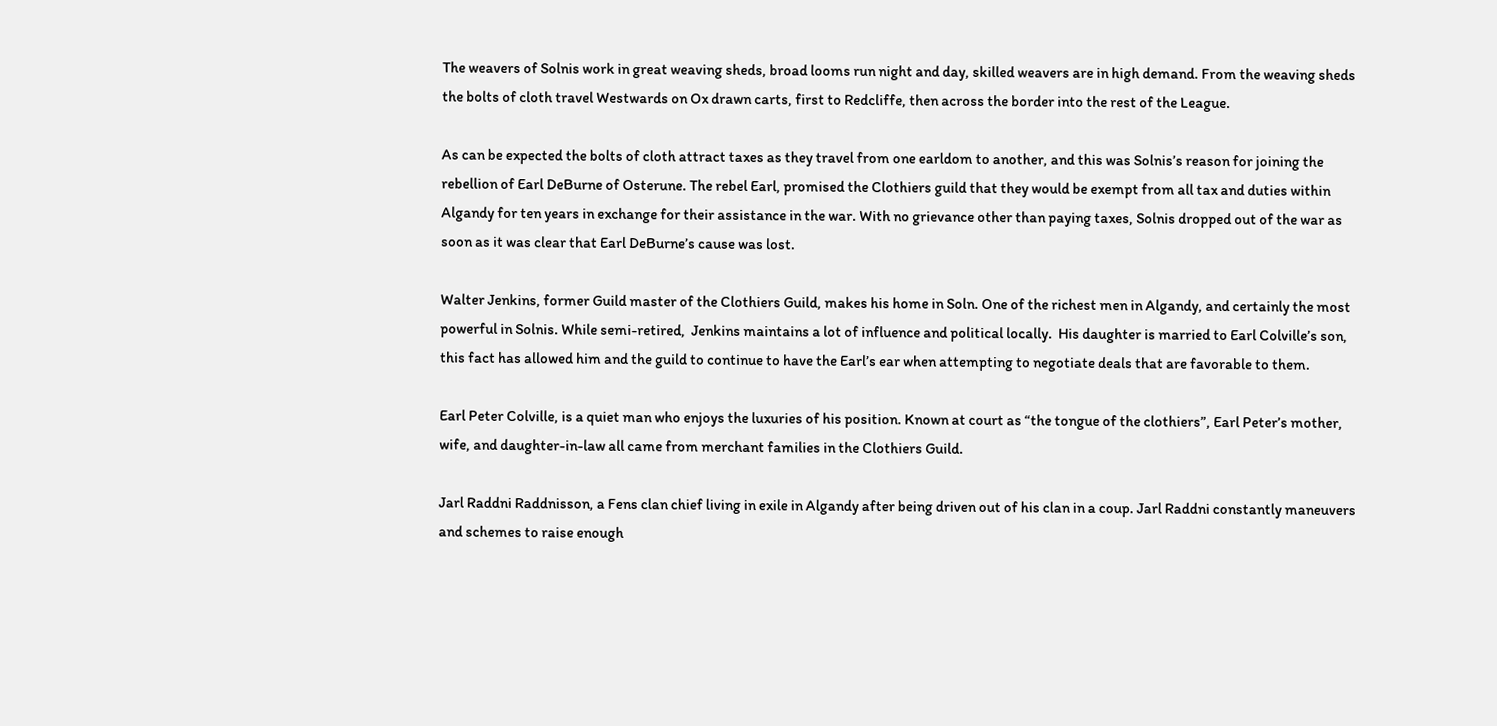The weavers of Solnis work in great weaving sheds, broad looms run night and day, skilled weavers are in high demand. From the weaving sheds the bolts of cloth travel Westwards on Ox drawn carts, first to Redcliffe, then across the border into the rest of the League.

As can be expected the bolts of cloth attract taxes as they travel from one earldom to another, and this was Solnis’s reason for joining the rebellion of Earl DeBurne of Osterune. The rebel Earl, promised the Clothiers guild that they would be exempt from all tax and duties within Algandy for ten years in exchange for their assistance in the war. With no grievance other than paying taxes, Solnis dropped out of the war as soon as it was clear that Earl DeBurne’s cause was lost.

Walter Jenkins, former Guild master of the Clothiers Guild, makes his home in Soln. One of the richest men in Algandy, and certainly the most powerful in Solnis. While semi-retired,  Jenkins maintains a lot of influence and political locally.  His daughter is married to Earl Colville’s son, this fact has allowed him and the guild to continue to have the Earl’s ear when attempting to negotiate deals that are favorable to them.

Earl Peter Colville, is a quiet man who enjoys the luxuries of his position. Known at court as “the tongue of the clothiers”, Earl Peter’s mother, wife, and daughter-in-law all came from merchant families in the Clothiers Guild.

Jarl Raddni Raddnisson, a Fens clan chief living in exile in Algandy after being driven out of his clan in a coup. Jarl Raddni constantly maneuvers and schemes to raise enough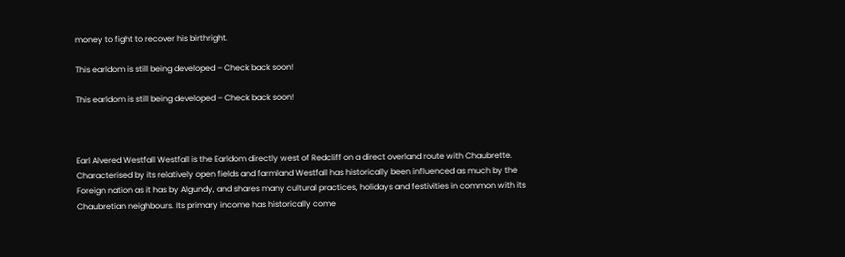money to fight to recover his birthright.

This earldom is still being developed – Check back soon!

This earldom is still being developed – Check back soon!



Earl Alvered Westfall Westfall is the Earldom directly west of Redcliff on a direct overland route with Chaubrette. Characterised by its relatively open fields and farmland Westfall has historically been influenced as much by the Foreign nation as it has by Algundy, and shares many cultural practices, holidays and festivities in common with its Chaubretian neighbours. Its primary income has historically come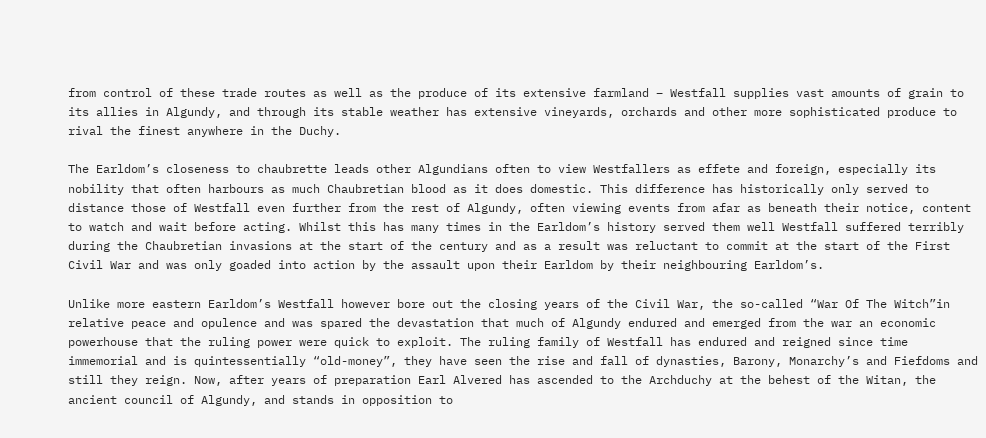from control of these trade routes as well as the produce of its extensive farmland – Westfall supplies vast amounts of grain to its allies in Algundy, and through its stable weather has extensive vineyards, orchards and other more sophisticated produce to rival the finest anywhere in the Duchy.

The Earldom’s closeness to chaubrette leads other Algundians often to view Westfallers as effete and foreign, especially its nobility that often harbours as much Chaubretian blood as it does domestic. This difference has historically only served to distance those of Westfall even further from the rest of Algundy, often viewing events from afar as beneath their notice, content to watch and wait before acting. Whilst this has many times in the Earldom’s history served them well Westfall suffered terribly during the Chaubretian invasions at the start of the century and as a result was reluctant to commit at the start of the First Civil War and was only goaded into action by the assault upon their Earldom by their neighbouring Earldom’s.

Unlike more eastern Earldom’s Westfall however bore out the closing years of the Civil War, the so-called “War Of The Witch”in relative peace and opulence and was spared the devastation that much of Algundy endured and emerged from the war an economic powerhouse that the ruling power were quick to exploit. The ruling family of Westfall has endured and reigned since time immemorial and is quintessentially “old-money”, they have seen the rise and fall of dynasties, Barony, Monarchy’s and Fiefdoms and still they reign. Now, after years of preparation Earl Alvered has ascended to the Archduchy at the behest of the Witan, the ancient council of Algundy, and stands in opposition to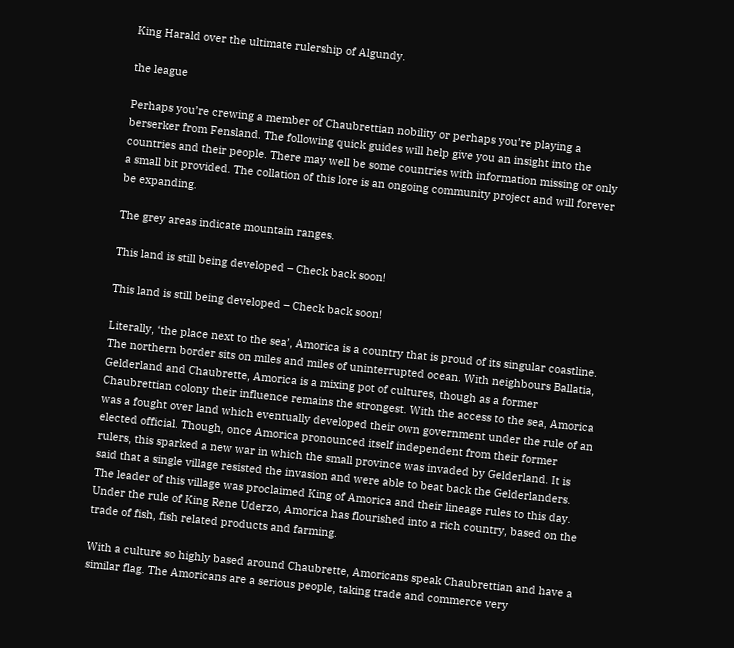King Harald over the ultimate rulership of Algundy.

the league

Perhaps you’re crewing a member of Chaubrettian nobility or perhaps you’re playing a berserker from Fensland. The following quick guides will help give you an insight into the countries and their people. There may well be some countries with information missing or only a small bit provided. The collation of this lore is an ongoing community project and will forever be expanding.

The grey areas indicate mountain ranges.

This land is still being developed – Check back soon!

This land is still being developed – Check back soon!

Literally, ‘the place next to the sea’, Amorica is a country that is proud of its singular coastline. The northern border sits on miles and miles of uninterrupted ocean. With neighbours Ballatia, Gelderland and Chaubrette, Amorica is a mixing pot of cultures, though as a former Chaubrettian colony their influence remains the strongest. With the access to the sea, Amorica was a fought over land which eventually developed their own government under the rule of an elected official. Though, once Amorica pronounced itself independent from their former rulers, this sparked a new war in which the small province was invaded by Gelderland. It is said that a single village resisted the invasion and were able to beat back the Gelderlanders. The leader of this village was proclaimed King of Amorica and their lineage rules to this day. Under the rule of King Rene Uderzo, Amorica has flourished into a rich country, based on the trade of fish, fish related products and farming.

With a culture so highly based around Chaubrette, Amoricans speak Chaubrettian and have a similar flag. The Amoricans are a serious people, taking trade and commerce very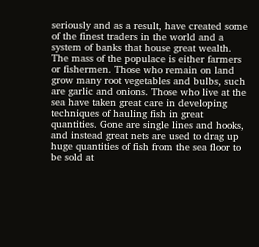seriously and as a result, have created some of the finest traders in the world and a system of banks that house great wealth. The mass of the populace is either farmers or fishermen. Those who remain on land grow many root vegetables and bulbs, such are garlic and onions. Those who live at the sea have taken great care in developing techniques of hauling fish in great quantities. Gone are single lines and hooks, and instead great nets are used to drag up huge quantities of fish from the sea floor to be sold at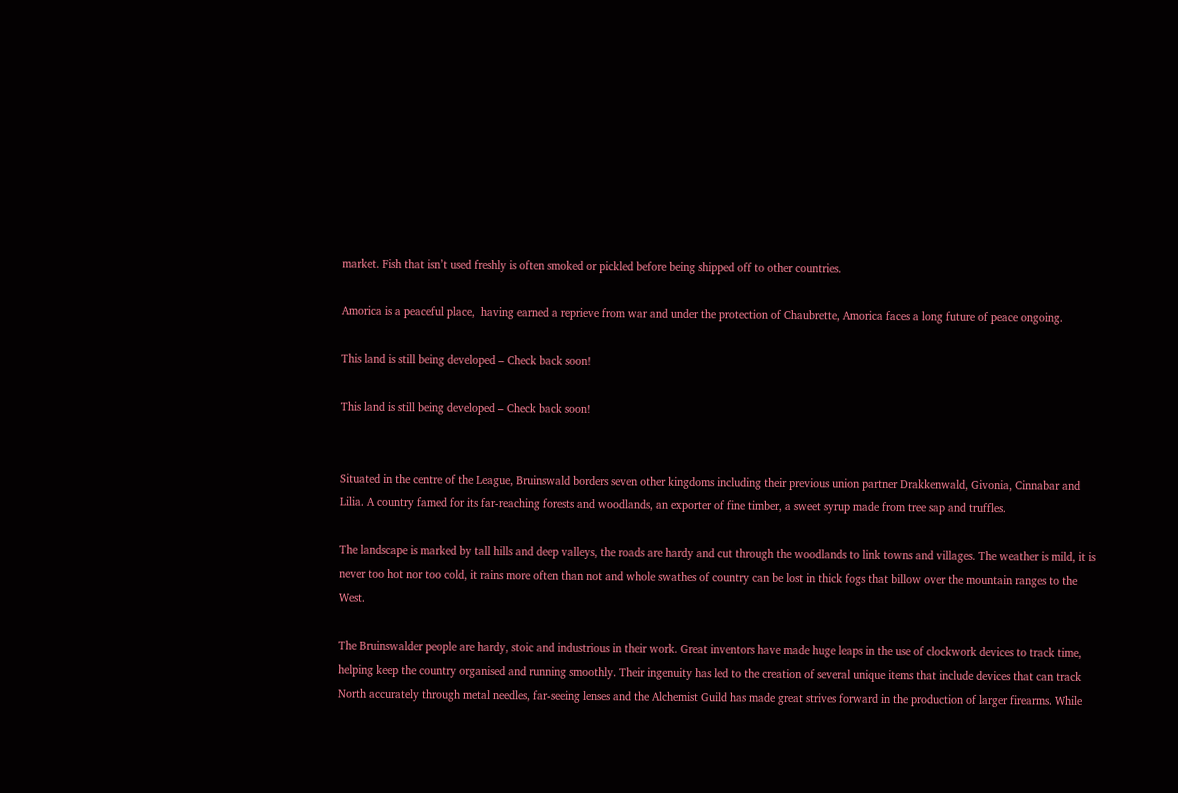market. Fish that isn’t used freshly is often smoked or pickled before being shipped off to other countries.

Amorica is a peaceful place,  having earned a reprieve from war and under the protection of Chaubrette, Amorica faces a long future of peace ongoing.

This land is still being developed – Check back soon!

This land is still being developed – Check back soon!


Situated in the centre of the League, Bruinswald borders seven other kingdoms including their previous union partner Drakkenwald, Givonia, Cinnabar and Lilia. A country famed for its far-reaching forests and woodlands, an exporter of fine timber, a sweet syrup made from tree sap and truffles.

The landscape is marked by tall hills and deep valleys, the roads are hardy and cut through the woodlands to link towns and villages. The weather is mild, it is never too hot nor too cold, it rains more often than not and whole swathes of country can be lost in thick fogs that billow over the mountain ranges to the West.

The Bruinswalder people are hardy, stoic and industrious in their work. Great inventors have made huge leaps in the use of clockwork devices to track time, helping keep the country organised and running smoothly. Their ingenuity has led to the creation of several unique items that include devices that can track North accurately through metal needles, far-seeing lenses and the Alchemist Guild has made great strives forward in the production of larger firearms. While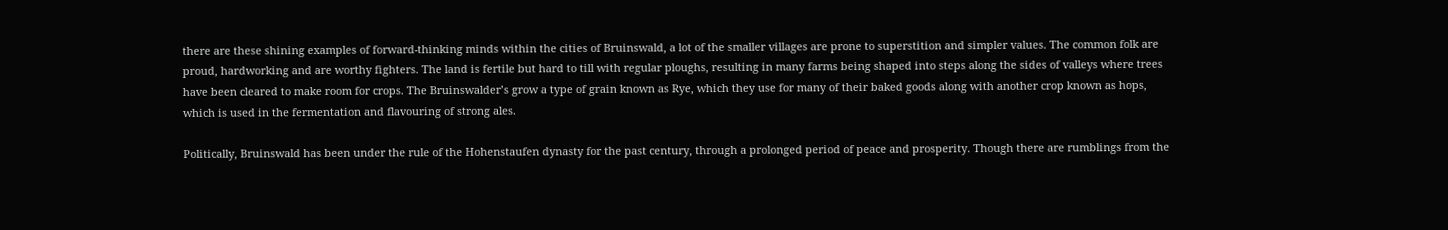there are these shining examples of forward-thinking minds within the cities of Bruinswald, a lot of the smaller villages are prone to superstition and simpler values. The common folk are proud, hardworking and are worthy fighters. The land is fertile but hard to till with regular ploughs, resulting in many farms being shaped into steps along the sides of valleys where trees have been cleared to make room for crops. The Bruinswalder’s grow a type of grain known as Rye, which they use for many of their baked goods along with another crop known as hops, which is used in the fermentation and flavouring of strong ales.

Politically, Bruinswald has been under the rule of the Hohenstaufen dynasty for the past century, through a prolonged period of peace and prosperity. Though there are rumblings from the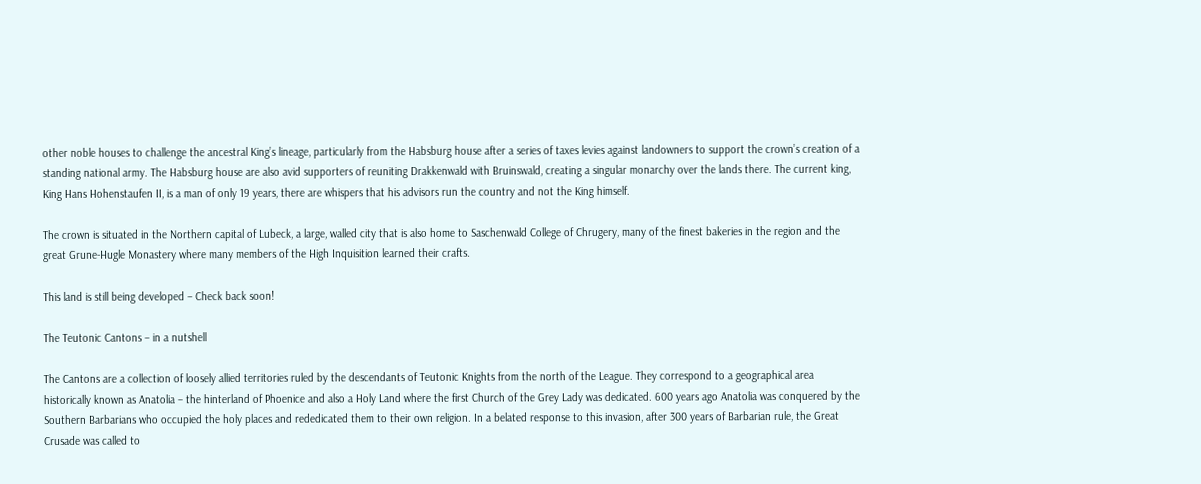other noble houses to challenge the ancestral King’s lineage, particularly from the Habsburg house after a series of taxes levies against landowners to support the crown’s creation of a standing national army. The Habsburg house are also avid supporters of reuniting Drakkenwald with Bruinswald, creating a singular monarchy over the lands there. The current king, King Hans Hohenstaufen II, is a man of only 19 years, there are whispers that his advisors run the country and not the King himself.

The crown is situated in the Northern capital of Lubeck, a large, walled city that is also home to Saschenwald College of Chrugery, many of the finest bakeries in the region and the great Grune-Hugle Monastery where many members of the High Inquisition learned their crafts.

This land is still being developed – Check back soon!

The Teutonic Cantons – in a nutshell

The Cantons are a collection of loosely allied territories ruled by the descendants of Teutonic Knights from the north of the League. They correspond to a geographical area historically known as Anatolia – the hinterland of Phoenice and also a Holy Land where the first Church of the Grey Lady was dedicated. 600 years ago Anatolia was conquered by the Southern Barbarians who occupied the holy places and rededicated them to their own religion. In a belated response to this invasion, after 300 years of Barbarian rule, the Great Crusade was called to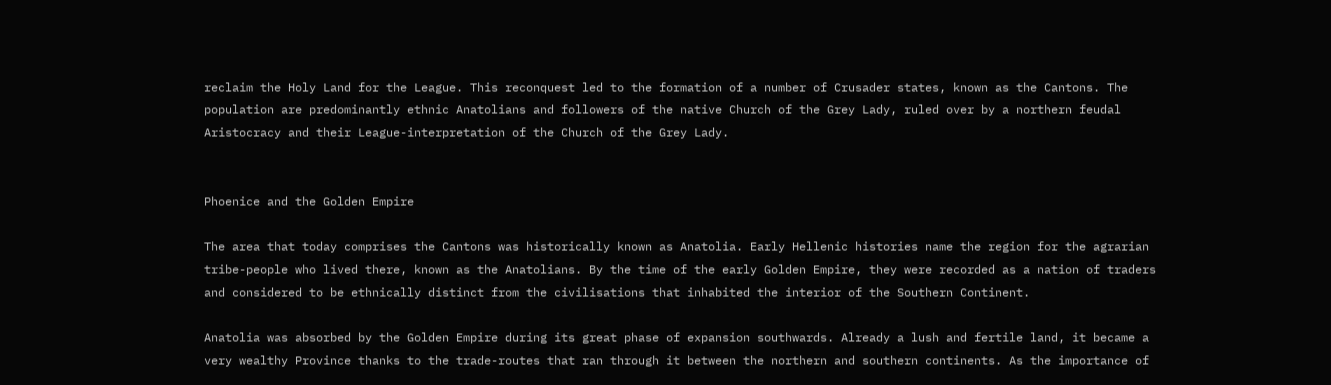reclaim the Holy Land for the League. This reconquest led to the formation of a number of Crusader states, known as the Cantons. The population are predominantly ethnic Anatolians and followers of the native Church of the Grey Lady, ruled over by a northern feudal Aristocracy and their League-interpretation of the Church of the Grey Lady.


Phoenice and the Golden Empire

The area that today comprises the Cantons was historically known as Anatolia. Early Hellenic histories name the region for the agrarian tribe-people who lived there, known as the Anatolians. By the time of the early Golden Empire, they were recorded as a nation of traders and considered to be ethnically distinct from the civilisations that inhabited the interior of the Southern Continent.

Anatolia was absorbed by the Golden Empire during its great phase of expansion southwards. Already a lush and fertile land, it became a very wealthy Province thanks to the trade-routes that ran through it between the northern and southern continents. As the importance of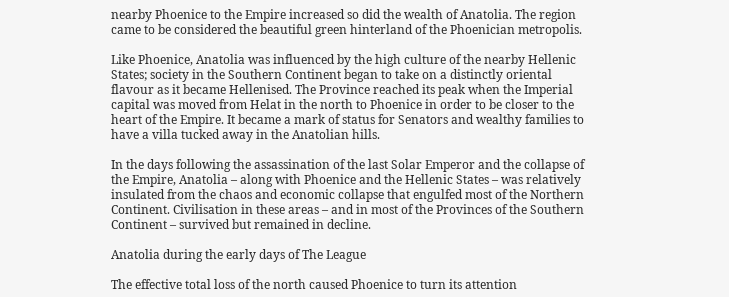nearby Phoenice to the Empire increased so did the wealth of Anatolia. The region came to be considered the beautiful green hinterland of the Phoenician metropolis.

Like Phoenice, Anatolia was influenced by the high culture of the nearby Hellenic States; society in the Southern Continent began to take on a distinctly oriental flavour as it became Hellenised. The Province reached its peak when the Imperial capital was moved from Helat in the north to Phoenice in order to be closer to the heart of the Empire. It became a mark of status for Senators and wealthy families to have a villa tucked away in the Anatolian hills.

In the days following the assassination of the last Solar Emperor and the collapse of the Empire, Anatolia – along with Phoenice and the Hellenic States – was relatively insulated from the chaos and economic collapse that engulfed most of the Northern Continent. Civilisation in these areas – and in most of the Provinces of the Southern Continent – survived but remained in decline.

Anatolia during the early days of The League

The effective total loss of the north caused Phoenice to turn its attention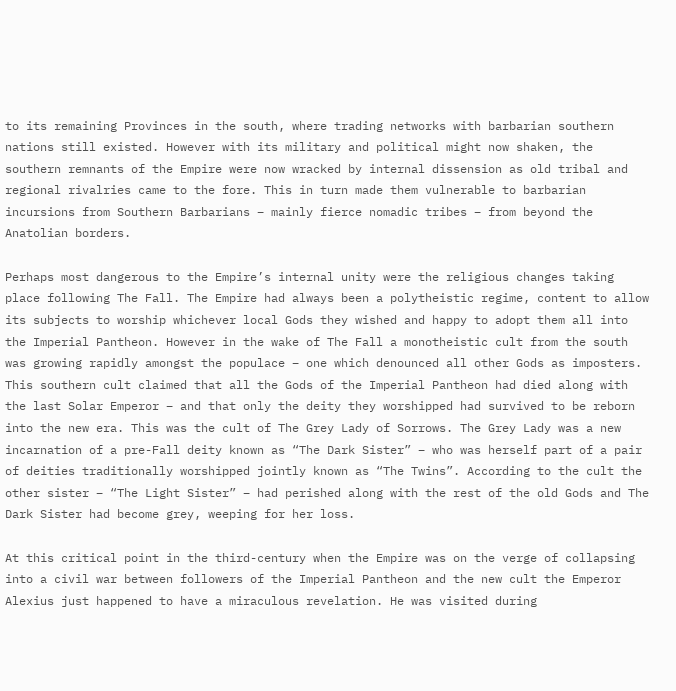to its remaining Provinces in the south, where trading networks with barbarian southern nations still existed. However with its military and political might now shaken, the southern remnants of the Empire were now wracked by internal dissension as old tribal and regional rivalries came to the fore. This in turn made them vulnerable to barbarian incursions from Southern Barbarians – mainly fierce nomadic tribes – from beyond the Anatolian borders.

Perhaps most dangerous to the Empire’s internal unity were the religious changes taking place following The Fall. The Empire had always been a polytheistic regime, content to allow its subjects to worship whichever local Gods they wished and happy to adopt them all into the Imperial Pantheon. However in the wake of The Fall a monotheistic cult from the south was growing rapidly amongst the populace – one which denounced all other Gods as imposters. This southern cult claimed that all the Gods of the Imperial Pantheon had died along with the last Solar Emperor – and that only the deity they worshipped had survived to be reborn into the new era. This was the cult of The Grey Lady of Sorrows. The Grey Lady was a new incarnation of a pre-Fall deity known as “The Dark Sister” – who was herself part of a pair of deities traditionally worshipped jointly known as “The Twins”. According to the cult the other sister – “The Light Sister” – had perished along with the rest of the old Gods and The Dark Sister had become grey, weeping for her loss.

At this critical point in the third-century when the Empire was on the verge of collapsing into a civil war between followers of the Imperial Pantheon and the new cult the Emperor Alexius just happened to have a miraculous revelation. He was visited during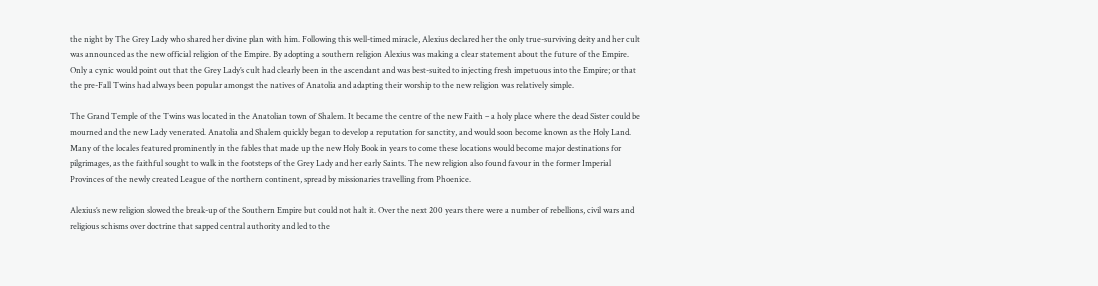the night by The Grey Lady who shared her divine plan with him. Following this well-timed miracle, Alexius declared her the only true-surviving deity and her cult was announced as the new official religion of the Empire. By adopting a southern religion Alexius was making a clear statement about the future of the Empire. Only a cynic would point out that the Grey Lady’s cult had clearly been in the ascendant and was best-suited to injecting fresh impetuous into the Empire; or that the pre-Fall Twins had always been popular amongst the natives of Anatolia and adapting their worship to the new religion was relatively simple.

The Grand Temple of the Twins was located in the Anatolian town of Shalem. It became the centre of the new Faith – a holy place where the dead Sister could be mourned and the new Lady venerated. Anatolia and Shalem quickly began to develop a reputation for sanctity, and would soon become known as the Holy Land. Many of the locales featured prominently in the fables that made up the new Holy Book in years to come these locations would become major destinations for pilgrimages, as the faithful sought to walk in the footsteps of the Grey Lady and her early Saints. The new religion also found favour in the former Imperial Provinces of the newly created League of the northern continent, spread by missionaries travelling from Phoenice.

Alexius’s new religion slowed the break-up of the Southern Empire but could not halt it. Over the next 200 years there were a number of rebellions, civil wars and religious schisms over doctrine that sapped central authority and led to the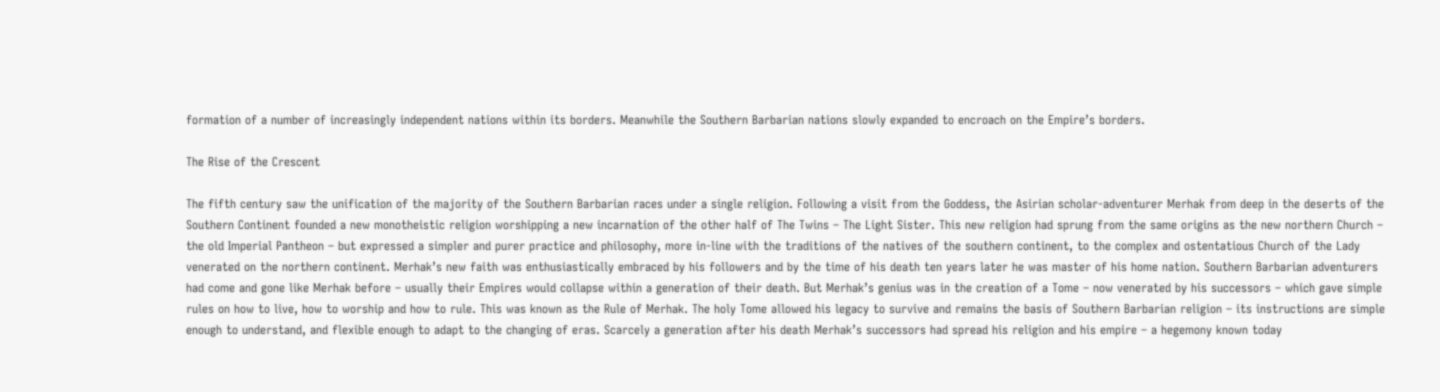formation of a number of increasingly independent nations within its borders. Meanwhile the Southern Barbarian nations slowly expanded to encroach on the Empire’s borders.

The Rise of the Crescent

The fifth century saw the unification of the majority of the Southern Barbarian races under a single religion. Following a visit from the Goddess, the Asirian scholar-adventurer Merhak from deep in the deserts of the Southern Continent founded a new monotheistic religion worshipping a new incarnation of the other half of The Twins – The Light Sister. This new religion had sprung from the same origins as the new northern Church – the old Imperial Pantheon – but expressed a simpler and purer practice and philosophy, more in-line with the traditions of the natives of the southern continent, to the complex and ostentatious Church of the Lady venerated on the northern continent. Merhak’s new faith was enthusiastically embraced by his followers and by the time of his death ten years later he was master of his home nation. Southern Barbarian adventurers had come and gone like Merhak before – usually their Empires would collapse within a generation of their death. But Merhak’s genius was in the creation of a Tome – now venerated by his successors – which gave simple rules on how to live, how to worship and how to rule. This was known as the Rule of Merhak. The holy Tome allowed his legacy to survive and remains the basis of Southern Barbarian religion – its instructions are simple enough to understand, and flexible enough to adapt to the changing of eras. Scarcely a generation after his death Merhak’s successors had spread his religion and his empire – a hegemony known today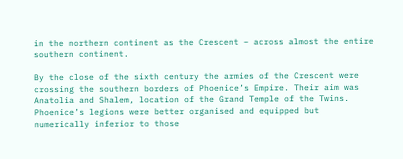in the northern continent as the Crescent – across almost the entire southern continent.

By the close of the sixth century the armies of the Crescent were crossing the southern borders of Phoenice’s Empire. Their aim was Anatolia and Shalem, location of the Grand Temple of the Twins. Phoenice’s legions were better organised and equipped but numerically inferior to those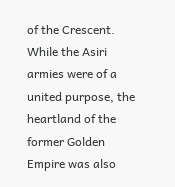of the Crescent. While the Asiri armies were of a united purpose, the heartland of the former Golden Empire was also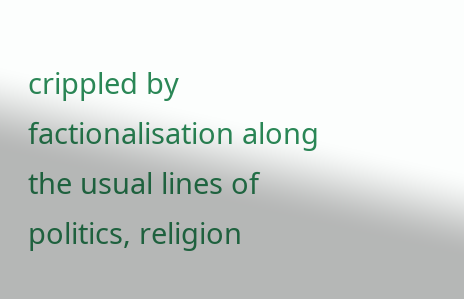crippled by factionalisation along the usual lines of politics, religion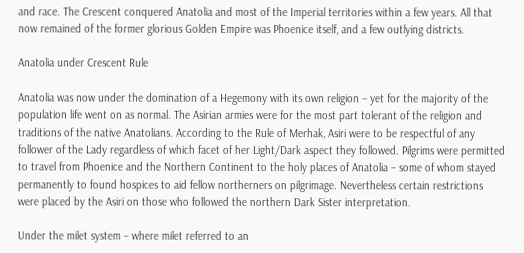and race. The Crescent conquered Anatolia and most of the Imperial territories within a few years. All that now remained of the former glorious Golden Empire was Phoenice itself, and a few outlying districts.

Anatolia under Crescent Rule

Anatolia was now under the domination of a Hegemony with its own religion – yet for the majority of the population life went on as normal. The Asirian armies were for the most part tolerant of the religion and traditions of the native Anatolians. According to the Rule of Merhak, Asiri were to be respectful of any follower of the Lady regardless of which facet of her Light/Dark aspect they followed. Pilgrims were permitted to travel from Phoenice and the Northern Continent to the holy places of Anatolia – some of whom stayed permanently to found hospices to aid fellow northerners on pilgrimage. Nevertheless certain restrictions were placed by the Asiri on those who followed the northern Dark Sister interpretation.

Under the milet system – where milet referred to an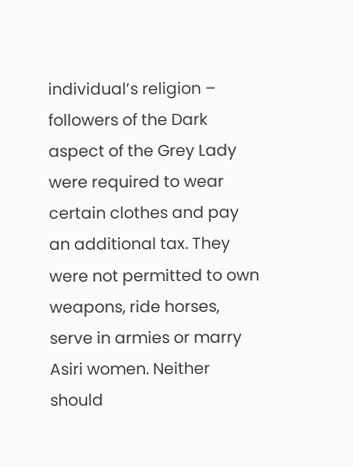individual’s religion – followers of the Dark aspect of the Grey Lady were required to wear certain clothes and pay an additional tax. They were not permitted to own weapons, ride horses, serve in armies or marry Asiri women. Neither should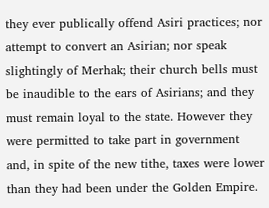they ever publically offend Asiri practices; nor attempt to convert an Asirian; nor speak slightingly of Merhak; their church bells must be inaudible to the ears of Asirians; and they must remain loyal to the state. However they were permitted to take part in government and, in spite of the new tithe, taxes were lower than they had been under the Golden Empire.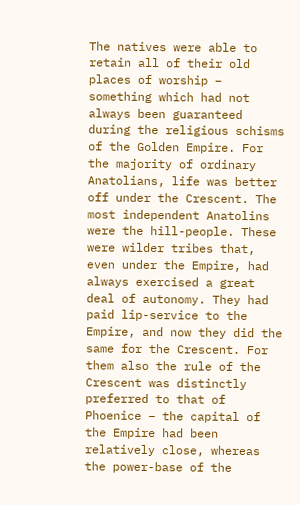The natives were able to retain all of their old places of worship – something which had not always been guaranteed during the religious schisms of the Golden Empire. For the majority of ordinary Anatolians, life was better off under the Crescent. The most independent Anatolins were the hill-people. These were wilder tribes that, even under the Empire, had always exercised a great deal of autonomy. They had paid lip-service to the Empire, and now they did the same for the Crescent. For them also the rule of the Crescent was distinctly preferred to that of Phoenice – the capital of the Empire had been relatively close, whereas the power-base of the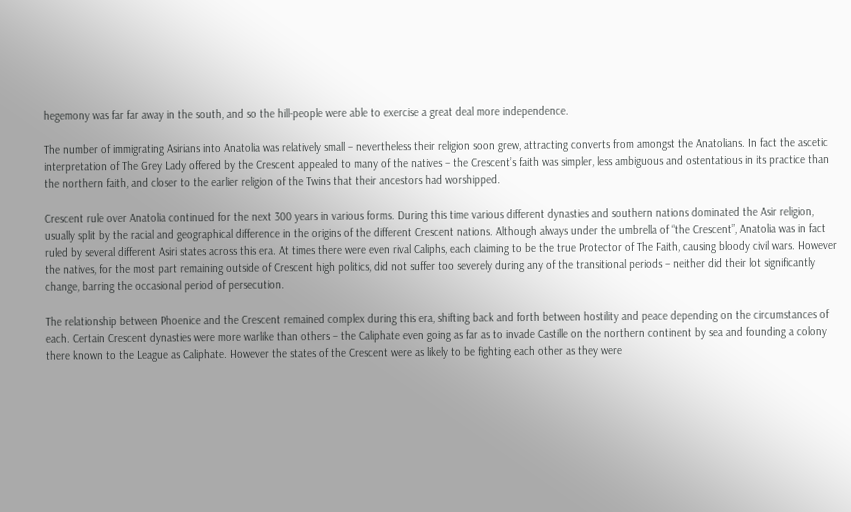hegemony was far far away in the south, and so the hill-people were able to exercise a great deal more independence.

The number of immigrating Asirians into Anatolia was relatively small – nevertheless their religion soon grew, attracting converts from amongst the Anatolians. In fact the ascetic interpretation of The Grey Lady offered by the Crescent appealed to many of the natives – the Crescent’s faith was simpler, less ambiguous and ostentatious in its practice than the northern faith, and closer to the earlier religion of the Twins that their ancestors had worshipped.

Crescent rule over Anatolia continued for the next 300 years in various forms. During this time various different dynasties and southern nations dominated the Asir religion, usually split by the racial and geographical difference in the origins of the different Crescent nations. Although always under the umbrella of “the Crescent”, Anatolia was in fact ruled by several different Asiri states across this era. At times there were even rival Caliphs, each claiming to be the true Protector of The Faith, causing bloody civil wars. However the natives, for the most part remaining outside of Crescent high politics, did not suffer too severely during any of the transitional periods – neither did their lot significantly change, barring the occasional period of persecution.

The relationship between Phoenice and the Crescent remained complex during this era, shifting back and forth between hostility and peace depending on the circumstances of each. Certain Crescent dynasties were more warlike than others – the Caliphate even going as far as to invade Castille on the northern continent by sea and founding a colony there known to the League as Caliphate. However the states of the Crescent were as likely to be fighting each other as they were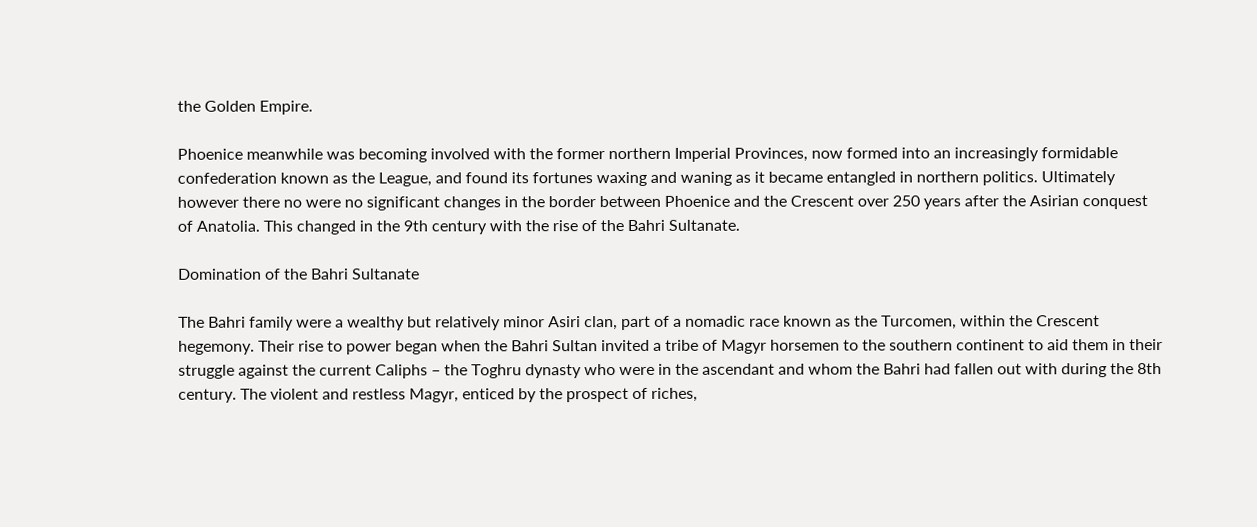the Golden Empire.

Phoenice meanwhile was becoming involved with the former northern Imperial Provinces, now formed into an increasingly formidable confederation known as the League, and found its fortunes waxing and waning as it became entangled in northern politics. Ultimately however there no were no significant changes in the border between Phoenice and the Crescent over 250 years after the Asirian conquest of Anatolia. This changed in the 9th century with the rise of the Bahri Sultanate.

Domination of the Bahri Sultanate

The Bahri family were a wealthy but relatively minor Asiri clan, part of a nomadic race known as the Turcomen, within the Crescent hegemony. Their rise to power began when the Bahri Sultan invited a tribe of Magyr horsemen to the southern continent to aid them in their struggle against the current Caliphs – the Toghru dynasty who were in the ascendant and whom the Bahri had fallen out with during the 8th century. The violent and restless Magyr, enticed by the prospect of riches,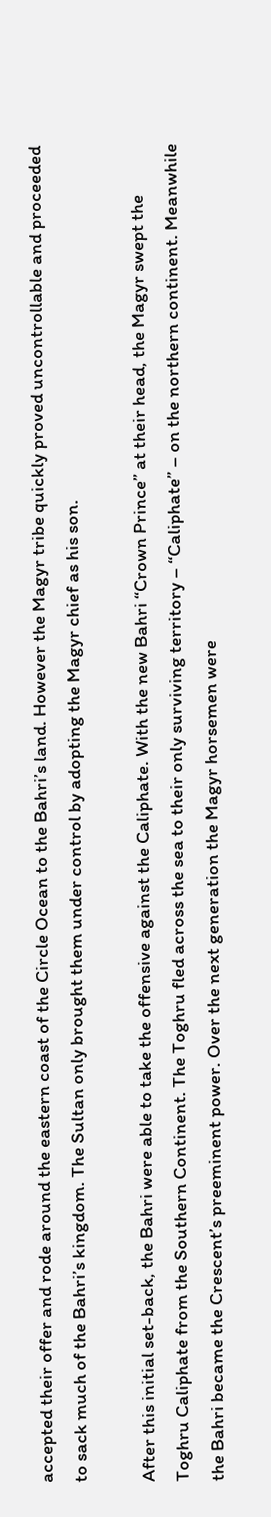accepted their offer and rode around the eastern coast of the Circle Ocean to the Bahri’s land. However the Magyr tribe quickly proved uncontrollable and proceeded to sack much of the Bahri’s kingdom. The Sultan only brought them under control by adopting the Magyr chief as his son.

After this initial set-back, the Bahri were able to take the offensive against the Caliphate. With the new Bahri “Crown Prince” at their head, the Magyr swept the Toghru Caliphate from the Southern Continent. The Toghru fled across the sea to their only surviving territory – “Caliphate” – on the northern continent. Meanwhile the Bahri became the Crescent’s preeminent power. Over the next generation the Magyr horsemen were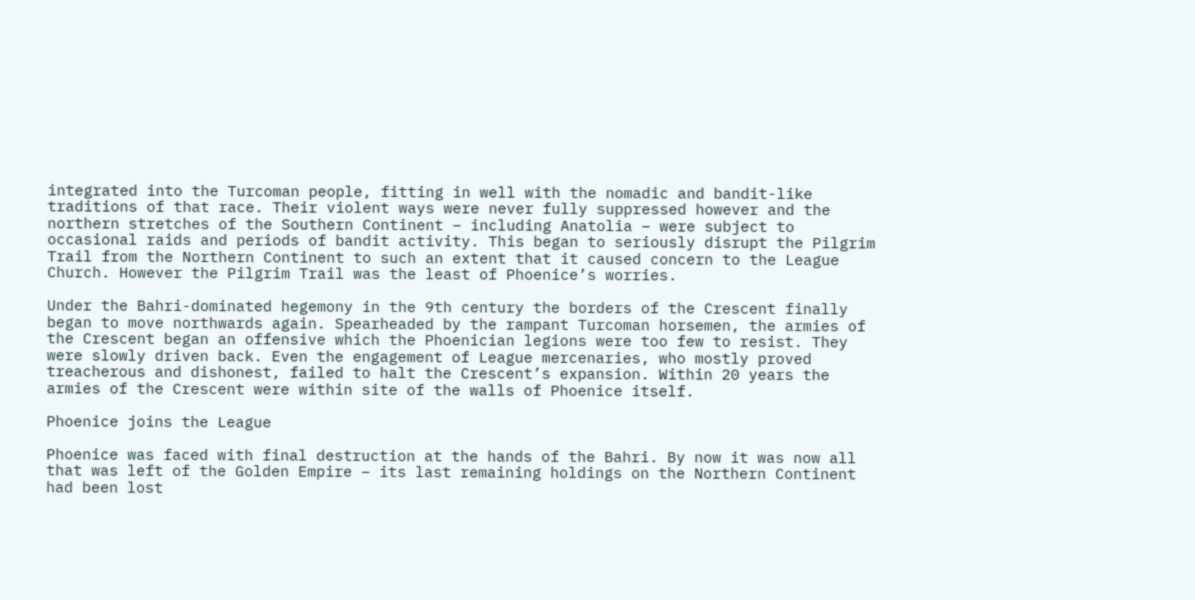integrated into the Turcoman people, fitting in well with the nomadic and bandit-like traditions of that race. Their violent ways were never fully suppressed however and the northern stretches of the Southern Continent – including Anatolia – were subject to occasional raids and periods of bandit activity. This began to seriously disrupt the Pilgrim Trail from the Northern Continent to such an extent that it caused concern to the League Church. However the Pilgrim Trail was the least of Phoenice’s worries.

Under the Bahri-dominated hegemony in the 9th century the borders of the Crescent finally began to move northwards again. Spearheaded by the rampant Turcoman horsemen, the armies of the Crescent began an offensive which the Phoenician legions were too few to resist. They were slowly driven back. Even the engagement of League mercenaries, who mostly proved treacherous and dishonest, failed to halt the Crescent’s expansion. Within 20 years the armies of the Crescent were within site of the walls of Phoenice itself.

Phoenice joins the League

Phoenice was faced with final destruction at the hands of the Bahri. By now it was now all that was left of the Golden Empire – its last remaining holdings on the Northern Continent had been lost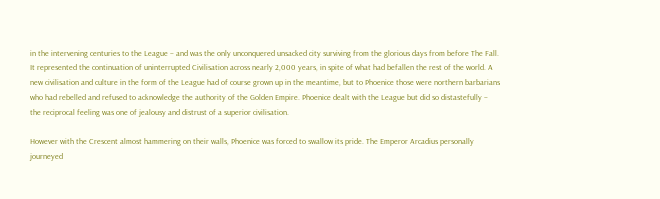in the intervening centuries to the League – and was the only unconquered unsacked city surviving from the glorious days from before The Fall. It represented the continuation of uninterrupted Civilisation across nearly 2,000 years, in spite of what had befallen the rest of the world. A new civilisation and culture in the form of the League had of course grown up in the meantime, but to Phoenice those were northern barbarians who had rebelled and refused to acknowledge the authority of the Golden Empire. Phoenice dealt with the League but did so distastefully – the reciprocal feeling was one of jealousy and distrust of a superior civilisation.

However with the Crescent almost hammering on their walls, Phoenice was forced to swallow its pride. The Emperor Arcadius personally journeyed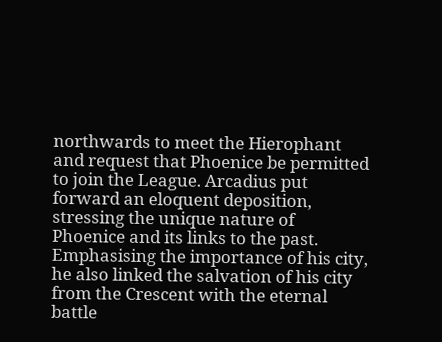northwards to meet the Hierophant and request that Phoenice be permitted to join the League. Arcadius put forward an eloquent deposition, stressing the unique nature of Phoenice and its links to the past. Emphasising the importance of his city, he also linked the salvation of his city from the Crescent with the eternal battle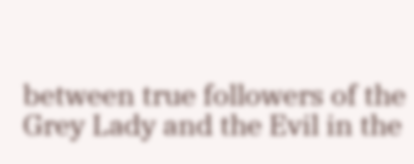between true followers of the Grey Lady and the Evil in the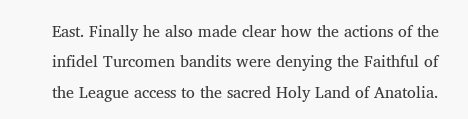East. Finally he also made clear how the actions of the infidel Turcomen bandits were denying the Faithful of the League access to the sacred Holy Land of Anatolia.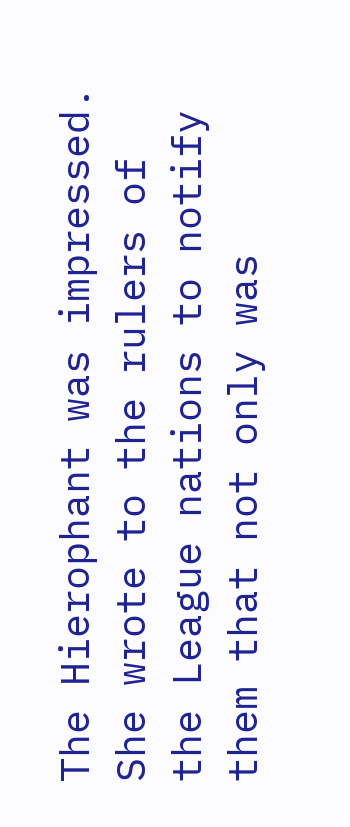The Hierophant was impressed. She wrote to the rulers of the League nations to notify them that not only was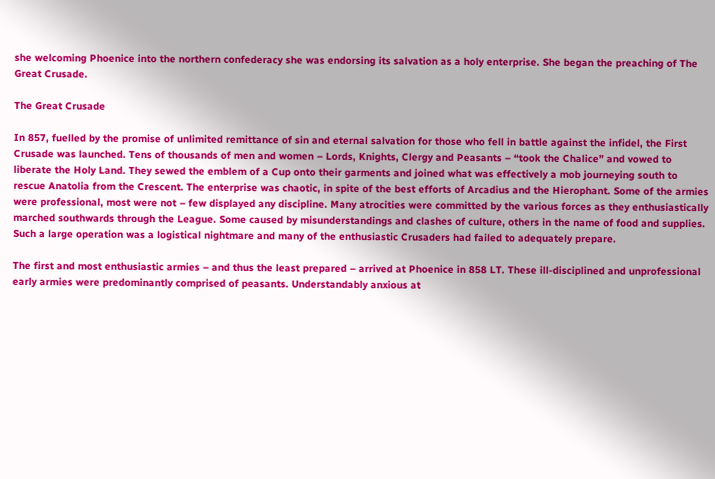she welcoming Phoenice into the northern confederacy she was endorsing its salvation as a holy enterprise. She began the preaching of The Great Crusade.

The Great Crusade

In 857, fuelled by the promise of unlimited remittance of sin and eternal salvation for those who fell in battle against the infidel, the First Crusade was launched. Tens of thousands of men and women – Lords, Knights, Clergy and Peasants – “took the Chalice” and vowed to liberate the Holy Land. They sewed the emblem of a Cup onto their garments and joined what was effectively a mob journeying south to rescue Anatolia from the Crescent. The enterprise was chaotic, in spite of the best efforts of Arcadius and the Hierophant. Some of the armies were professional, most were not – few displayed any discipline. Many atrocities were committed by the various forces as they enthusiastically marched southwards through the League. Some caused by misunderstandings and clashes of culture, others in the name of food and supplies. Such a large operation was a logistical nightmare and many of the enthusiastic Crusaders had failed to adequately prepare.

The first and most enthusiastic armies – and thus the least prepared – arrived at Phoenice in 858 LT. These ill-disciplined and unprofessional early armies were predominantly comprised of peasants. Understandably anxious at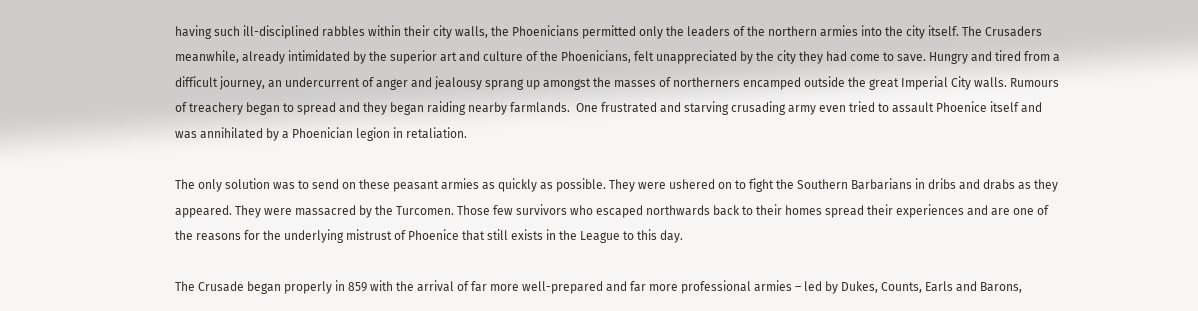having such ill-disciplined rabbles within their city walls, the Phoenicians permitted only the leaders of the northern armies into the city itself. The Crusaders meanwhile, already intimidated by the superior art and culture of the Phoenicians, felt unappreciated by the city they had come to save. Hungry and tired from a difficult journey, an undercurrent of anger and jealousy sprang up amongst the masses of northerners encamped outside the great Imperial City walls. Rumours of treachery began to spread and they began raiding nearby farmlands.  One frustrated and starving crusading army even tried to assault Phoenice itself and was annihilated by a Phoenician legion in retaliation.

The only solution was to send on these peasant armies as quickly as possible. They were ushered on to fight the Southern Barbarians in dribs and drabs as they appeared. They were massacred by the Turcomen. Those few survivors who escaped northwards back to their homes spread their experiences and are one of the reasons for the underlying mistrust of Phoenice that still exists in the League to this day.

The Crusade began properly in 859 with the arrival of far more well-prepared and far more professional armies – led by Dukes, Counts, Earls and Barons,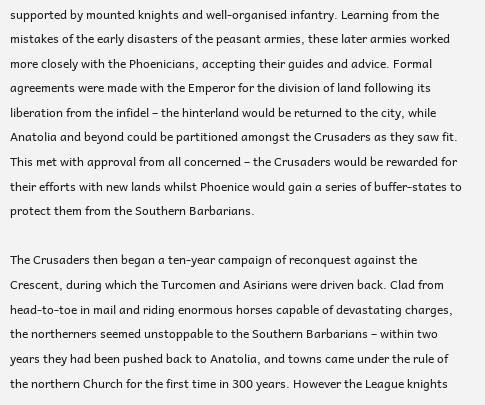supported by mounted knights and well-organised infantry. Learning from the mistakes of the early disasters of the peasant armies, these later armies worked more closely with the Phoenicians, accepting their guides and advice. Formal agreements were made with the Emperor for the division of land following its liberation from the infidel – the hinterland would be returned to the city, while Anatolia and beyond could be partitioned amongst the Crusaders as they saw fit. This met with approval from all concerned – the Crusaders would be rewarded for their efforts with new lands whilst Phoenice would gain a series of buffer-states to protect them from the Southern Barbarians.

The Crusaders then began a ten-year campaign of reconquest against the Crescent, during which the Turcomen and Asirians were driven back. Clad from head-to-toe in mail and riding enormous horses capable of devastating charges, the northerners seemed unstoppable to the Southern Barbarians – within two years they had been pushed back to Anatolia, and towns came under the rule of the northern Church for the first time in 300 years. However the League knights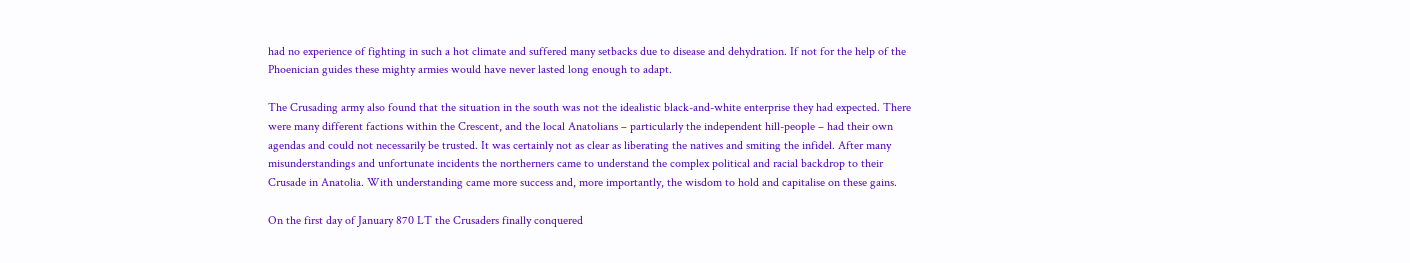had no experience of fighting in such a hot climate and suffered many setbacks due to disease and dehydration. If not for the help of the Phoenician guides these mighty armies would have never lasted long enough to adapt.

The Crusading army also found that the situation in the south was not the idealistic black-and-white enterprise they had expected. There were many different factions within the Crescent, and the local Anatolians – particularly the independent hill-people – had their own agendas and could not necessarily be trusted. It was certainly not as clear as liberating the natives and smiting the infidel. After many misunderstandings and unfortunate incidents the northerners came to understand the complex political and racial backdrop to their Crusade in Anatolia. With understanding came more success and, more importantly, the wisdom to hold and capitalise on these gains.

On the first day of January 870 LT the Crusaders finally conquered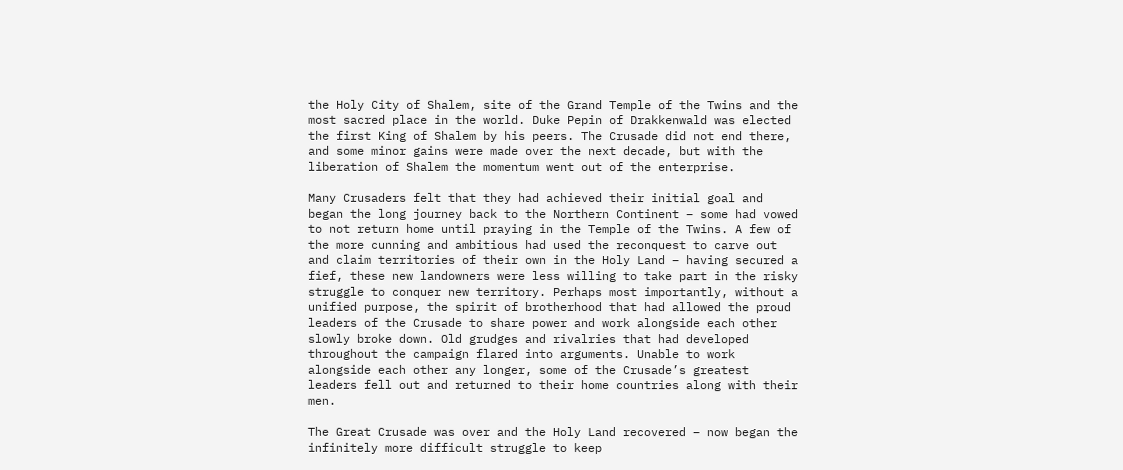the Holy City of Shalem, site of the Grand Temple of the Twins and the most sacred place in the world. Duke Pepin of Drakkenwald was elected the first King of Shalem by his peers. The Crusade did not end there, and some minor gains were made over the next decade, but with the liberation of Shalem the momentum went out of the enterprise.

Many Crusaders felt that they had achieved their initial goal and began the long journey back to the Northern Continent – some had vowed to not return home until praying in the Temple of the Twins. A few of the more cunning and ambitious had used the reconquest to carve out and claim territories of their own in the Holy Land – having secured a fief, these new landowners were less willing to take part in the risky struggle to conquer new territory. Perhaps most importantly, without a unified purpose, the spirit of brotherhood that had allowed the proud leaders of the Crusade to share power and work alongside each other slowly broke down. Old grudges and rivalries that had developed throughout the campaign flared into arguments. Unable to work alongside each other any longer, some of the Crusade’s greatest leaders fell out and returned to their home countries along with their men.

The Great Crusade was over and the Holy Land recovered – now began the infinitely more difficult struggle to keep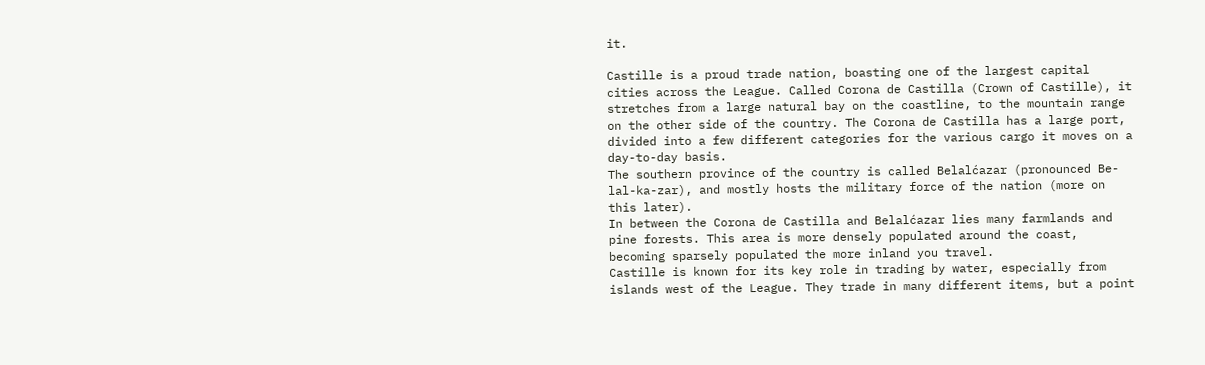it.

Castille is a proud trade nation, boasting one of the largest capital cities across the League. Called Corona de Castilla (Crown of Castille), it stretches from a large natural bay on the coastline, to the mountain range on the other side of the country. The Corona de Castilla has a large port, divided into a few different categories for the various cargo it moves on a day-to-day basis.
The southern province of the country is called Belalćazar (pronounced Be-lal-ka-zar), and mostly hosts the military force of the nation (more on this later).
In between the Corona de Castilla and Belalćazar lies many farmlands and pine forests. This area is more densely populated around the coast, becoming sparsely populated the more inland you travel.
Castille is known for its key role in trading by water, especially from islands west of the League. They trade in many different items, but a point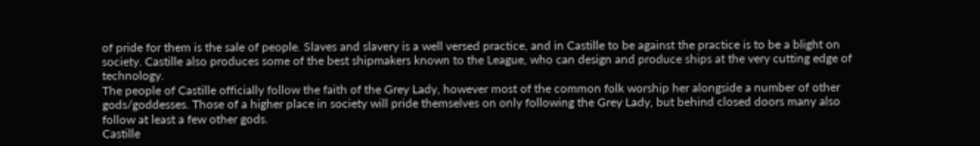of pride for them is the sale of people. Slaves and slavery is a well versed practice, and in Castille to be against the practice is to be a blight on society. Castille also produces some of the best shipmakers known to the League, who can design and produce ships at the very cutting edge of technology.
The people of Castille officially follow the faith of the Grey Lady, however most of the common folk worship her alongside a number of other gods/goddesses. Those of a higher place in society will pride themselves on only following the Grey Lady, but behind closed doors many also follow at least a few other gods.
Castille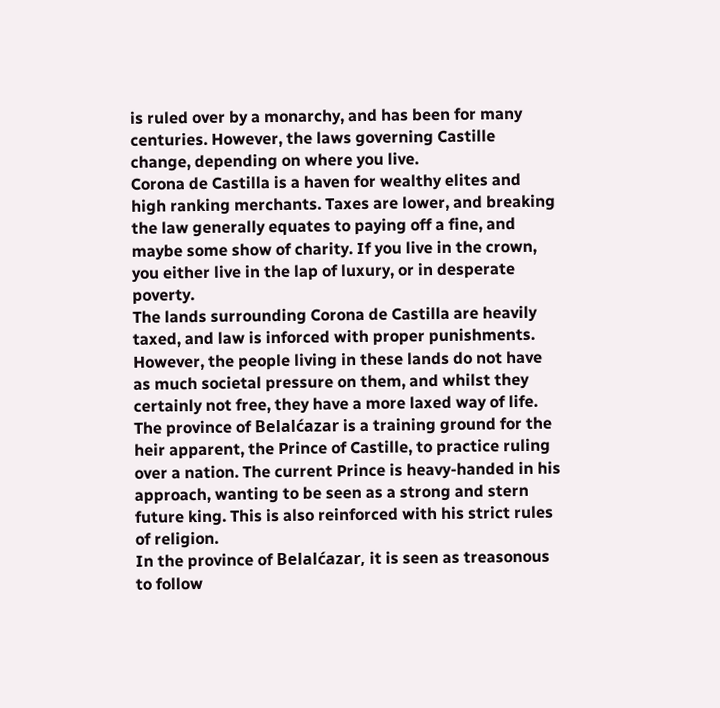is ruled over by a monarchy, and has been for many centuries. However, the laws governing Castille change, depending on where you live.
Corona de Castilla is a haven for wealthy elites and high ranking merchants. Taxes are lower, and breaking the law generally equates to paying off a fine, and maybe some show of charity. If you live in the crown, you either live in the lap of luxury, or in desperate poverty.
The lands surrounding Corona de Castilla are heavily taxed, and law is inforced with proper punishments. However, the people living in these lands do not have as much societal pressure on them, and whilst they certainly not free, they have a more laxed way of life.
The province of Belalćazar is a training ground for the heir apparent, the Prince of Castille, to practice ruling over a nation. The current Prince is heavy-handed in his approach, wanting to be seen as a strong and stern future king. This is also reinforced with his strict rules of religion.
In the province of Belalćazar, it is seen as treasonous to follow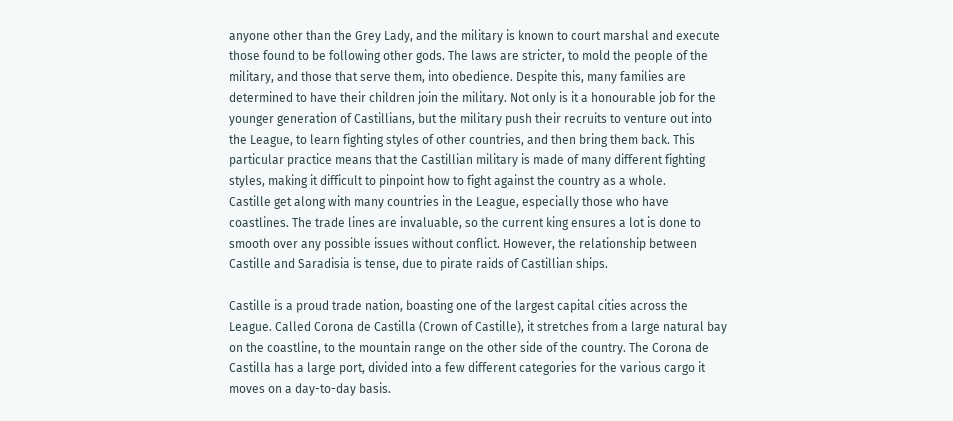anyone other than the Grey Lady, and the military is known to court marshal and execute those found to be following other gods. The laws are stricter, to mold the people of the military, and those that serve them, into obedience. Despite this, many families are determined to have their children join the military. Not only is it a honourable job for the younger generation of Castillians, but the military push their recruits to venture out into the League, to learn fighting styles of other countries, and then bring them back. This particular practice means that the Castillian military is made of many different fighting styles, making it difficult to pinpoint how to fight against the country as a whole.
Castille get along with many countries in the League, especially those who have coastlines. The trade lines are invaluable, so the current king ensures a lot is done to smooth over any possible issues without conflict. However, the relationship between Castille and Saradisia is tense, due to pirate raids of Castillian ships.

Castille is a proud trade nation, boasting one of the largest capital cities across the League. Called Corona de Castilla (Crown of Castille), it stretches from a large natural bay on the coastline, to the mountain range on the other side of the country. The Corona de Castilla has a large port, divided into a few different categories for the various cargo it moves on a day-to-day basis.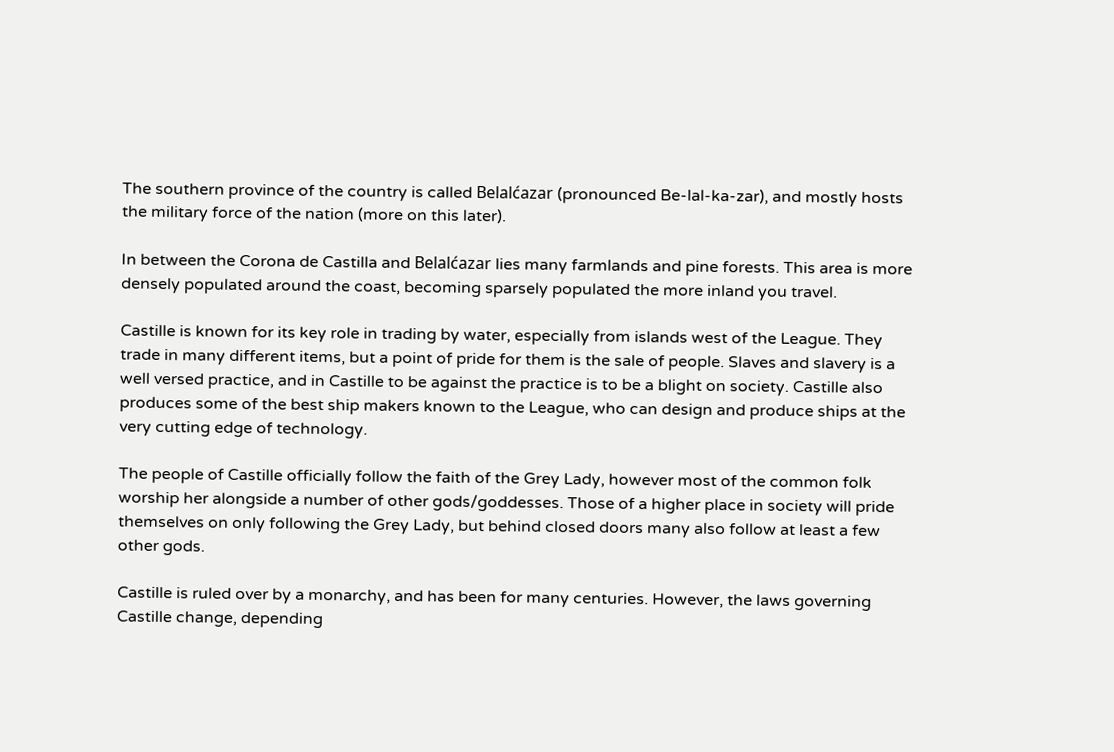The southern province of the country is called Belalćazar (pronounced Be-lal-ka-zar), and mostly hosts the military force of the nation (more on this later).

In between the Corona de Castilla and Belalćazar lies many farmlands and pine forests. This area is more densely populated around the coast, becoming sparsely populated the more inland you travel.

Castille is known for its key role in trading by water, especially from islands west of the League. They trade in many different items, but a point of pride for them is the sale of people. Slaves and slavery is a well versed practice, and in Castille to be against the practice is to be a blight on society. Castille also produces some of the best ship makers known to the League, who can design and produce ships at the very cutting edge of technology.

The people of Castille officially follow the faith of the Grey Lady, however most of the common folk worship her alongside a number of other gods/goddesses. Those of a higher place in society will pride themselves on only following the Grey Lady, but behind closed doors many also follow at least a few other gods.

Castille is ruled over by a monarchy, and has been for many centuries. However, the laws governing Castille change, depending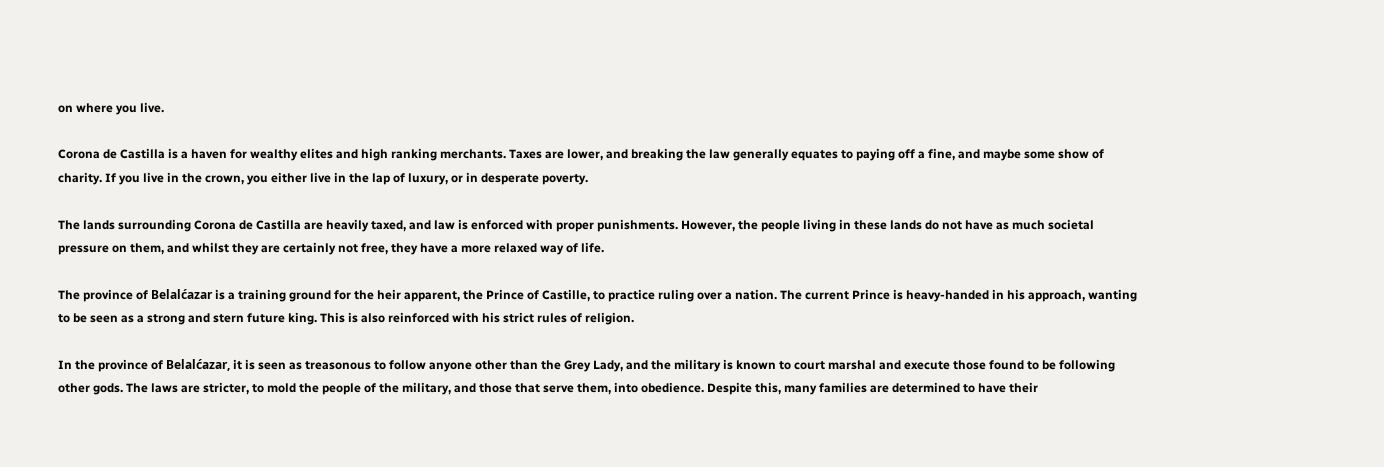on where you live.

Corona de Castilla is a haven for wealthy elites and high ranking merchants. Taxes are lower, and breaking the law generally equates to paying off a fine, and maybe some show of charity. If you live in the crown, you either live in the lap of luxury, or in desperate poverty.

The lands surrounding Corona de Castilla are heavily taxed, and law is enforced with proper punishments. However, the people living in these lands do not have as much societal pressure on them, and whilst they are certainly not free, they have a more relaxed way of life.

The province of Belalćazar is a training ground for the heir apparent, the Prince of Castille, to practice ruling over a nation. The current Prince is heavy-handed in his approach, wanting to be seen as a strong and stern future king. This is also reinforced with his strict rules of religion.

In the province of Belalćazar, it is seen as treasonous to follow anyone other than the Grey Lady, and the military is known to court marshal and execute those found to be following other gods. The laws are stricter, to mold the people of the military, and those that serve them, into obedience. Despite this, many families are determined to have their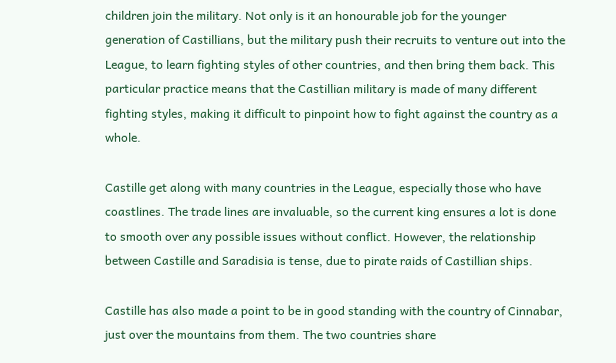children join the military. Not only is it an honourable job for the younger generation of Castillians, but the military push their recruits to venture out into the League, to learn fighting styles of other countries, and then bring them back. This particular practice means that the Castillian military is made of many different fighting styles, making it difficult to pinpoint how to fight against the country as a whole.

Castille get along with many countries in the League, especially those who have coastlines. The trade lines are invaluable, so the current king ensures a lot is done to smooth over any possible issues without conflict. However, the relationship between Castille and Saradisia is tense, due to pirate raids of Castillian ships.

Castille has also made a point to be in good standing with the country of Cinnabar, just over the mountains from them. The two countries share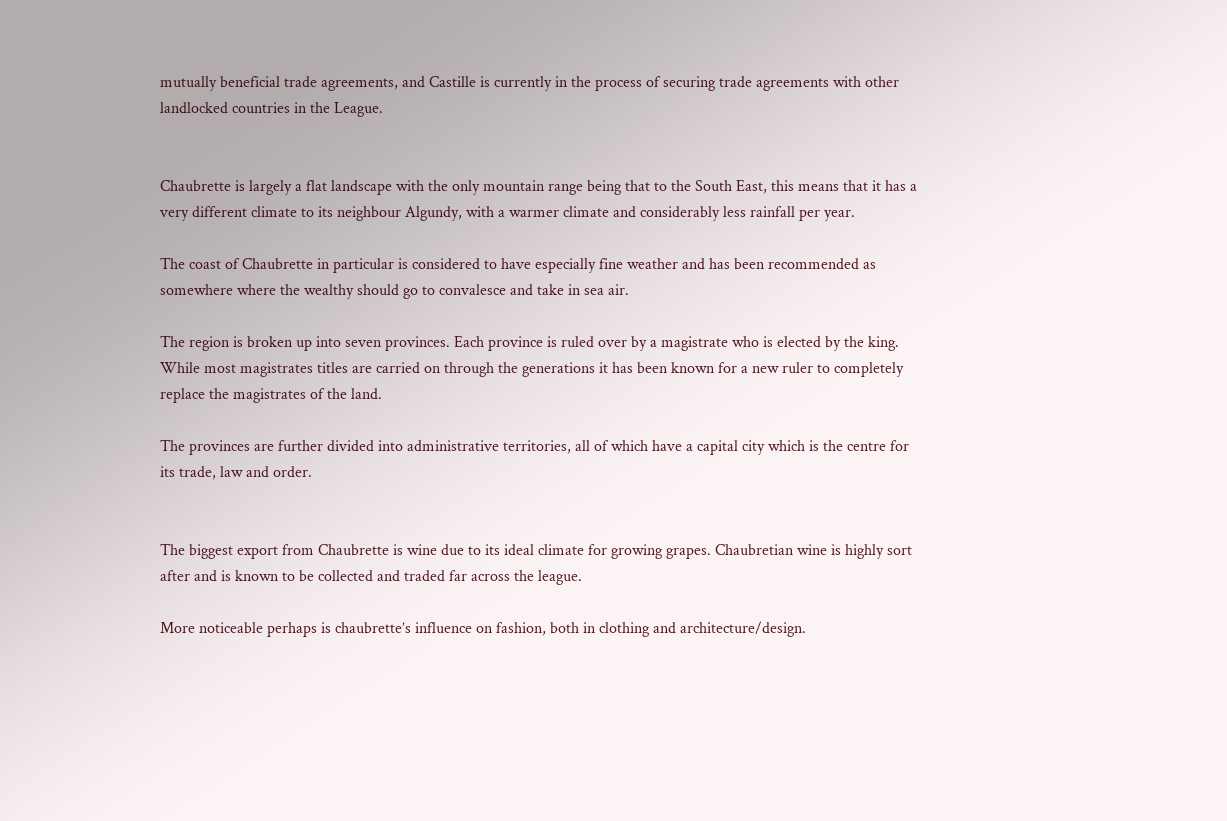mutually beneficial trade agreements, and Castille is currently in the process of securing trade agreements with other landlocked countries in the League.


Chaubrette is largely a flat landscape with the only mountain range being that to the South East, this means that it has a very different climate to its neighbour Algundy, with a warmer climate and considerably less rainfall per year.

The coast of Chaubrette in particular is considered to have especially fine weather and has been recommended as somewhere where the wealthy should go to convalesce and take in sea air.

The region is broken up into seven provinces. Each province is ruled over by a magistrate who is elected by the king. While most magistrates titles are carried on through the generations it has been known for a new ruler to completely replace the magistrates of the land.

The provinces are further divided into administrative territories, all of which have a capital city which is the centre for its trade, law and order.


The biggest export from Chaubrette is wine due to its ideal climate for growing grapes. Chaubretian wine is highly sort after and is known to be collected and traded far across the league.

More noticeable perhaps is chaubrette’s influence on fashion, both in clothing and architecture/design.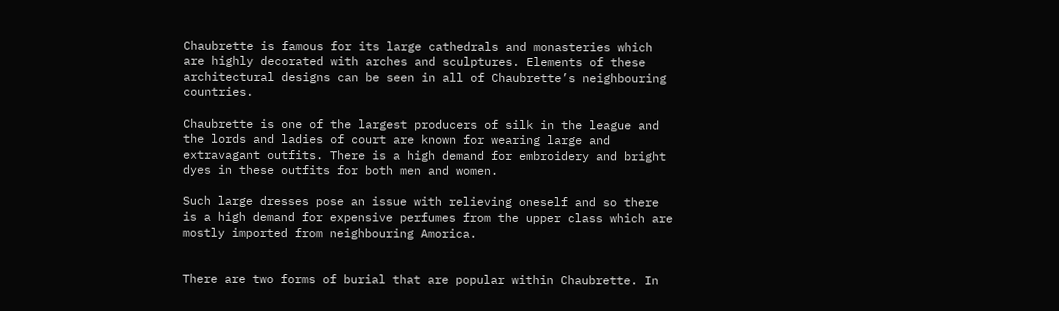Chaubrette is famous for its large cathedrals and monasteries which are highly decorated with arches and sculptures. Elements of these architectural designs can be seen in all of Chaubrette’s neighbouring countries.

Chaubrette is one of the largest producers of silk in the league and the lords and ladies of court are known for wearing large and extravagant outfits. There is a high demand for embroidery and bright dyes in these outfits for both men and women.

Such large dresses pose an issue with relieving oneself and so there is a high demand for expensive perfumes from the upper class which are mostly imported from neighbouring Amorica.


There are two forms of burial that are popular within Chaubrette. In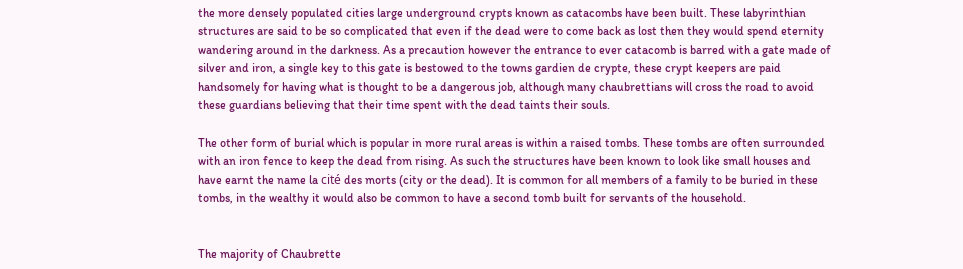the more densely populated cities large underground crypts known as catacombs have been built. These labyrinthian structures are said to be so complicated that even if the dead were to come back as lost then they would spend eternity wandering around in the darkness. As a precaution however the entrance to ever catacomb is barred with a gate made of silver and iron, a single key to this gate is bestowed to the towns gardien de crypte, these crypt keepers are paid handsomely for having what is thought to be a dangerous job, although many chaubrettians will cross the road to avoid these guardians believing that their time spent with the dead taints their souls.

The other form of burial which is popular in more rural areas is within a raised tombs. These tombs are often surrounded with an iron fence to keep the dead from rising. As such the structures have been known to look like small houses and have earnt the name la cité des morts (city or the dead). It is common for all members of a family to be buried in these tombs, in the wealthy it would also be common to have a second tomb built for servants of the household.


The majority of Chaubrette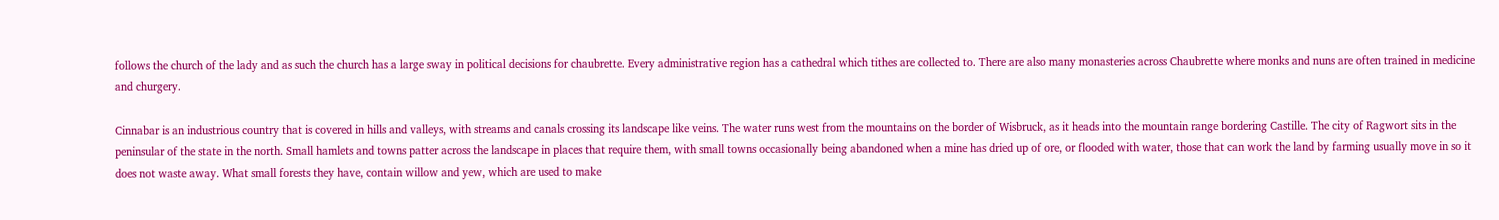follows the church of the lady and as such the church has a large sway in political decisions for chaubrette. Every administrative region has a cathedral which tithes are collected to. There are also many monasteries across Chaubrette where monks and nuns are often trained in medicine and churgery.

Cinnabar is an industrious country that is covered in hills and valleys, with streams and canals crossing its landscape like veins. The water runs west from the mountains on the border of Wisbruck, as it heads into the mountain range bordering Castille. The city of Ragwort sits in the peninsular of the state in the north. Small hamlets and towns patter across the landscape in places that require them, with small towns occasionally being abandoned when a mine has dried up of ore, or flooded with water, those that can work the land by farming usually move in so it does not waste away. What small forests they have, contain willow and yew, which are used to make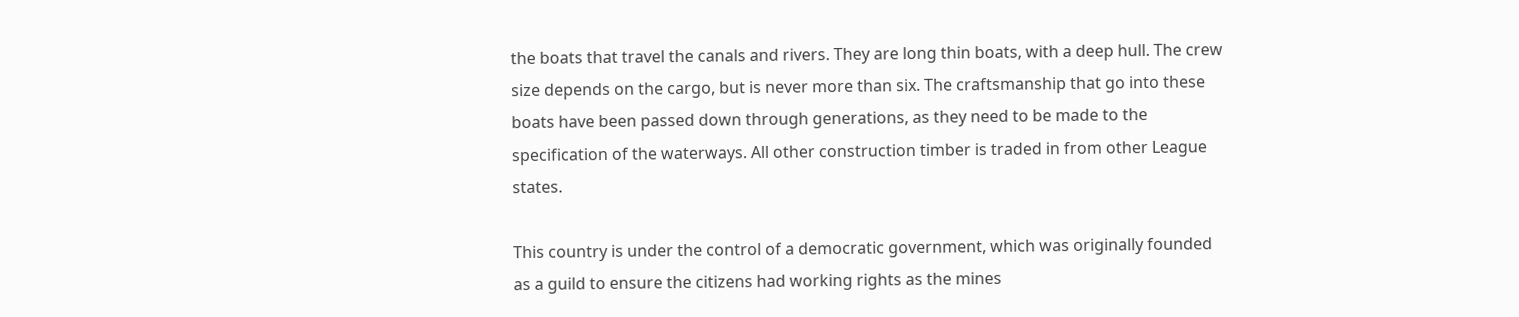the boats that travel the canals and rivers. They are long thin boats, with a deep hull. The crew size depends on the cargo, but is never more than six. The craftsmanship that go into these boats have been passed down through generations, as they need to be made to the specification of the waterways. All other construction timber is traded in from other League states.

This country is under the control of a democratic government, which was originally founded as a guild to ensure the citizens had working rights as the mines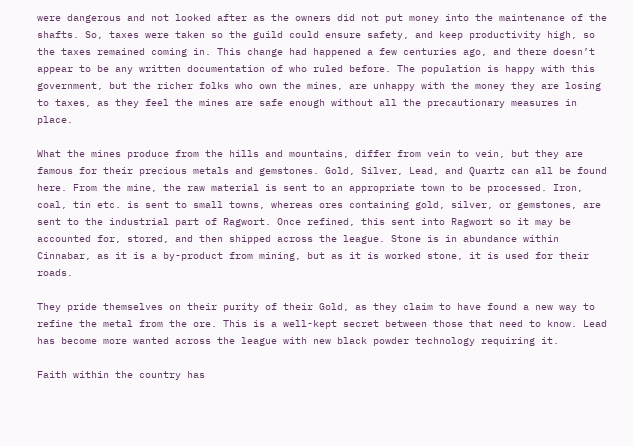were dangerous and not looked after as the owners did not put money into the maintenance of the shafts. So, taxes were taken so the guild could ensure safety, and keep productivity high, so the taxes remained coming in. This change had happened a few centuries ago, and there doesn’t appear to be any written documentation of who ruled before. The population is happy with this government, but the richer folks who own the mines, are unhappy with the money they are losing to taxes, as they feel the mines are safe enough without all the precautionary measures in place.

What the mines produce from the hills and mountains, differ from vein to vein, but they are famous for their precious metals and gemstones. Gold, Silver, Lead, and Quartz can all be found here. From the mine, the raw material is sent to an appropriate town to be processed. Iron, coal, tin etc. is sent to small towns, whereas ores containing gold, silver, or gemstones, are sent to the industrial part of Ragwort. Once refined, this sent into Ragwort so it may be accounted for, stored, and then shipped across the league. Stone is in abundance within Cinnabar, as it is a by-product from mining, but as it is worked stone, it is used for their roads.

They pride themselves on their purity of their Gold, as they claim to have found a new way to refine the metal from the ore. This is a well-kept secret between those that need to know. Lead has become more wanted across the league with new black powder technology requiring it.

Faith within the country has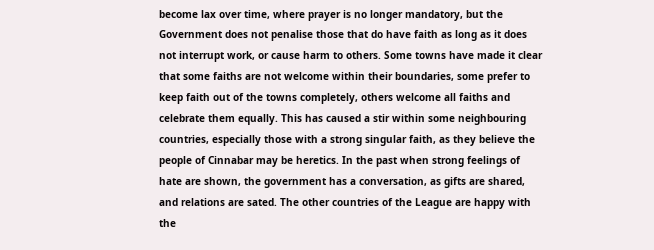become lax over time, where prayer is no longer mandatory, but the Government does not penalise those that do have faith as long as it does not interrupt work, or cause harm to others. Some towns have made it clear that some faiths are not welcome within their boundaries, some prefer to keep faith out of the towns completely, others welcome all faiths and celebrate them equally. This has caused a stir within some neighbouring countries, especially those with a strong singular faith, as they believe the people of Cinnabar may be heretics. In the past when strong feelings of hate are shown, the government has a conversation, as gifts are shared, and relations are sated. The other countries of the League are happy with the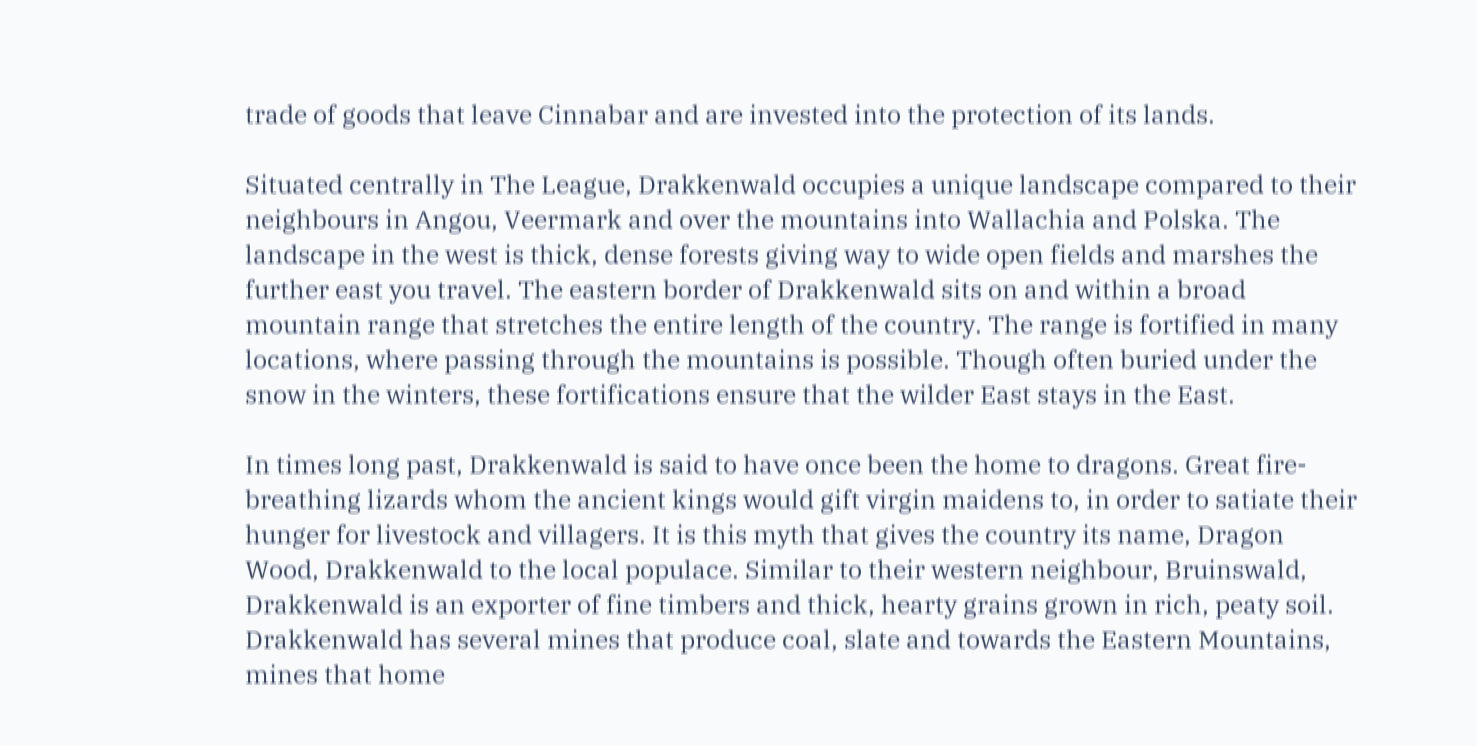trade of goods that leave Cinnabar and are invested into the protection of its lands.

Situated centrally in The League, Drakkenwald occupies a unique landscape compared to their neighbours in Angou, Veermark and over the mountains into Wallachia and Polska. The landscape in the west is thick, dense forests giving way to wide open fields and marshes the further east you travel. The eastern border of Drakkenwald sits on and within a broad mountain range that stretches the entire length of the country. The range is fortified in many locations, where passing through the mountains is possible. Though often buried under the snow in the winters, these fortifications ensure that the wilder East stays in the East.

In times long past, Drakkenwald is said to have once been the home to dragons. Great fire-breathing lizards whom the ancient kings would gift virgin maidens to, in order to satiate their hunger for livestock and villagers. It is this myth that gives the country its name, Dragon Wood, Drakkenwald to the local populace. Similar to their western neighbour, Bruinswald, Drakkenwald is an exporter of fine timbers and thick, hearty grains grown in rich, peaty soil. Drakkenwald has several mines that produce coal, slate and towards the Eastern Mountains, mines that home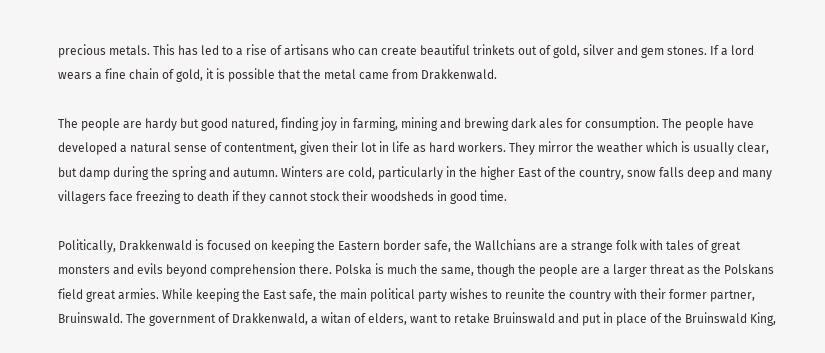precious metals. This has led to a rise of artisans who can create beautiful trinkets out of gold, silver and gem stones. If a lord wears a fine chain of gold, it is possible that the metal came from Drakkenwald.

The people are hardy but good natured, finding joy in farming, mining and brewing dark ales for consumption. The people have developed a natural sense of contentment, given their lot in life as hard workers. They mirror the weather which is usually clear, but damp during the spring and autumn. Winters are cold, particularly in the higher East of the country, snow falls deep and many villagers face freezing to death if they cannot stock their woodsheds in good time.

Politically, Drakkenwald is focused on keeping the Eastern border safe, the Wallchians are a strange folk with tales of great monsters and evils beyond comprehension there. Polska is much the same, though the people are a larger threat as the Polskans field great armies. While keeping the East safe, the main political party wishes to reunite the country with their former partner, Bruinswald. The government of Drakkenwald, a witan of elders, want to retake Bruinswald and put in place of the Bruinswald King,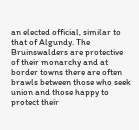an elected official, similar to that of Algundy. The Bruinswalders are protective of their monarchy and at border towns there are often brawls between those who seek union and those happy to protect their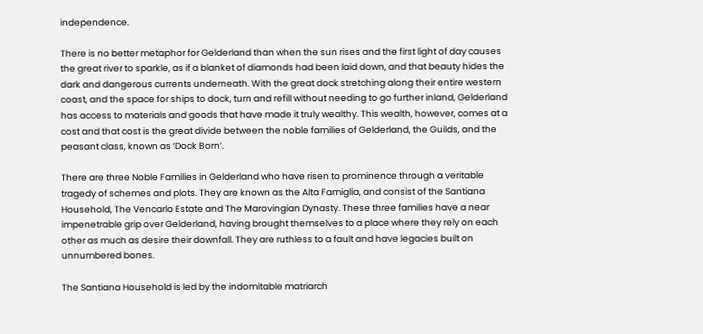independence.

There is no better metaphor for Gelderland than when the sun rises and the first light of day causes the great river to sparkle, as if a blanket of diamonds had been laid down, and that beauty hides the dark and dangerous currents underneath. With the great dock stretching along their entire western coast, and the space for ships to dock, turn and refill without needing to go further inland, Gelderland has access to materials and goods that have made it truly wealthy. This wealth, however, comes at a cost and that cost is the great divide between the noble families of Gelderland, the Guilds, and the peasant class, known as ‘Dock Born’.

There are three Noble Families in Gelderland who have risen to prominence through a veritable tragedy of schemes and plots. They are known as the Alta Famiglia, and consist of the Santiana Household, The Vencarlo Estate and The Marovingian Dynasty. These three families have a near impenetrable grip over Gelderland, having brought themselves to a place where they rely on each other as much as desire their downfall. They are ruthless to a fault and have legacies built on unnumbered bones.

The Santiana Household is led by the indomitable matriarch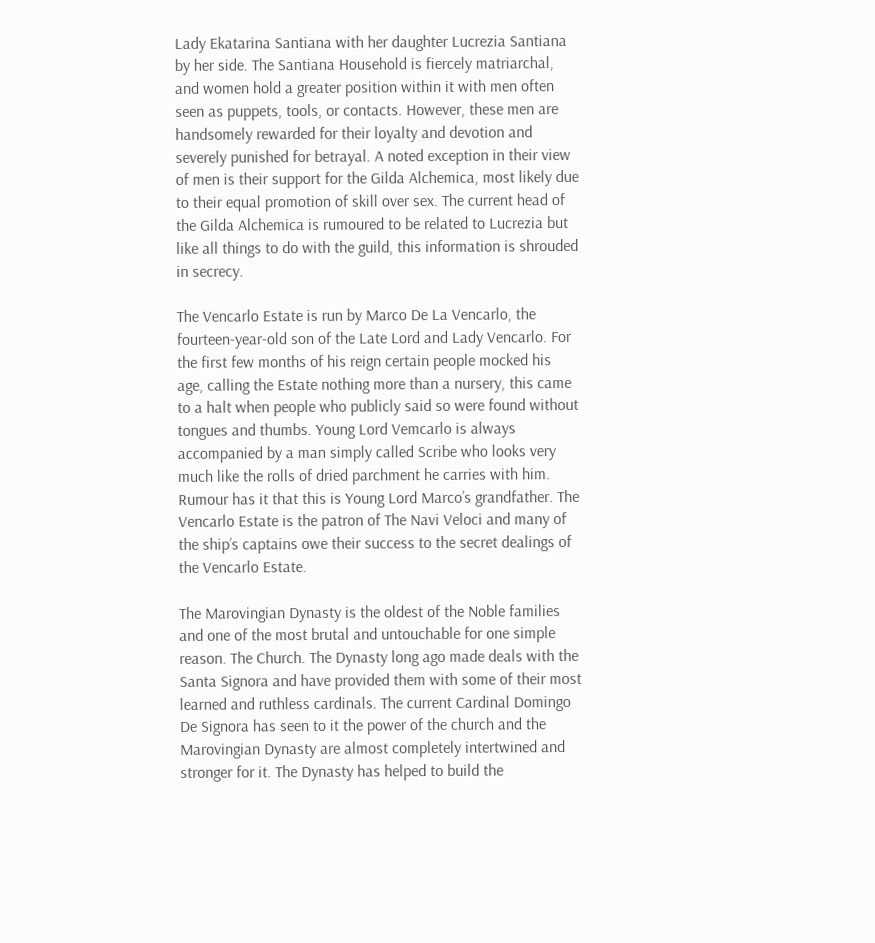Lady Ekatarina Santiana with her daughter Lucrezia Santiana by her side. The Santiana Household is fiercely matriarchal, and women hold a greater position within it with men often seen as puppets, tools, or contacts. However, these men are handsomely rewarded for their loyalty and devotion and severely punished for betrayal. A noted exception in their view of men is their support for the Gilda Alchemica, most likely due to their equal promotion of skill over sex. The current head of the Gilda Alchemica is rumoured to be related to Lucrezia but like all things to do with the guild, this information is shrouded in secrecy.

The Vencarlo Estate is run by Marco De La Vencarlo, the fourteen-year-old son of the Late Lord and Lady Vencarlo. For the first few months of his reign certain people mocked his age, calling the Estate nothing more than a nursery, this came to a halt when people who publicly said so were found without tongues and thumbs. Young Lord Vemcarlo is always accompanied by a man simply called Scribe who looks very much like the rolls of dried parchment he carries with him. Rumour has it that this is Young Lord Marco’s grandfather. The Vencarlo Estate is the patron of The Navi Veloci and many of the ship’s captains owe their success to the secret dealings of the Vencarlo Estate.

The Marovingian Dynasty is the oldest of the Noble families and one of the most brutal and untouchable for one simple reason. The Church. The Dynasty long ago made deals with the Santa Signora and have provided them with some of their most learned and ruthless cardinals. The current Cardinal Domingo De Signora has seen to it the power of the church and the Marovingian Dynasty are almost completely intertwined and stronger for it. The Dynasty has helped to build the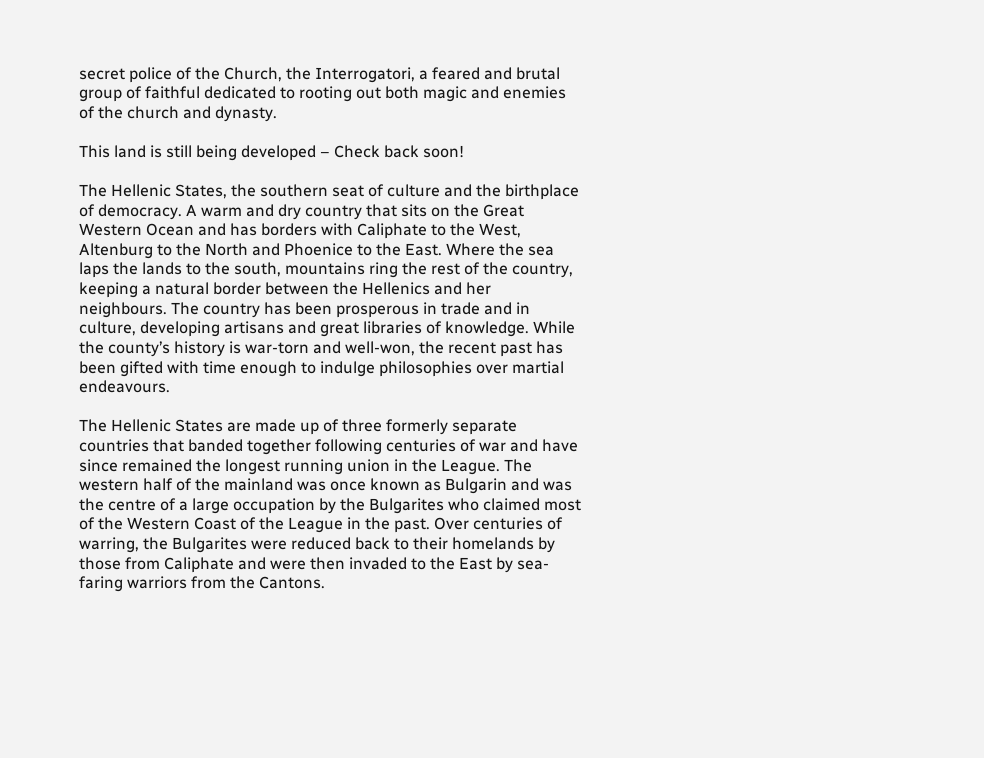secret police of the Church, the Interrogatori, a feared and brutal group of faithful dedicated to rooting out both magic and enemies of the church and dynasty.

This land is still being developed – Check back soon!

The Hellenic States, the southern seat of culture and the birthplace of democracy. A warm and dry country that sits on the Great Western Ocean and has borders with Caliphate to the West, Altenburg to the North and Phoenice to the East. Where the sea laps the lands to the south, mountains ring the rest of the country, keeping a natural border between the Hellenics and her neighbours. The country has been prosperous in trade and in culture, developing artisans and great libraries of knowledge. While the county’s history is war-torn and well-won, the recent past has been gifted with time enough to indulge philosophies over martial endeavours.

The Hellenic States are made up of three formerly separate countries that banded together following centuries of war and have since remained the longest running union in the League. The western half of the mainland was once known as Bulgarin and was the centre of a large occupation by the Bulgarites who claimed most of the Western Coast of the League in the past. Over centuries of warring, the Bulgarites were reduced back to their homelands by those from Caliphate and were then invaded to the East by sea-faring warriors from the Cantons.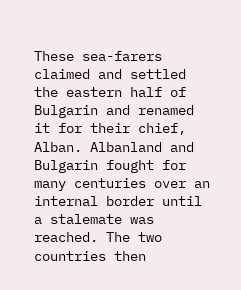These sea-farers claimed and settled the eastern half of Bulgarin and renamed it for their chief, Alban. Albanland and Bulgarin fought for many centuries over an internal border until a stalemate was reached. The two countries then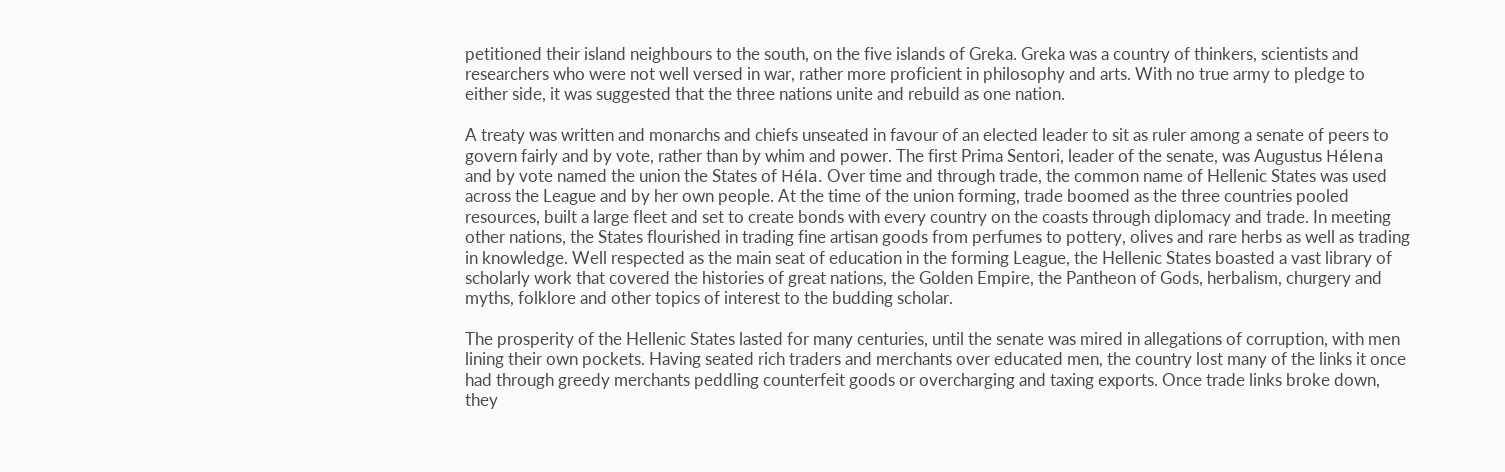petitioned their island neighbours to the south, on the five islands of Greka. Greka was a country of thinkers, scientists and researchers who were not well versed in war, rather more proficient in philosophy and arts. With no true army to pledge to either side, it was suggested that the three nations unite and rebuild as one nation.

A treaty was written and monarchs and chiefs unseated in favour of an elected leader to sit as ruler among a senate of peers to govern fairly and by vote, rather than by whim and power. The first Prima Sentori, leader of the senate, was Augustus Hélena and by vote named the union the States of Héla. Over time and through trade, the common name of Hellenic States was used across the League and by her own people. At the time of the union forming, trade boomed as the three countries pooled resources, built a large fleet and set to create bonds with every country on the coasts through diplomacy and trade. In meeting other nations, the States flourished in trading fine artisan goods from perfumes to pottery, olives and rare herbs as well as trading in knowledge. Well respected as the main seat of education in the forming League, the Hellenic States boasted a vast library of scholarly work that covered the histories of great nations, the Golden Empire, the Pantheon of Gods, herbalism, churgery and myths, folklore and other topics of interest to the budding scholar.

The prosperity of the Hellenic States lasted for many centuries, until the senate was mired in allegations of corruption, with men lining their own pockets. Having seated rich traders and merchants over educated men, the country lost many of the links it once had through greedy merchants peddling counterfeit goods or overcharging and taxing exports. Once trade links broke down, they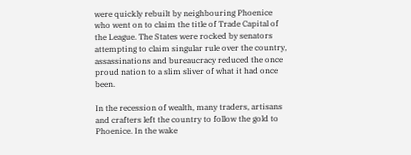were quickly rebuilt by neighbouring Phoenice who went on to claim the title of Trade Capital of the League. The States were rocked by senators attempting to claim singular rule over the country, assassinations and bureaucracy reduced the once proud nation to a slim sliver of what it had once been.

In the recession of wealth, many traders, artisans and crafters left the country to follow the gold to Phoenice. In the wake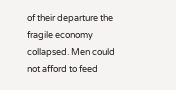of their departure the fragile economy collapsed. Men could not afford to feed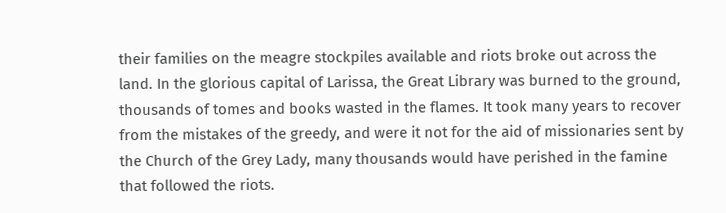their families on the meagre stockpiles available and riots broke out across the land. In the glorious capital of Larissa, the Great Library was burned to the ground, thousands of tomes and books wasted in the flames. It took many years to recover from the mistakes of the greedy, and were it not for the aid of missionaries sent by the Church of the Grey Lady, many thousands would have perished in the famine that followed the riots.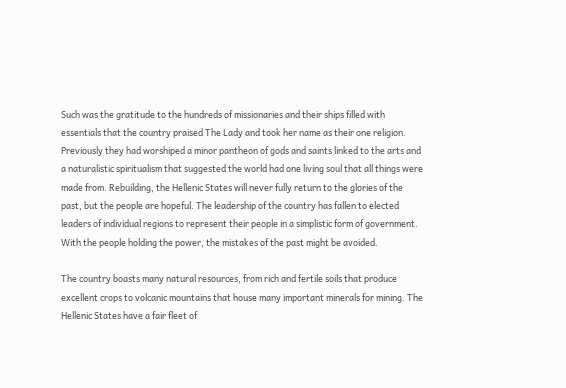Such was the gratitude to the hundreds of missionaries and their ships filled with essentials that the country praised The Lady and took her name as their one religion. Previously they had worshiped a minor pantheon of gods and saints linked to the arts and a naturalistic spiritualism that suggested the world had one living soul that all things were made from. Rebuilding, the Hellenic States will never fully return to the glories of the past, but the people are hopeful. The leadership of the country has fallen to elected leaders of individual regions to represent their people in a simplistic form of government. With the people holding the power, the mistakes of the past might be avoided.

The country boasts many natural resources, from rich and fertile soils that produce excellent crops to volcanic mountains that house many important minerals for mining. The Hellenic States have a fair fleet of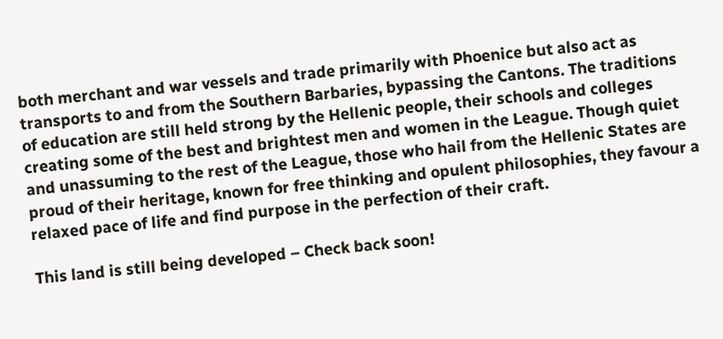both merchant and war vessels and trade primarily with Phoenice but also act as transports to and from the Southern Barbaries, bypassing the Cantons. The traditions of education are still held strong by the Hellenic people, their schools and colleges creating some of the best and brightest men and women in the League. Though quiet and unassuming to the rest of the League, those who hail from the Hellenic States are proud of their heritage, known for free thinking and opulent philosophies, they favour a relaxed pace of life and find purpose in the perfection of their craft.

This land is still being developed – Check back soon!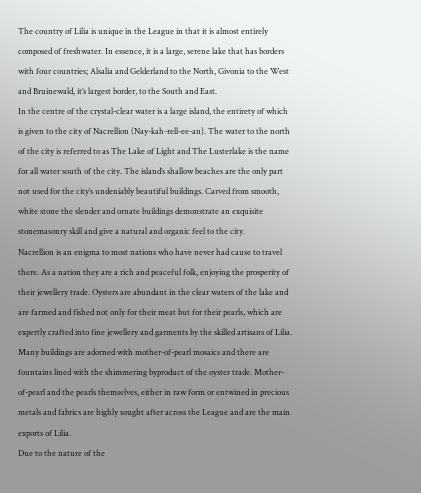The country of Lilia is unique in the League in that it is almost entirely composed of freshwater. In essence, it is a large, serene lake that has borders with four countries; Alsalia and Gelderland to the North, Givonia to the West and Bruinewald, it’s largest border, to the South and East.
In the centre of the crystal-clear water is a large island, the entirety of which is given to the city of Nacrellion (Nay-kah-rell-ee-an). The water to the north of the city is referred to as The Lake of Light and The Lusterlake is the name for all water south of the city. The island’s shallow beaches are the only part not used for the city’s undeniably beautiful buildings. Carved from smooth, white stone the slender and ornate buildings demonstrate an exquisite stonemasonry skill and give a natural and organic feel to the city.
Nacrellion is an enigma to most nations who have never had cause to travel there. As a nation they are a rich and peaceful folk, enjoying the prosperity of their jewellery trade. Oysters are abundant in the clear waters of the lake and are farmed and fished not only for their meat but for their pearls, which are expertly crafted into fine jewellery and garments by the skilled artisans of Lilia. Many buildings are adorned with mother-of-pearl mosaics and there are fountains lined with the shimmering byproduct of the oyster trade. Mother-of-pearl and the pearls themselves, either in raw form or entwined in precious metals and fabrics are highly sought after across the League and are the main exports of Lilia.
Due to the nature of the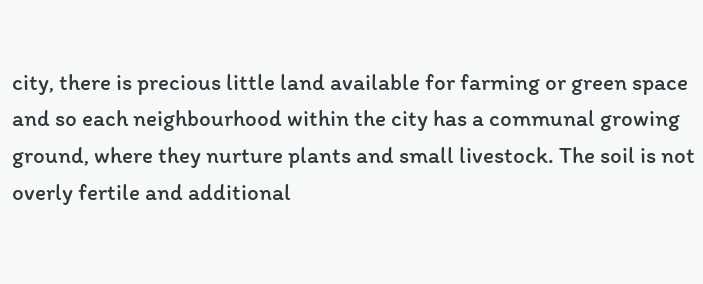city, there is precious little land available for farming or green space and so each neighbourhood within the city has a communal growing ground, where they nurture plants and small livestock. The soil is not overly fertile and additional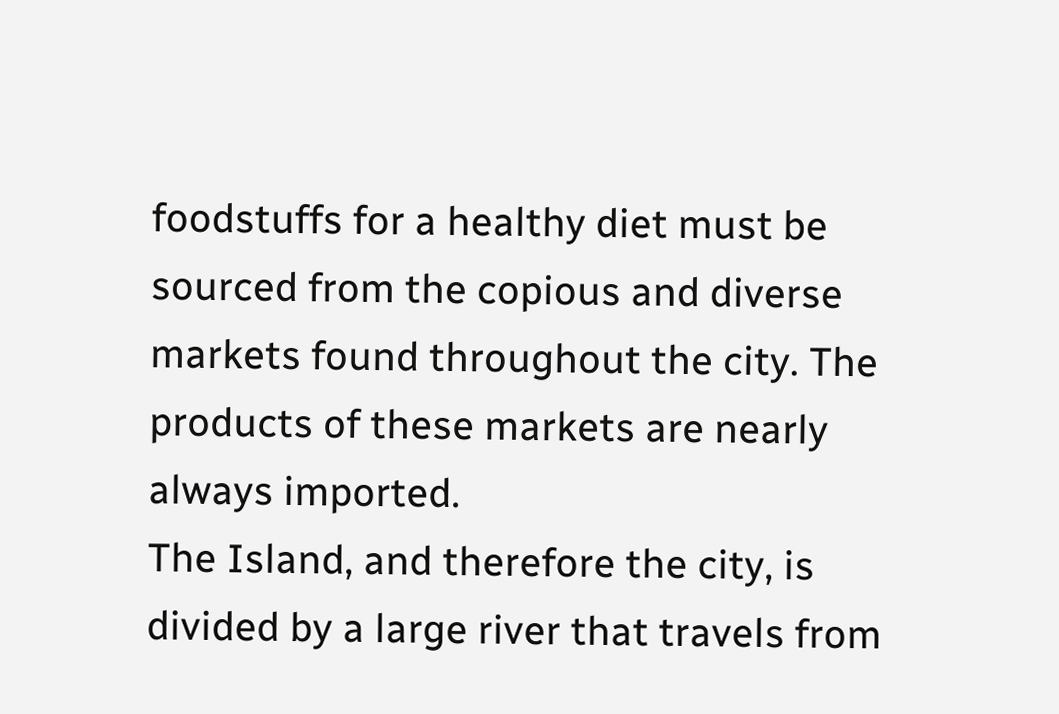foodstuffs for a healthy diet must be sourced from the copious and diverse markets found throughout the city. The products of these markets are nearly always imported.
The Island, and therefore the city, is divided by a large river that travels from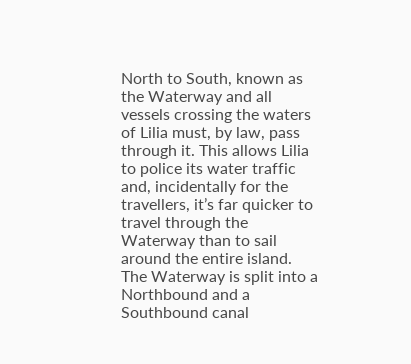North to South, known as the Waterway and all vessels crossing the waters of Lilia must, by law, pass through it. This allows Lilia to police its water traffic and, incidentally for the travellers, it’s far quicker to travel through the Waterway than to sail around the entire island. The Waterway is split into a Northbound and a Southbound canal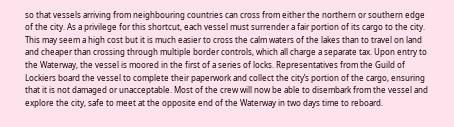so that vessels arriving from neighbouring countries can cross from either the northern or southern edge of the city. As a privilege for this shortcut, each vessel must surrender a fair portion of its cargo to the city. This may seem a high cost but it is much easier to cross the calm waters of the lakes than to travel on land and cheaper than crossing through multiple border controls, which all charge a separate tax. Upon entry to the Waterway, the vessel is moored in the first of a series of locks. Representatives from the Guild of Lockiers board the vessel to complete their paperwork and collect the city’s portion of the cargo, ensuring that it is not damaged or unacceptable. Most of the crew will now be able to disembark from the vessel and explore the city, safe to meet at the opposite end of the Waterway in two days time to reboard.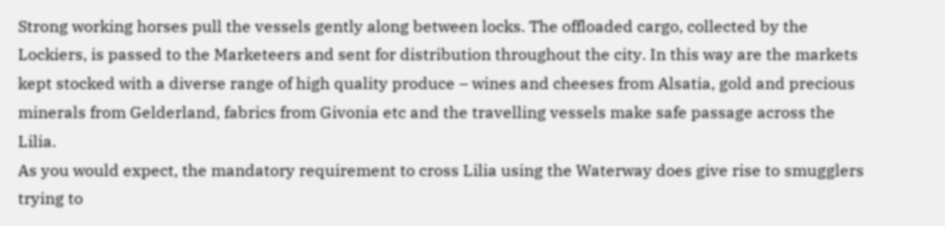Strong working horses pull the vessels gently along between locks. The offloaded cargo, collected by the Lockiers, is passed to the Marketeers and sent for distribution throughout the city. In this way are the markets kept stocked with a diverse range of high quality produce – wines and cheeses from Alsatia, gold and precious minerals from Gelderland, fabrics from Givonia etc and the travelling vessels make safe passage across the Lilia.
As you would expect, the mandatory requirement to cross Lilia using the Waterway does give rise to smugglers trying to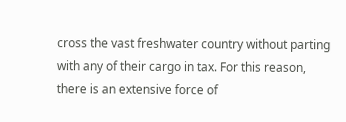cross the vast freshwater country without parting with any of their cargo in tax. For this reason, there is an extensive force of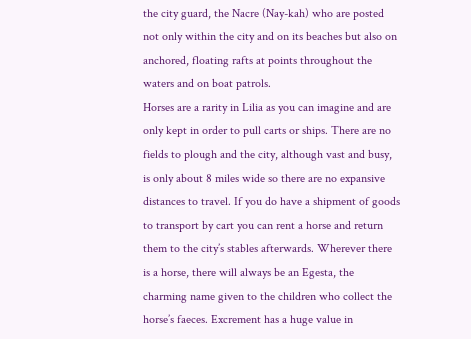the city guard, the Nacre (Nay-kah) who are posted not only within the city and on its beaches but also on anchored, floating rafts at points throughout the waters and on boat patrols.
Horses are a rarity in Lilia as you can imagine and are only kept in order to pull carts or ships. There are no fields to plough and the city, although vast and busy, is only about 8 miles wide so there are no expansive distances to travel. If you do have a shipment of goods to transport by cart you can rent a horse and return them to the city’s stables afterwards. Wherever there is a horse, there will always be an Egesta, the charming name given to the children who collect the horse’s faeces. Excrement has a huge value in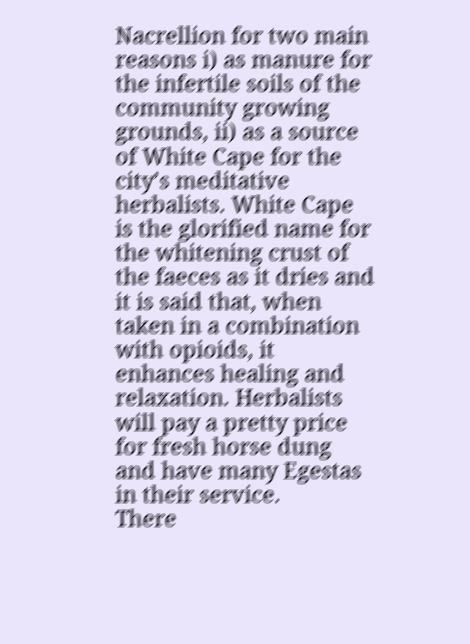Nacrellion for two main reasons i) as manure for the infertile soils of the community growing grounds, ii) as a source of White Cape for the city’s meditative herbalists. White Cape is the glorified name for the whitening crust of the faeces as it dries and it is said that, when taken in a combination with opioids, it enhances healing and relaxation. Herbalists will pay a pretty price for fresh horse dung and have many Egestas in their service.
There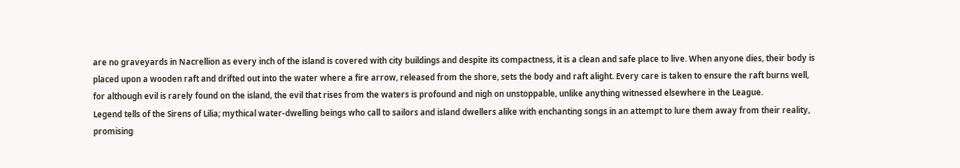are no graveyards in Nacrellion as every inch of the island is covered with city buildings and despite its compactness, it is a clean and safe place to live. When anyone dies, their body is placed upon a wooden raft and drifted out into the water where a fire arrow, released from the shore, sets the body and raft alight. Every care is taken to ensure the raft burns well, for although evil is rarely found on the island, the evil that rises from the waters is profound and nigh on unstoppable, unlike anything witnessed elsewhere in the League.
Legend tells of the Sirens of Lilia; mythical water-dwelling beings who call to sailors and island dwellers alike with enchanting songs in an attempt to lure them away from their reality, promising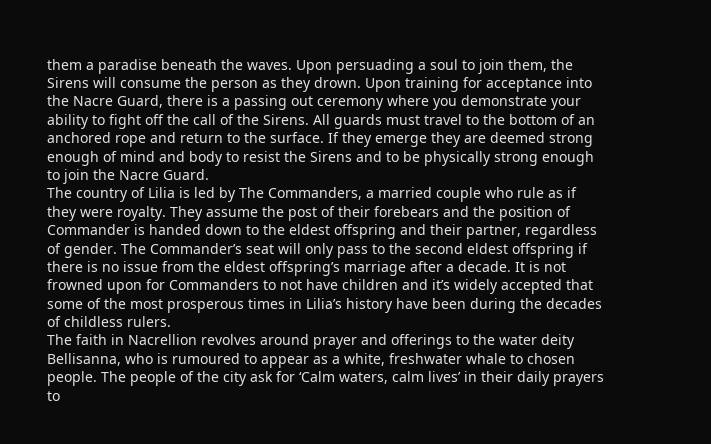them a paradise beneath the waves. Upon persuading a soul to join them, the Sirens will consume the person as they drown. Upon training for acceptance into the Nacre Guard, there is a passing out ceremony where you demonstrate your ability to fight off the call of the Sirens. All guards must travel to the bottom of an anchored rope and return to the surface. If they emerge they are deemed strong enough of mind and body to resist the Sirens and to be physically strong enough to join the Nacre Guard.
The country of Lilia is led by The Commanders, a married couple who rule as if they were royalty. They assume the post of their forebears and the position of Commander is handed down to the eldest offspring and their partner, regardless of gender. The Commander’s seat will only pass to the second eldest offspring if there is no issue from the eldest offspring’s marriage after a decade. It is not frowned upon for Commanders to not have children and it’s widely accepted that some of the most prosperous times in Lilia’s history have been during the decades of childless rulers.
The faith in Nacrellion revolves around prayer and offerings to the water deity Bellisanna, who is rumoured to appear as a white, freshwater whale to chosen people. The people of the city ask for ‘Calm waters, calm lives’ in their daily prayers to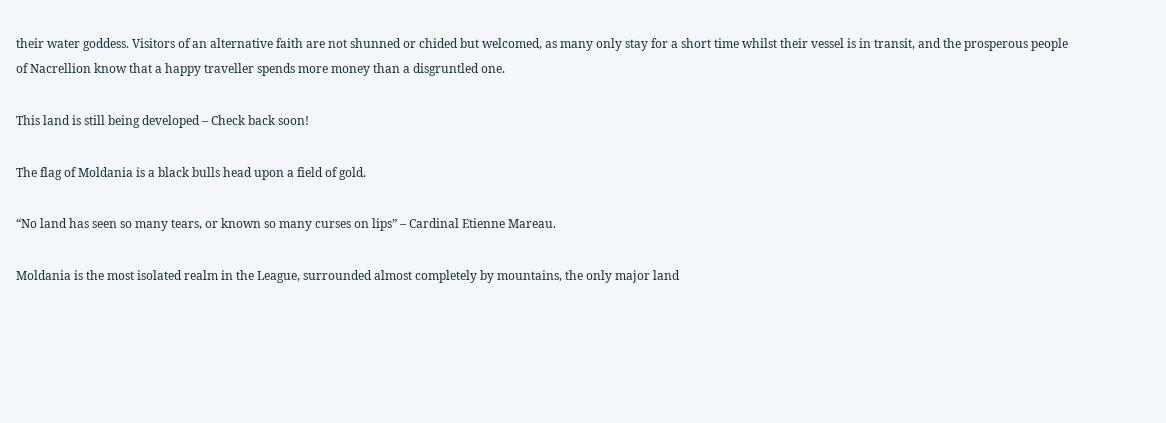their water goddess. Visitors of an alternative faith are not shunned or chided but welcomed, as many only stay for a short time whilst their vessel is in transit, and the prosperous people of Nacrellion know that a happy traveller spends more money than a disgruntled one.

This land is still being developed – Check back soon!

The flag of Moldania is a black bulls head upon a field of gold.

“No land has seen so many tears, or known so many curses on lips” – Cardinal Etienne Mareau.

Moldania is the most isolated realm in the League, surrounded almost completely by mountains, the only major land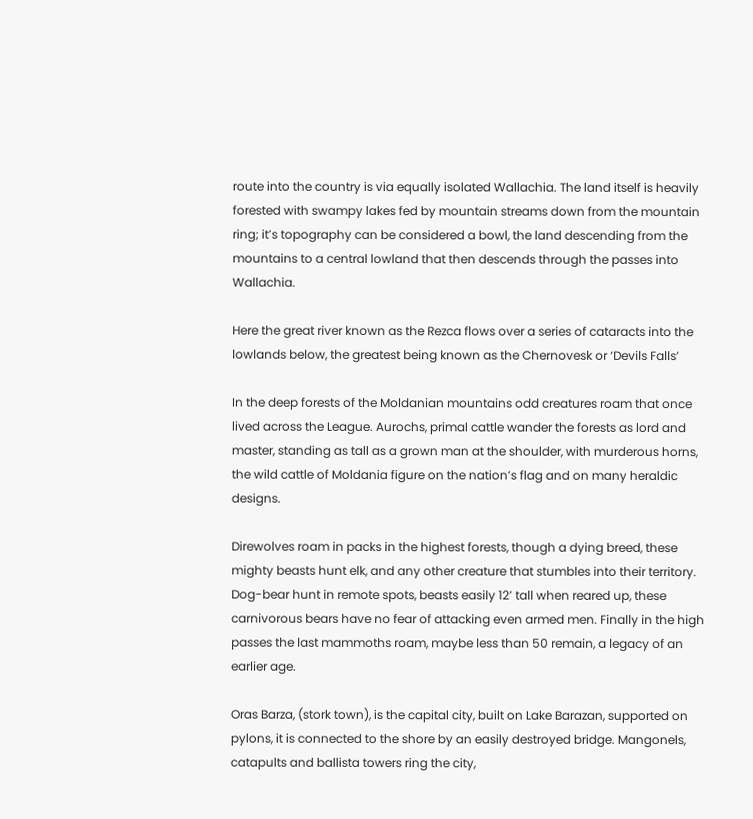route into the country is via equally isolated Wallachia. The land itself is heavily forested with swampy lakes fed by mountain streams down from the mountain ring; it’s topography can be considered a bowl, the land descending from the mountains to a central lowland that then descends through the passes into Wallachia.

Here the great river known as the Rezca flows over a series of cataracts into the lowlands below, the greatest being known as the Chernovesk or ‘Devils Falls’

In the deep forests of the Moldanian mountains odd creatures roam that once lived across the League. Aurochs, primal cattle wander the forests as lord and master, standing as tall as a grown man at the shoulder, with murderous horns, the wild cattle of Moldania figure on the nation’s flag and on many heraldic designs.

Direwolves roam in packs in the highest forests, though a dying breed, these mighty beasts hunt elk, and any other creature that stumbles into their territory. Dog-bear hunt in remote spots, beasts easily 12’ tall when reared up, these carnivorous bears have no fear of attacking even armed men. Finally in the high passes the last mammoths roam, maybe less than 50 remain, a legacy of an earlier age.

Oras Barza, (stork town), is the capital city, built on Lake Barazan, supported on pylons, it is connected to the shore by an easily destroyed bridge. Mangonels, catapults and ballista towers ring the city,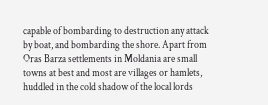capable of bombarding to destruction any attack by boat, and bombarding the shore. Apart from Oras Barza settlements in Moldania are small towns at best and most are villages or hamlets, huddled in the cold shadow of the local lords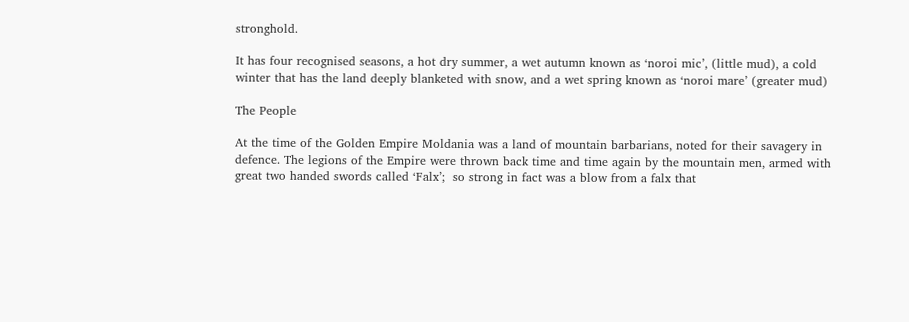stronghold.

It has four recognised seasons, a hot dry summer, a wet autumn known as ‘noroi mic’, (little mud), a cold winter that has the land deeply blanketed with snow, and a wet spring known as ‘noroi mare’ (greater mud)

The People

At the time of the Golden Empire Moldania was a land of mountain barbarians, noted for their savagery in defence. The legions of the Empire were thrown back time and time again by the mountain men, armed with great two handed swords called ‘Falx’;  so strong in fact was a blow from a falx that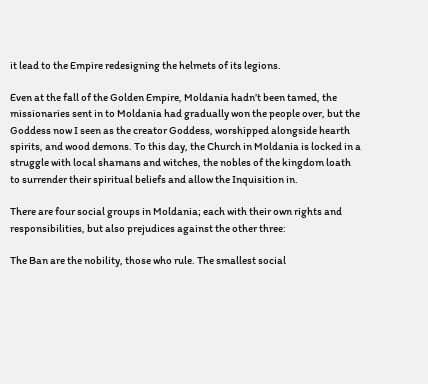it lead to the Empire redesigning the helmets of its legions.

Even at the fall of the Golden Empire, Moldania hadn’t been tamed, the missionaries sent in to Moldania had gradually won the people over, but the Goddess now I seen as the creator Goddess, worshipped alongside hearth spirits, and wood demons. To this day, the Church in Moldania is locked in a struggle with local shamans and witches, the nobles of the kingdom loath to surrender their spiritual beliefs and allow the Inquisition in.

There are four social groups in Moldania; each with their own rights and responsibilities, but also prejudices against the other three:

The Ban are the nobility, those who rule. The smallest social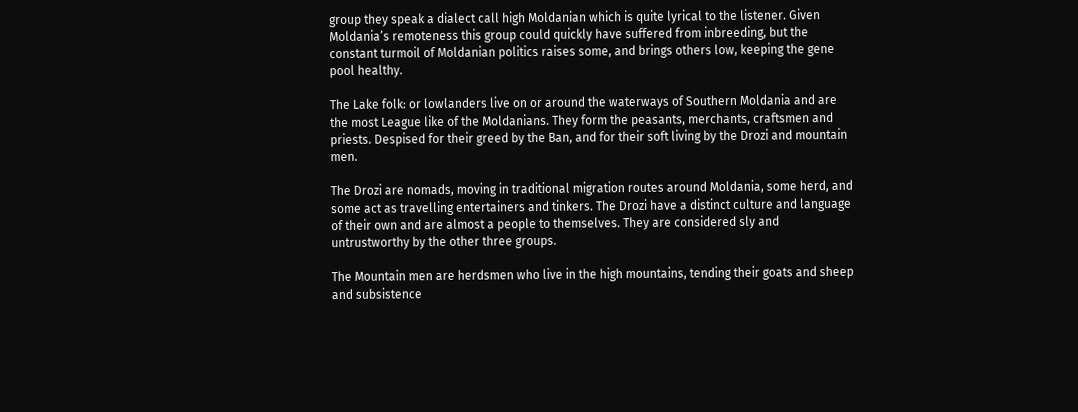group they speak a dialect call high Moldanian which is quite lyrical to the listener. Given Moldania’s remoteness this group could quickly have suffered from inbreeding, but the constant turmoil of Moldanian politics raises some, and brings others low, keeping the gene pool healthy.

The Lake folk: or lowlanders live on or around the waterways of Southern Moldania and are the most League like of the Moldanians. They form the peasants, merchants, craftsmen and priests. Despised for their greed by the Ban, and for their soft living by the Drozi and mountain men.

The Drozi are nomads, moving in traditional migration routes around Moldania, some herd, and some act as travelling entertainers and tinkers. The Drozi have a distinct culture and language of their own and are almost a people to themselves. They are considered sly and untrustworthy by the other three groups.

The Mountain men are herdsmen who live in the high mountains, tending their goats and sheep and subsistence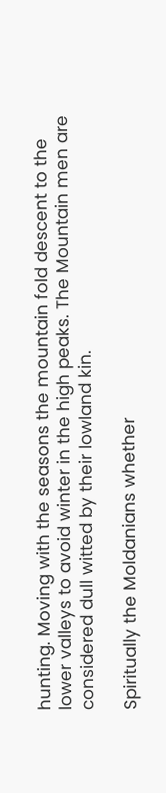hunting. Moving with the seasons the mountain fold descent to the lower valleys to avoid winter in the high peaks. The Mountain men are considered dull witted by their lowland kin.

Spiritually the Moldanians whether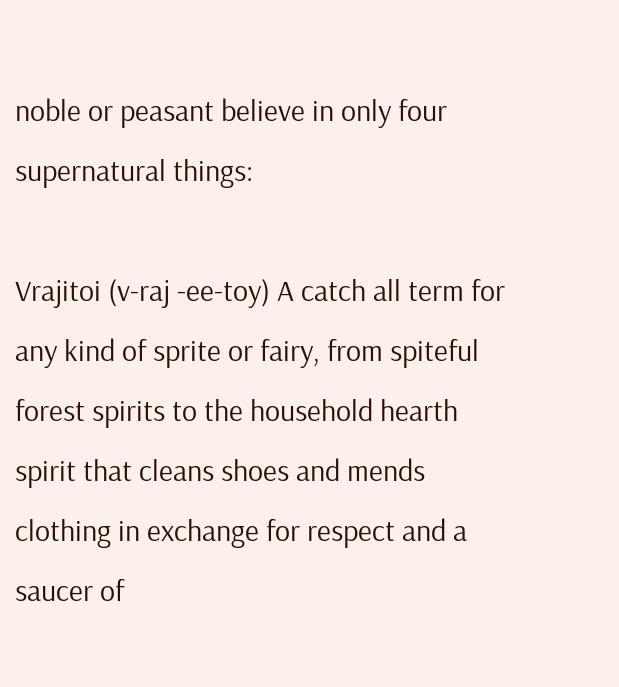noble or peasant believe in only four supernatural things:

Vrajitoi (v-raj -ee-toy) A catch all term for any kind of sprite or fairy, from spiteful forest spirits to the household hearth spirit that cleans shoes and mends clothing in exchange for respect and a saucer of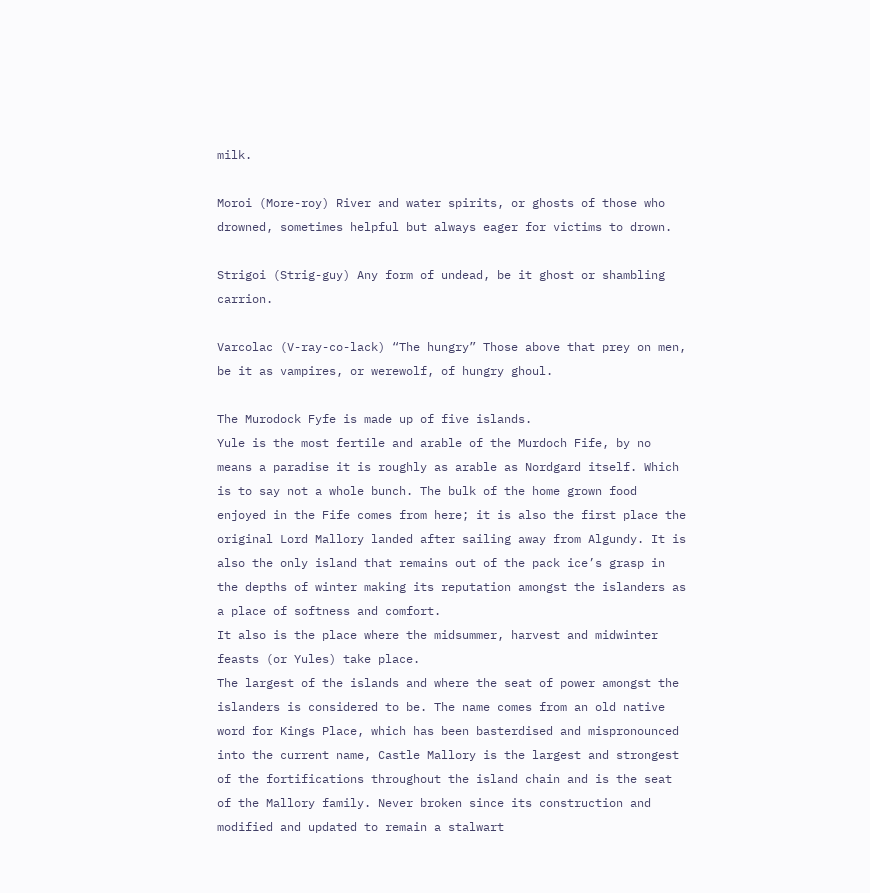milk.

Moroi (More-roy) River and water spirits, or ghosts of those who drowned, sometimes helpful but always eager for victims to drown.

Strigoi (Strig-guy) Any form of undead, be it ghost or shambling carrion.

Varcolac (V-ray-co-lack) “The hungry” Those above that prey on men, be it as vampires, or werewolf, of hungry ghoul.

The Murodock Fyfe is made up of five islands.
Yule is the most fertile and arable of the Murdoch Fife, by no means a paradise it is roughly as arable as Nordgard itself. Which is to say not a whole bunch. The bulk of the home grown food enjoyed in the Fife comes from here; it is also the first place the original Lord Mallory landed after sailing away from Algundy. It is also the only island that remains out of the pack ice’s grasp in the depths of winter making its reputation amongst the islanders as a place of softness and comfort.
It also is the place where the midsummer, harvest and midwinter feasts (or Yules) take place.
The largest of the islands and where the seat of power amongst the islanders is considered to be. The name comes from an old native word for Kings Place, which has been basterdised and mispronounced into the current name, Castle Mallory is the largest and strongest of the fortifications throughout the island chain and is the seat of the Mallory family. Never broken since its construction and modified and updated to remain a stalwart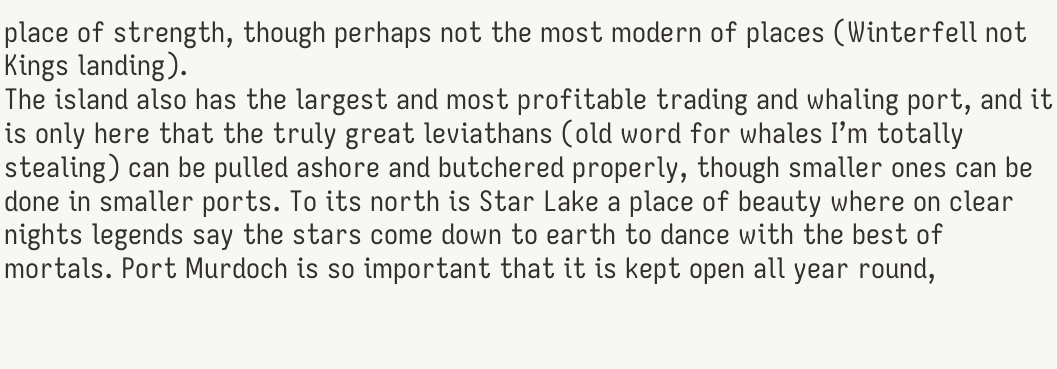place of strength, though perhaps not the most modern of places (Winterfell not Kings landing).
The island also has the largest and most profitable trading and whaling port, and it is only here that the truly great leviathans (old word for whales I’m totally stealing) can be pulled ashore and butchered properly, though smaller ones can be done in smaller ports. To its north is Star Lake a place of beauty where on clear nights legends say the stars come down to earth to dance with the best of mortals. Port Murdoch is so important that it is kept open all year round,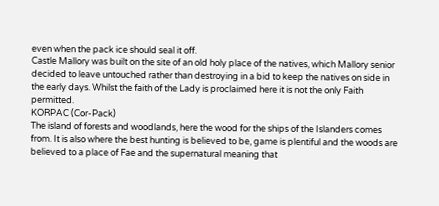even when the pack ice should seal it off.
Castle Mallory was built on the site of an old holy place of the natives, which Mallory senior decided to leave untouched rather than destroying in a bid to keep the natives on side in the early days. Whilst the faith of the Lady is proclaimed here it is not the only Faith permitted.
KORPAC (Cor-Pack)
The island of forests and woodlands, here the wood for the ships of the Islanders comes from. It is also where the best hunting is believed to be, game is plentiful and the woods are believed to a place of Fae and the supernatural meaning that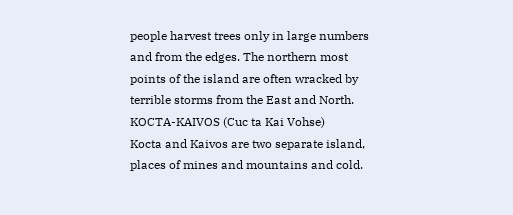people harvest trees only in large numbers and from the edges. The northern most points of the island are often wracked by terrible storms from the East and North.
KOCTA-KAIVOS (Cuc ta Kai Vohse)
Kocta and Kaivos are two separate island, places of mines and mountains and cold.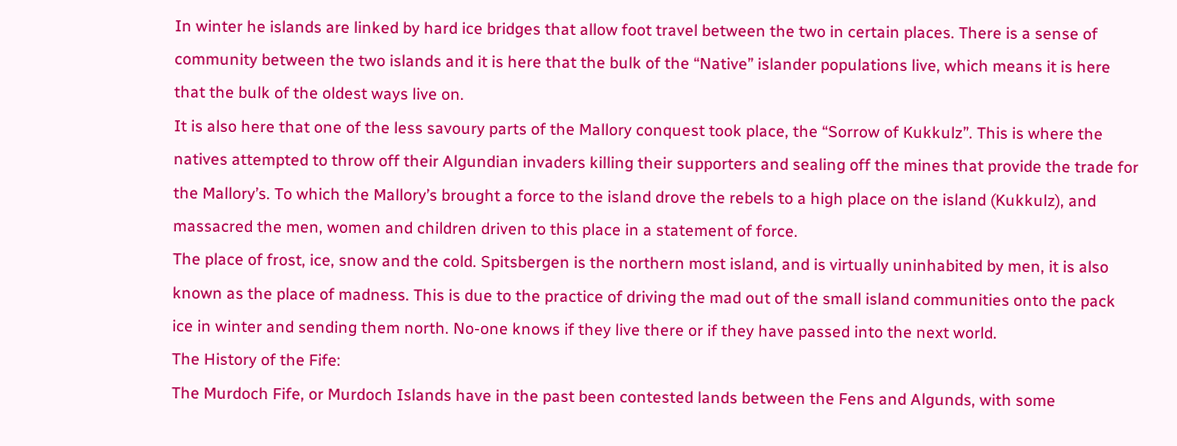In winter he islands are linked by hard ice bridges that allow foot travel between the two in certain places. There is a sense of community between the two islands and it is here that the bulk of the “Native” islander populations live, which means it is here that the bulk of the oldest ways live on.
It is also here that one of the less savoury parts of the Mallory conquest took place, the “Sorrow of Kukkulz”. This is where the natives attempted to throw off their Algundian invaders killing their supporters and sealing off the mines that provide the trade for the Mallory’s. To which the Mallory’s brought a force to the island drove the rebels to a high place on the island (Kukkulz), and massacred the men, women and children driven to this place in a statement of force.
The place of frost, ice, snow and the cold. Spitsbergen is the northern most island, and is virtually uninhabited by men, it is also known as the place of madness. This is due to the practice of driving the mad out of the small island communities onto the pack ice in winter and sending them north. No-one knows if they live there or if they have passed into the next world.
The History of the Fife:
The Murdoch Fife, or Murdoch Islands have in the past been contested lands between the Fens and Algunds, with some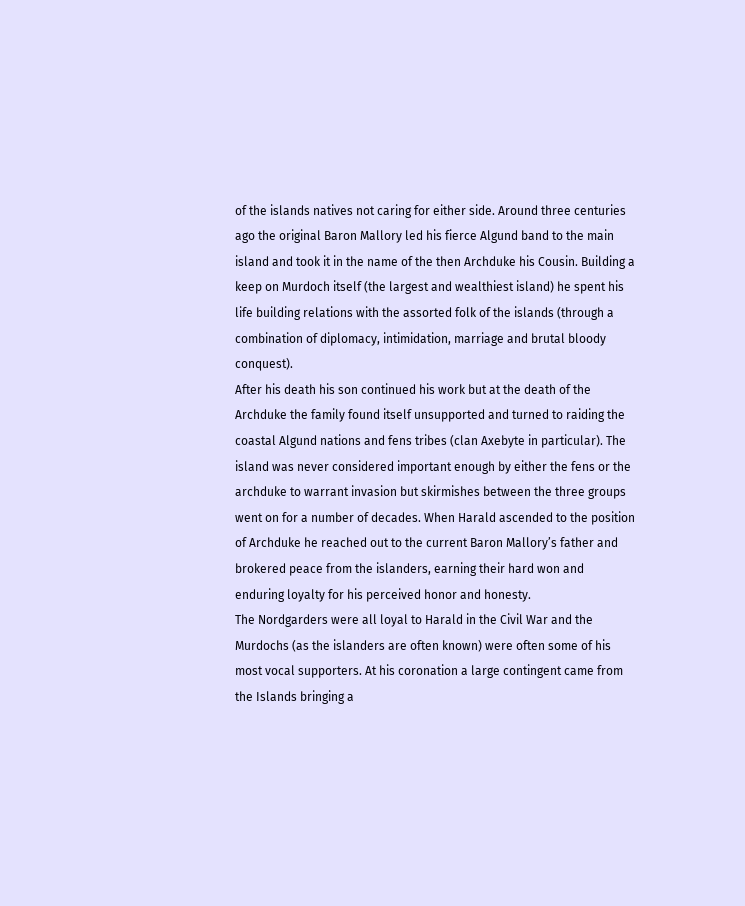of the islands natives not caring for either side. Around three centuries ago the original Baron Mallory led his fierce Algund band to the main island and took it in the name of the then Archduke his Cousin. Building a keep on Murdoch itself (the largest and wealthiest island) he spent his life building relations with the assorted folk of the islands (through a combination of diplomacy, intimidation, marriage and brutal bloody conquest).
After his death his son continued his work but at the death of the Archduke the family found itself unsupported and turned to raiding the coastal Algund nations and fens tribes (clan Axebyte in particular). The island was never considered important enough by either the fens or the archduke to warrant invasion but skirmishes between the three groups went on for a number of decades. When Harald ascended to the position of Archduke he reached out to the current Baron Mallory’s father and brokered peace from the islanders, earning their hard won and enduring loyalty for his perceived honor and honesty.
The Nordgarders were all loyal to Harald in the Civil War and the Murdochs (as the islanders are often known) were often some of his most vocal supporters. At his coronation a large contingent came from the Islands bringing a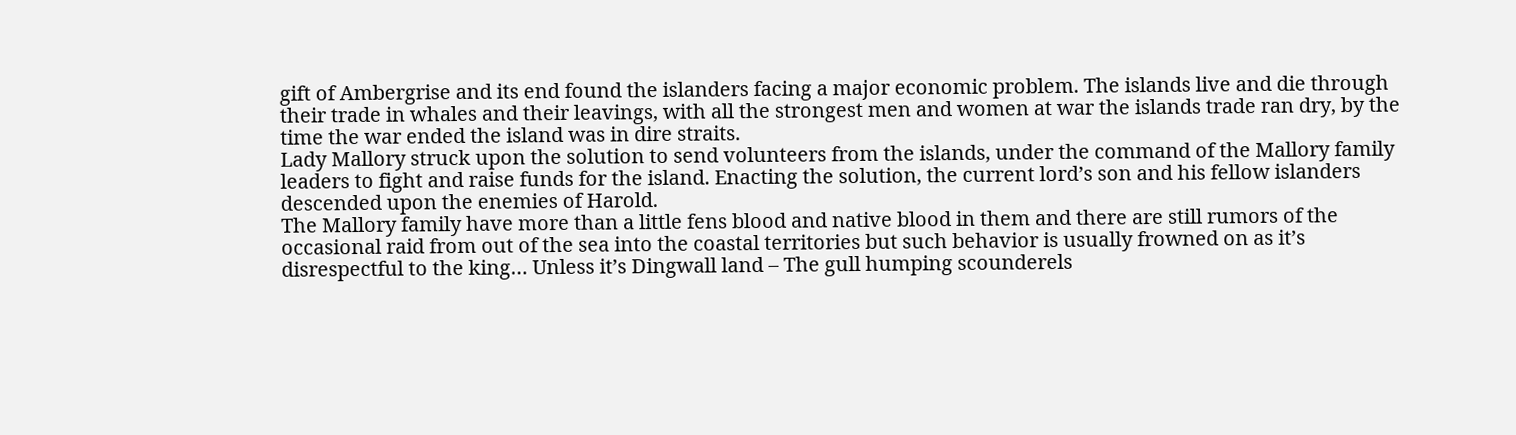gift of Ambergrise and its end found the islanders facing a major economic problem. The islands live and die through their trade in whales and their leavings, with all the strongest men and women at war the islands trade ran dry, by the time the war ended the island was in dire straits.
Lady Mallory struck upon the solution to send volunteers from the islands, under the command of the Mallory family leaders to fight and raise funds for the island. Enacting the solution, the current lord’s son and his fellow islanders descended upon the enemies of Harold.
The Mallory family have more than a little fens blood and native blood in them and there are still rumors of the occasional raid from out of the sea into the coastal territories but such behavior is usually frowned on as it’s disrespectful to the king… Unless it’s Dingwall land – The gull humping scounderels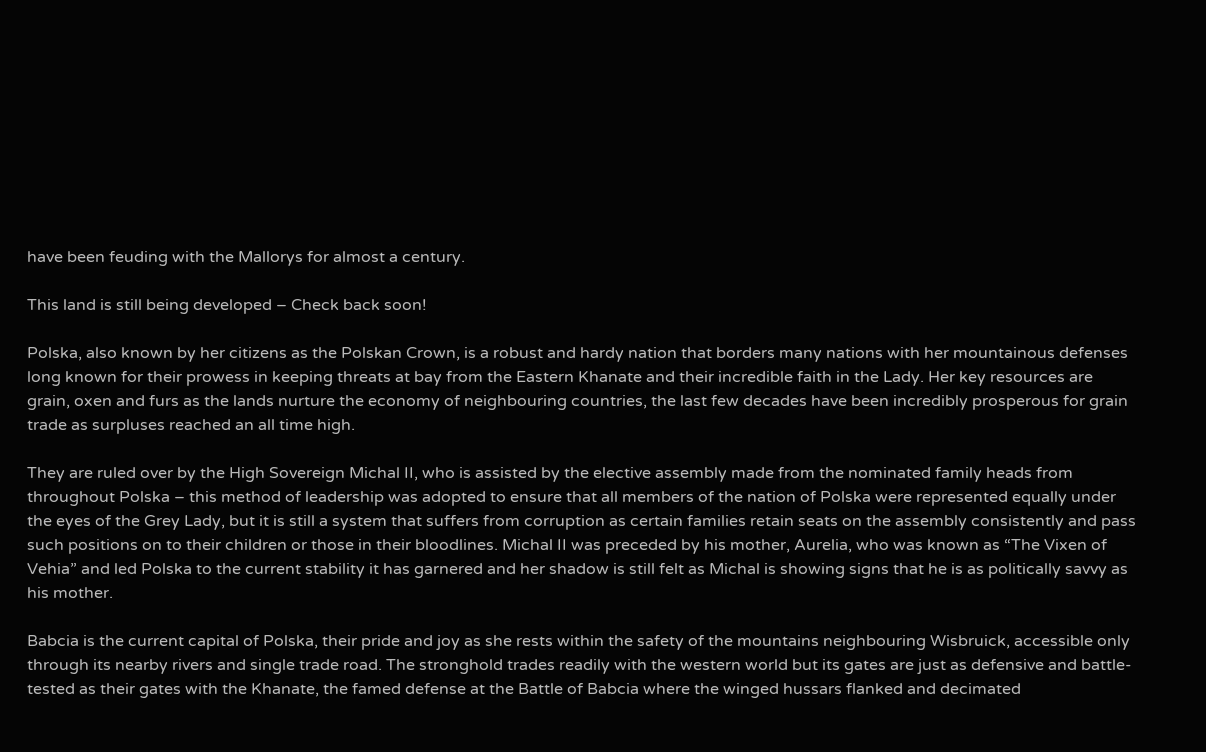have been feuding with the Mallorys for almost a century.

This land is still being developed – Check back soon!

Polska, also known by her citizens as the Polskan Crown, is a robust and hardy nation that borders many nations with her mountainous defenses long known for their prowess in keeping threats at bay from the Eastern Khanate and their incredible faith in the Lady. Her key resources are grain, oxen and furs as the lands nurture the economy of neighbouring countries, the last few decades have been incredibly prosperous for grain trade as surpluses reached an all time high.

They are ruled over by the High Sovereign Michal II, who is assisted by the elective assembly made from the nominated family heads from throughout Polska – this method of leadership was adopted to ensure that all members of the nation of Polska were represented equally under the eyes of the Grey Lady, but it is still a system that suffers from corruption as certain families retain seats on the assembly consistently and pass such positions on to their children or those in their bloodlines. Michal II was preceded by his mother, Aurelia, who was known as “The Vixen of Vehia” and led Polska to the current stability it has garnered and her shadow is still felt as Michal is showing signs that he is as politically savvy as his mother.

Babcia is the current capital of Polska, their pride and joy as she rests within the safety of the mountains neighbouring Wisbruick, accessible only through its nearby rivers and single trade road. The stronghold trades readily with the western world but its gates are just as defensive and battle-tested as their gates with the Khanate, the famed defense at the Battle of Babcia where the winged hussars flanked and decimated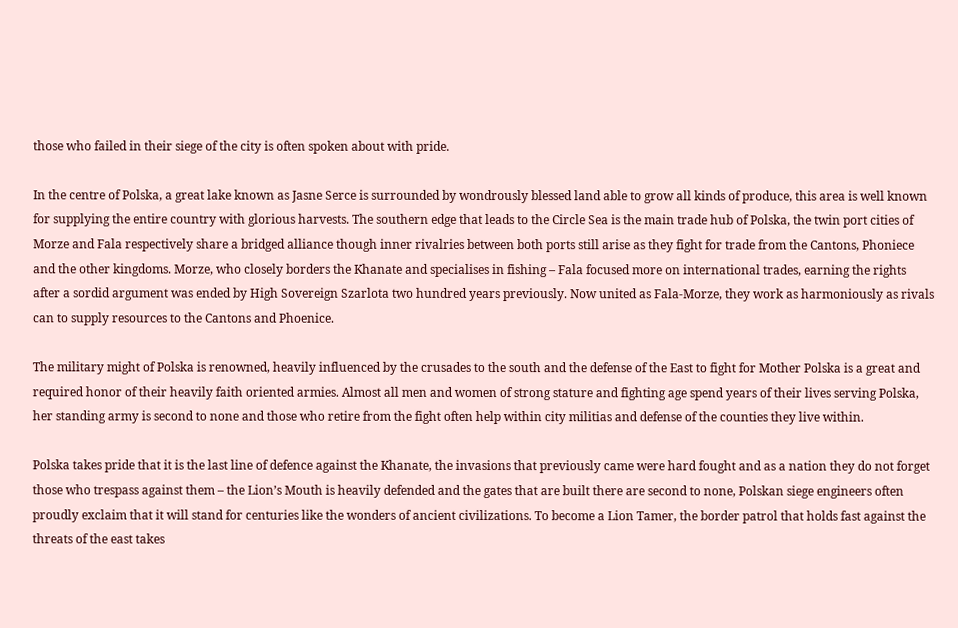those who failed in their siege of the city is often spoken about with pride.

In the centre of Polska, a great lake known as Jasne Serce is surrounded by wondrously blessed land able to grow all kinds of produce, this area is well known for supplying the entire country with glorious harvests. The southern edge that leads to the Circle Sea is the main trade hub of Polska, the twin port cities of Morze and Fala respectively share a bridged alliance though inner rivalries between both ports still arise as they fight for trade from the Cantons, Phoniece and the other kingdoms. Morze, who closely borders the Khanate and specialises in fishing – Fala focused more on international trades, earning the rights after a sordid argument was ended by High Sovereign Szarlota two hundred years previously. Now united as Fala-Morze, they work as harmoniously as rivals can to supply resources to the Cantons and Phoenice.

The military might of Polska is renowned, heavily influenced by the crusades to the south and the defense of the East to fight for Mother Polska is a great and required honor of their heavily faith oriented armies. Almost all men and women of strong stature and fighting age spend years of their lives serving Polska, her standing army is second to none and those who retire from the fight often help within city militias and defense of the counties they live within.

Polska takes pride that it is the last line of defence against the Khanate, the invasions that previously came were hard fought and as a nation they do not forget those who trespass against them – the Lion’s Mouth is heavily defended and the gates that are built there are second to none, Polskan siege engineers often proudly exclaim that it will stand for centuries like the wonders of ancient civilizations. To become a Lion Tamer, the border patrol that holds fast against the threats of the east takes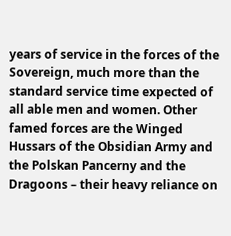years of service in the forces of the Sovereign, much more than the standard service time expected of all able men and women. Other famed forces are the Winged Hussars of the Obsidian Army and the Polskan Pancerny and the Dragoons – their heavy reliance on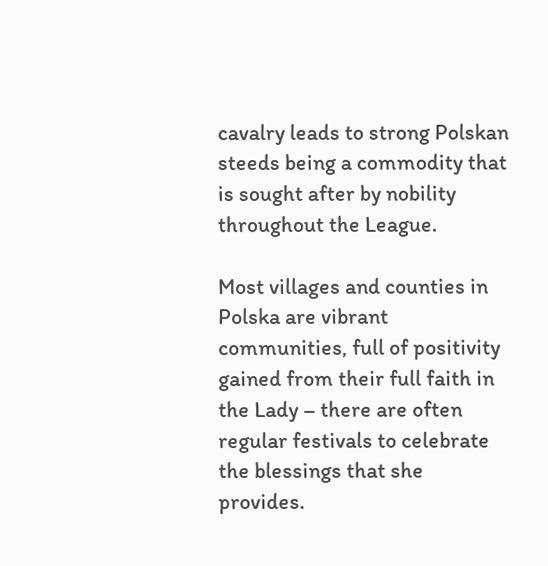cavalry leads to strong Polskan steeds being a commodity that is sought after by nobility throughout the League.

Most villages and counties in Polska are vibrant communities, full of positivity gained from their full faith in the Lady – there are often regular festivals to celebrate the blessings that she provides.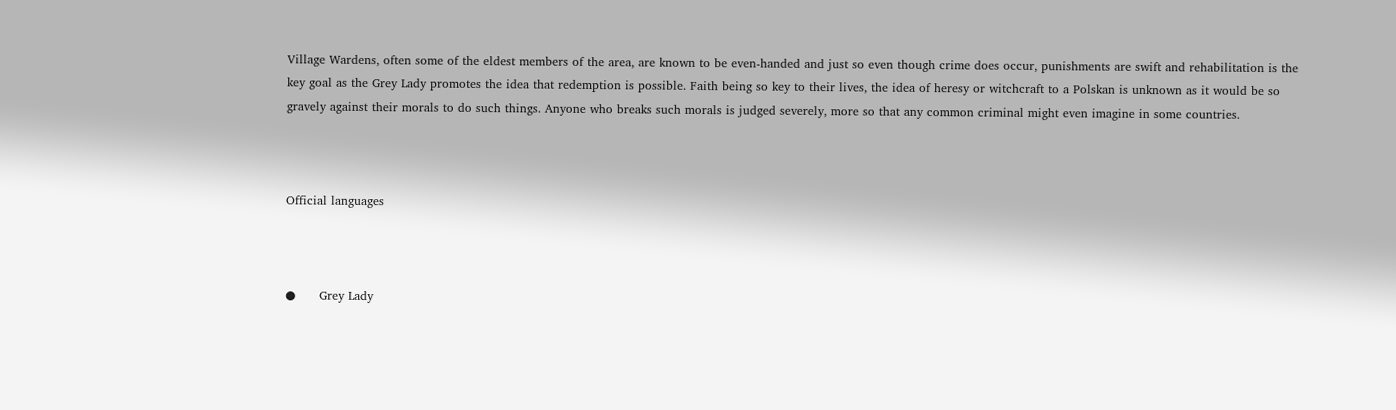Village Wardens, often some of the eldest members of the area, are known to be even-handed and just so even though crime does occur, punishments are swift and rehabilitation is the key goal as the Grey Lady promotes the idea that redemption is possible. Faith being so key to their lives, the idea of heresy or witchcraft to a Polskan is unknown as it would be so gravely against their morals to do such things. Anyone who breaks such morals is judged severely, more so that any common criminal might even imagine in some countries.



Official languages



●      Grey Lady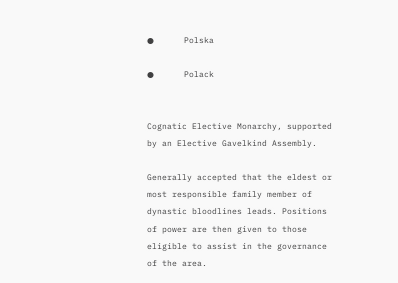●      Polska

●      Polack


Cognatic Elective Monarchy, supported by an Elective Gavelkind Assembly.

Generally accepted that the eldest or most responsible family member of dynastic bloodlines leads. Positions of power are then given to those eligible to assist in the governance of the area.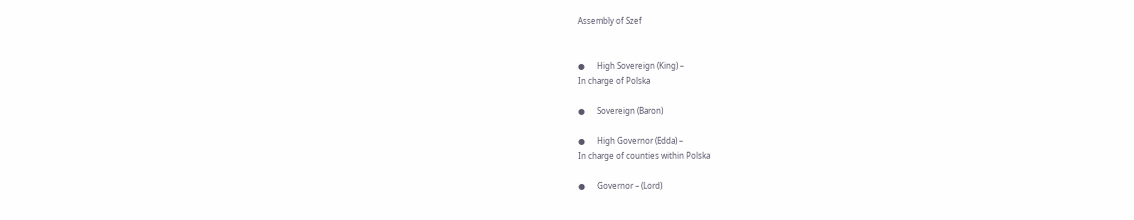Assembly of Szef


●      High Sovereign (King) –
In charge of Polska

●      Sovereign (Baron)

●      High Governor (Edda) –
In charge of counties within Polska

●      Governor – (Lord)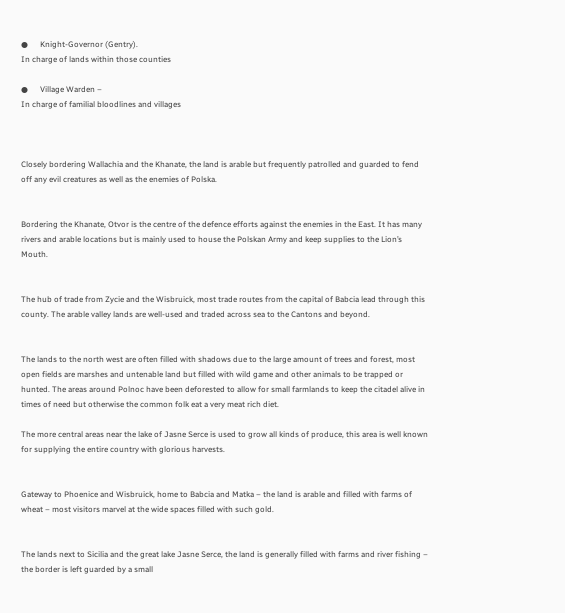●      Knight-Governor (Gentry).
In charge of lands within those counties

●      Village Warden –
In charge of familial bloodlines and villages



Closely bordering Wallachia and the Khanate, the land is arable but frequently patrolled and guarded to fend off any evil creatures as well as the enemies of Polska.


Bordering the Khanate, Otvor is the centre of the defence efforts against the enemies in the East. It has many rivers and arable locations but is mainly used to house the Polskan Army and keep supplies to the Lion’s Mouth.


The hub of trade from Zycie and the Wisbruick, most trade routes from the capital of Babcia lead through this county. The arable valley lands are well-used and traded across sea to the Cantons and beyond.


The lands to the north west are often filled with shadows due to the large amount of trees and forest, most open fields are marshes and untenable land but filled with wild game and other animals to be trapped or hunted. The areas around Polnoc have been deforested to allow for small farmlands to keep the citadel alive in times of need but otherwise the common folk eat a very meat rich diet.

The more central areas near the lake of Jasne Serce is used to grow all kinds of produce, this area is well known for supplying the entire country with glorious harvests.


Gateway to Phoenice and Wisbruick, home to Babcia and Matka – the land is arable and filled with farms of wheat – most visitors marvel at the wide spaces filled with such gold.


The lands next to Sicilia and the great lake Jasne Serce, the land is generally filled with farms and river fishing – the border is left guarded by a small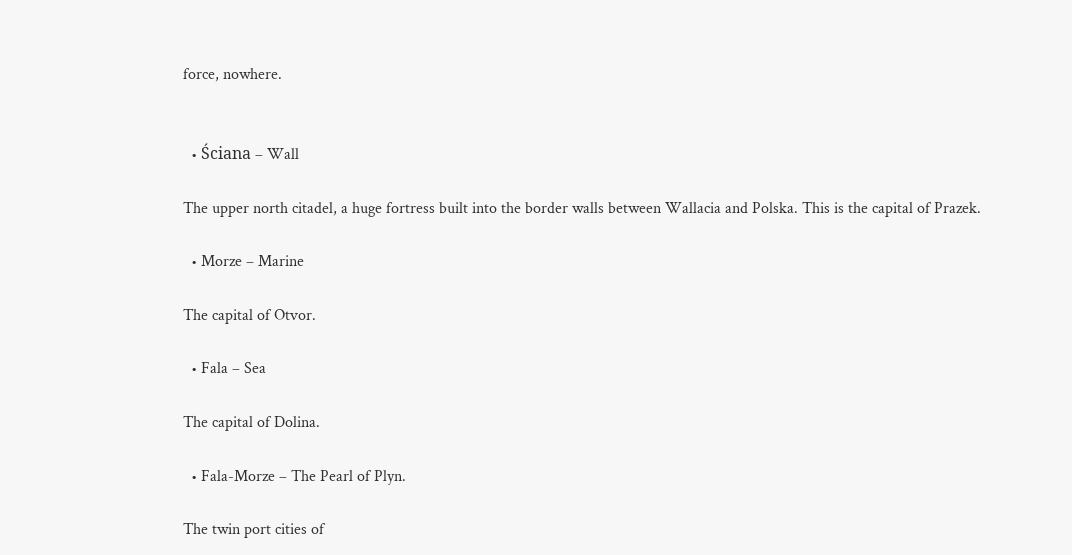force, nowhere.


  • Ściana – Wall

The upper north citadel, a huge fortress built into the border walls between Wallacia and Polska. This is the capital of Prazek.

  • Morze – Marine

The capital of Otvor.

  • Fala – Sea

The capital of Dolina.

  • Fala-Morze – The Pearl of Plyn.

The twin port cities of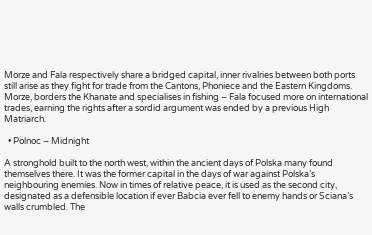Morze and Fala respectively share a bridged capital, inner rivalries between both ports still arise as they fight for trade from the Cantons, Phoniece and the Eastern Kingdoms. Morze, borders the Khanate and specialises in fishing – Fala focused more on international trades, earning the rights after a sordid argument was ended by a previous High Matriarch.

  • Polnoc – Midnight

A stronghold built to the north west, within the ancient days of Polska many found themselves there. It was the former capital in the days of war against Polska’s neighbouring enemies. Now in times of relative peace, it is used as the second city, designated as a defensible location if ever Babcia ever fell to enemy hands or Sciana’s walls crumbled. The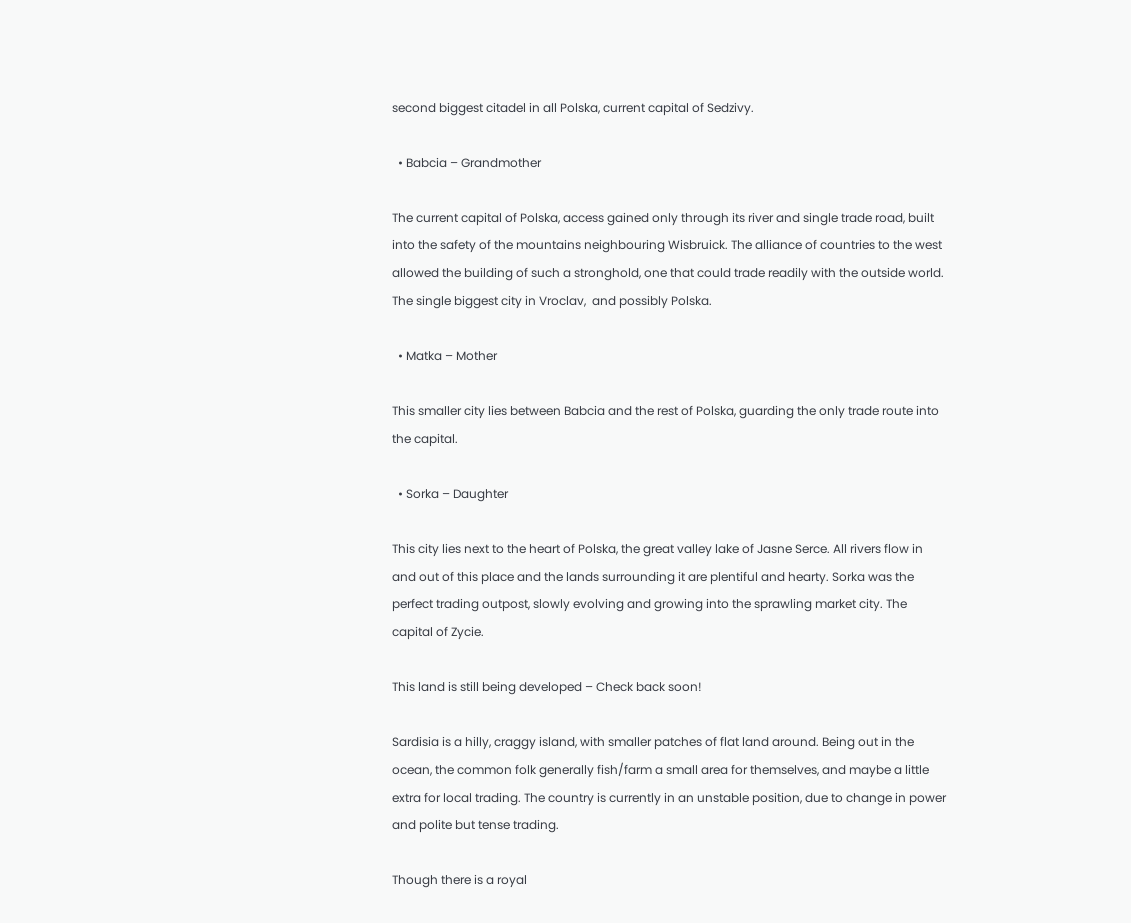second biggest citadel in all Polska, current capital of Sedzivy.

  • Babcia – Grandmother

The current capital of Polska, access gained only through its river and single trade road, built into the safety of the mountains neighbouring Wisbruick. The alliance of countries to the west allowed the building of such a stronghold, one that could trade readily with the outside world. The single biggest city in Vroclav,  and possibly Polska.

  • Matka – Mother

This smaller city lies between Babcia and the rest of Polska, guarding the only trade route into the capital.

  • Sorka – Daughter

This city lies next to the heart of Polska, the great valley lake of Jasne Serce. All rivers flow in and out of this place and the lands surrounding it are plentiful and hearty. Sorka was the perfect trading outpost, slowly evolving and growing into the sprawling market city. The capital of Zycie.

This land is still being developed – Check back soon!

Sardisia is a hilly, craggy island, with smaller patches of flat land around. Being out in the ocean, the common folk generally fish/farm a small area for themselves, and maybe a little extra for local trading. The country is currently in an unstable position, due to change in power and polite but tense trading.

Though there is a royal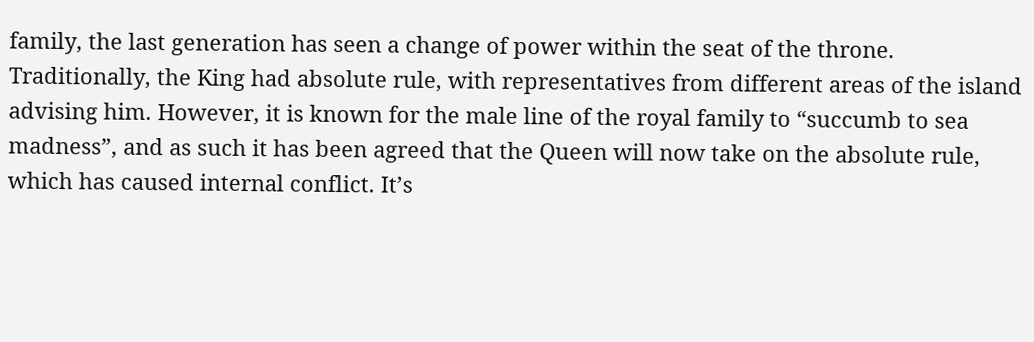family, the last generation has seen a change of power within the seat of the throne. Traditionally, the King had absolute rule, with representatives from different areas of the island advising him. However, it is known for the male line of the royal family to “succumb to sea madness”, and as such it has been agreed that the Queen will now take on the absolute rule, which has caused internal conflict. It’s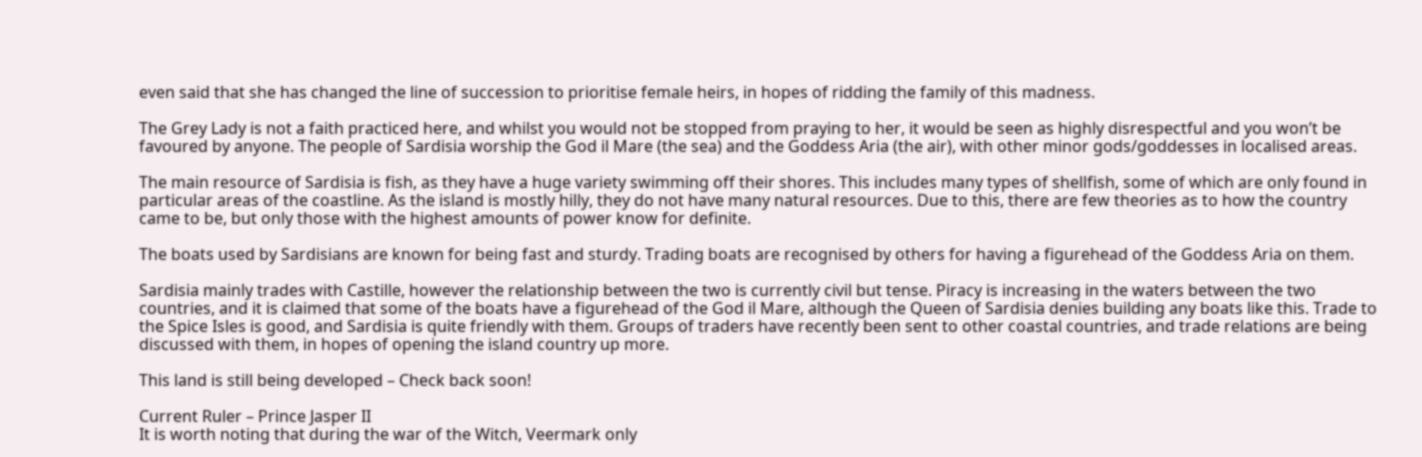even said that she has changed the line of succession to prioritise female heirs, in hopes of ridding the family of this madness.

The Grey Lady is not a faith practiced here, and whilst you would not be stopped from praying to her, it would be seen as highly disrespectful and you won’t be favoured by anyone. The people of Sardisia worship the God il Mare (the sea) and the Goddess Aria (the air), with other minor gods/goddesses in localised areas.

The main resource of Sardisia is fish, as they have a huge variety swimming off their shores. This includes many types of shellfish, some of which are only found in particular areas of the coastline. As the island is mostly hilly, they do not have many natural resources. Due to this, there are few theories as to how the country came to be, but only those with the highest amounts of power know for definite.

The boats used by Sardisians are known for being fast and sturdy. Trading boats are recognised by others for having a figurehead of the Goddess Aria on them.

Sardisia mainly trades with Castille, however the relationship between the two is currently civil but tense. Piracy is increasing in the waters between the two countries, and it is claimed that some of the boats have a figurehead of the God il Mare, although the Queen of Sardisia denies building any boats like this. Trade to the Spice Isles is good, and Sardisia is quite friendly with them. Groups of traders have recently been sent to other coastal countries, and trade relations are being discussed with them, in hopes of opening the island country up more.

This land is still being developed – Check back soon!

Current Ruler – Prince Jasper II
It is worth noting that during the war of the Witch, Veermark only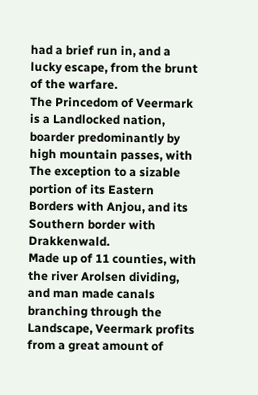had a brief run in, and a lucky escape, from the brunt of the warfare.
The Princedom of Veermark is a Landlocked nation, boarder predominantly by high mountain passes, with The exception to a sizable portion of its Eastern Borders with Anjou, and its Southern border with Drakkenwald.
Made up of 11 counties, with the river Arolsen dividing, and man made canals branching through the Landscape, Veermark profits from a great amount of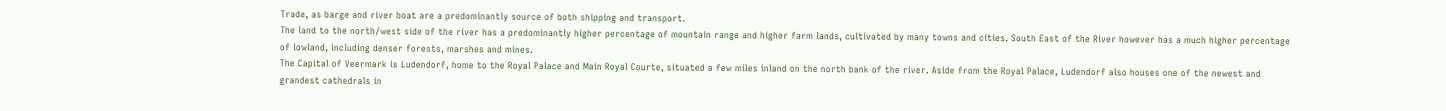Trade, as barge and river boat are a predominantly source of both shipping and transport.
The land to the north/west side of the river has a predominantly higher percentage of mountain range and higher farm lands, cultivated by many towns and cities. South East of the River however has a much higher percentage of lowland, including denser forests, marshes and mines.
The Capital of Veermark is Ludendorf, home to the Royal Palace and Main Royal Courte, situated a few miles inland on the north bank of the river. Aside from the Royal Palace, Ludendorf also houses one of the newest and grandest cathedrals in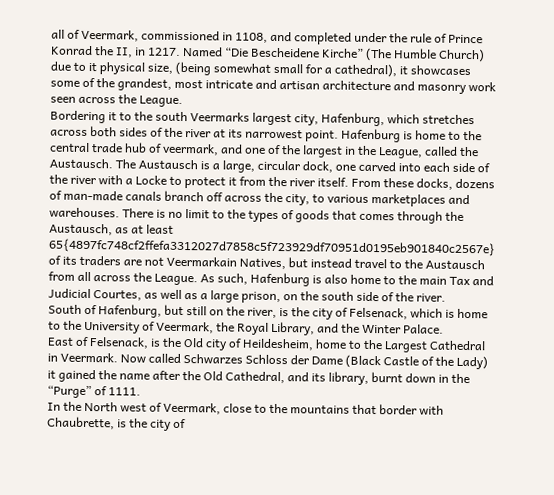all of Veermark, commissioned in 1108, and completed under the rule of Prince Konrad the II, in 1217. Named “Die Bescheidene Kirche” (The Humble Church) due to it physical size, (being somewhat small for a cathedral), it showcases some of the grandest, most intricate and artisan architecture and masonry work seen across the League.
Bordering it to the south Veermarks largest city, Hafenburg, which stretches across both sides of the river at its narrowest point. Hafenburg is home to the central trade hub of veermark, and one of the largest in the League, called the Austausch. The Austausch is a large, circular dock, one carved into each side of the river with a Locke to protect it from the river itself. From these docks, dozens of man-made canals branch off across the city, to various marketplaces and warehouses. There is no limit to the types of goods that comes through the Austausch, as at least 65{4897fc748cf2ffefa3312027d7858c5f723929df70951d0195eb901840c2567e} of its traders are not Veermarkain Natives, but instead travel to the Austausch from all across the League. As such, Hafenburg is also home to the main Tax and Judicial Courtes, as well as a large prison, on the south side of the river.
South of Hafenburg, but still on the river, is the city of Felsenack, which is home to the University of Veermark, the Royal Library, and the Winter Palace.
East of Felsenack, is the Old city of Heildesheim, home to the Largest Cathedral in Veermark. Now called Schwarzes Schloss der Dame (Black Castle of the Lady) it gained the name after the Old Cathedral, and its library, burnt down in the “Purge” of 1111.
In the North west of Veermark, close to the mountains that border with Chaubrette, is the city of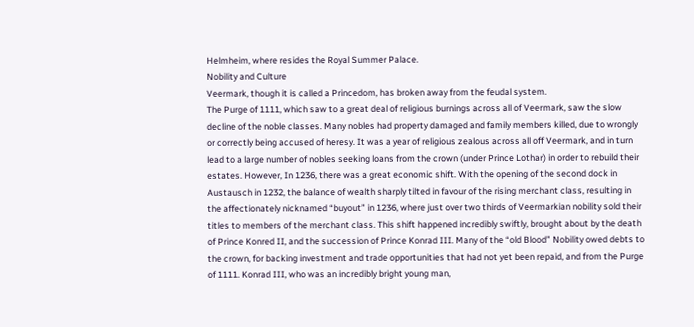Helmheim, where resides the Royal Summer Palace.
Nobility and Culture
Veermark, though it is called a Princedom, has broken away from the feudal system.
The Purge of 1111, which saw to a great deal of religious burnings across all of Veermark, saw the slow decline of the noble classes. Many nobles had property damaged and family members killed, due to wrongly or correctly being accused of heresy. It was a year of religious zealous across all off Veermark, and in turn lead to a large number of nobles seeking loans from the crown (under Prince Lothar) in order to rebuild their estates. However, In 1236, there was a great economic shift. With the opening of the second dock in Austausch in 1232, the balance of wealth sharply tilted in favour of the rising merchant class, resulting in the affectionately nicknamed “buyout” in 1236, where just over two thirds of Veermarkian nobility sold their titles to members of the merchant class. This shift happened incredibly swiftly, brought about by the death of Prince Konred II, and the succession of Prince Konrad III. Many of the “old Blood” Nobility owed debts to the crown, for backing investment and trade opportunities that had not yet been repaid, and from the Purge of 1111. Konrad III, who was an incredibly bright young man,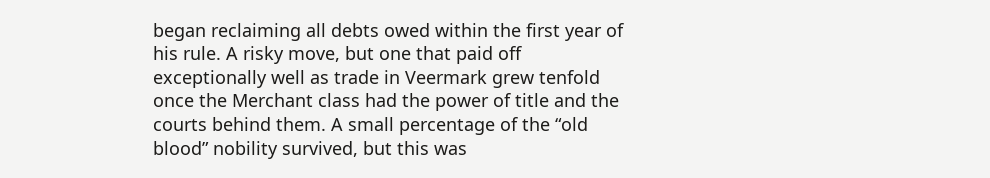began reclaiming all debts owed within the first year of his rule. A risky move, but one that paid off exceptionally well as trade in Veermark grew tenfold once the Merchant class had the power of title and the courts behind them. A small percentage of the “old blood” nobility survived, but this was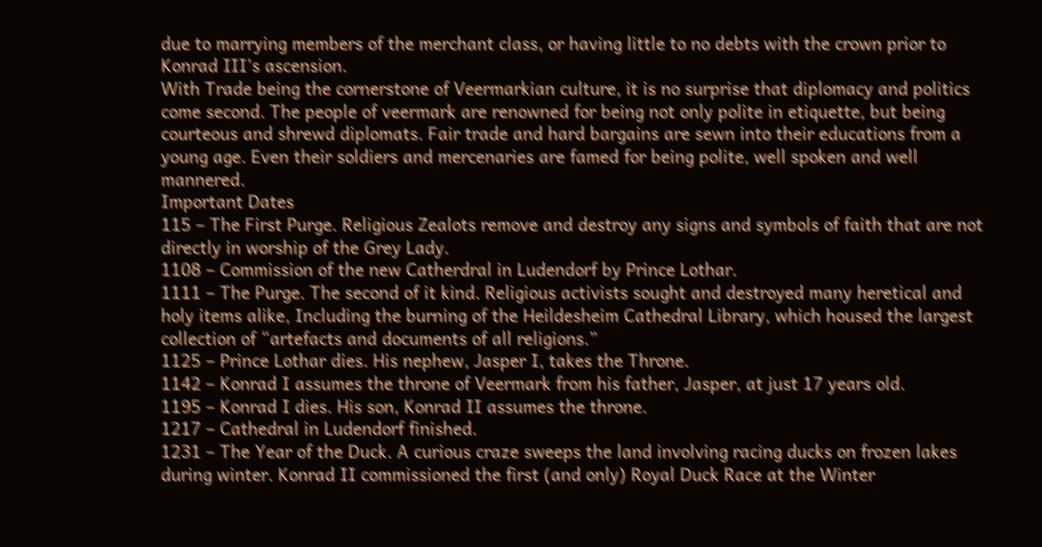due to marrying members of the merchant class, or having little to no debts with the crown prior to Konrad III’s ascension.
With Trade being the cornerstone of Veermarkian culture, it is no surprise that diplomacy and politics come second. The people of veermark are renowned for being not only polite in etiquette, but being courteous and shrewd diplomats. Fair trade and hard bargains are sewn into their educations from a young age. Even their soldiers and mercenaries are famed for being polite, well spoken and well mannered.
Important Dates
115 – The First Purge. Religious Zealots remove and destroy any signs and symbols of faith that are not directly in worship of the Grey Lady.
1108 – Commission of the new Catherdral in Ludendorf by Prince Lothar.
1111 – The Purge. The second of it kind. Religious activists sought and destroyed many heretical and holy items alike, Including the burning of the Heildesheim Cathedral Library, which housed the largest collection of “artefacts and documents of all religions.”
1125 – Prince Lothar dies. His nephew, Jasper I, takes the Throne.
1142 – Konrad I assumes the throne of Veermark from his father, Jasper, at just 17 years old.
1195 – Konrad I dies. His son, Konrad II assumes the throne.
1217 – Cathedral in Ludendorf finished.
1231 – The Year of the Duck. A curious craze sweeps the land involving racing ducks on frozen lakes during winter. Konrad II commissioned the first (and only) Royal Duck Race at the Winter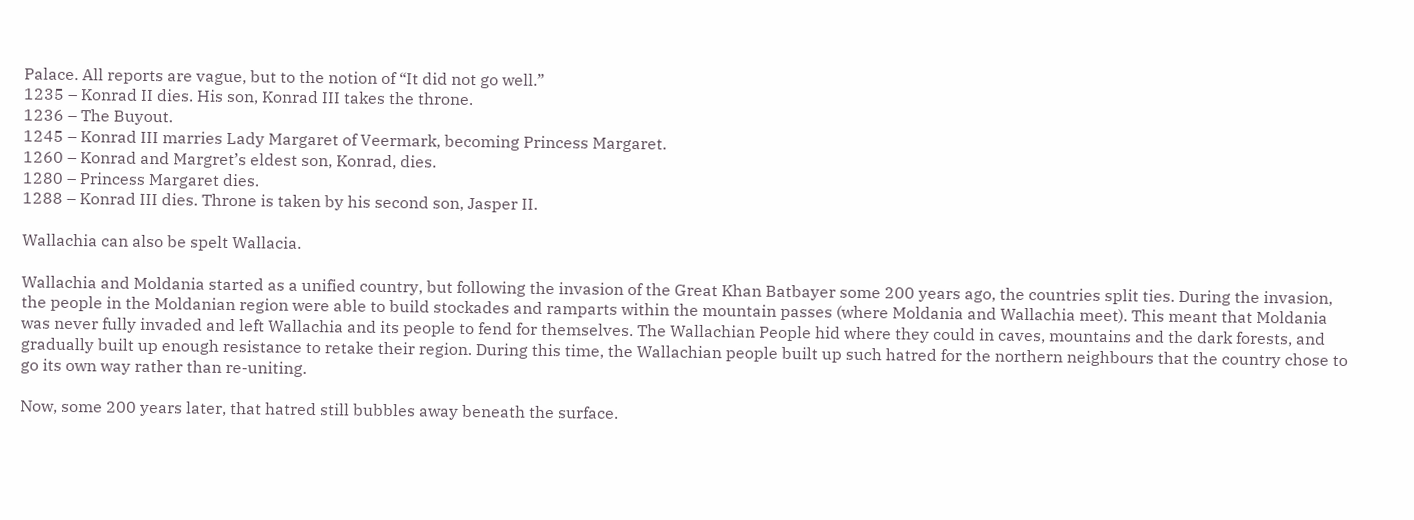Palace. All reports are vague, but to the notion of “It did not go well.”
1235 – Konrad II dies. His son, Konrad III takes the throne.
1236 – The Buyout.
1245 – Konrad III marries Lady Margaret of Veermark, becoming Princess Margaret.
1260 – Konrad and Margret’s eldest son, Konrad, dies.
1280 – Princess Margaret dies.
1288 – Konrad III dies. Throne is taken by his second son, Jasper II.

Wallachia can also be spelt Wallacia.

Wallachia and Moldania started as a unified country, but following the invasion of the Great Khan Batbayer some 200 years ago, the countries split ties. During the invasion, the people in the Moldanian region were able to build stockades and ramparts within the mountain passes (where Moldania and Wallachia meet). This meant that Moldania was never fully invaded and left Wallachia and its people to fend for themselves. The Wallachian People hid where they could in caves, mountains and the dark forests, and gradually built up enough resistance to retake their region. During this time, the Wallachian people built up such hatred for the northern neighbours that the country chose to go its own way rather than re-uniting.

Now, some 200 years later, that hatred still bubbles away beneath the surface.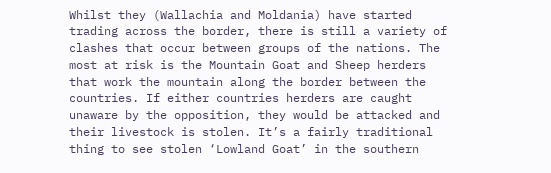Whilst they (Wallachia and Moldania) have started trading across the border, there is still a variety of clashes that occur between groups of the nations. The most at risk is the Mountain Goat and Sheep herders that work the mountain along the border between the countries. If either countries herders are caught unaware by the opposition, they would be attacked and their livestock is stolen. It’s a fairly traditional thing to see stolen ‘Lowland Goat’ in the southern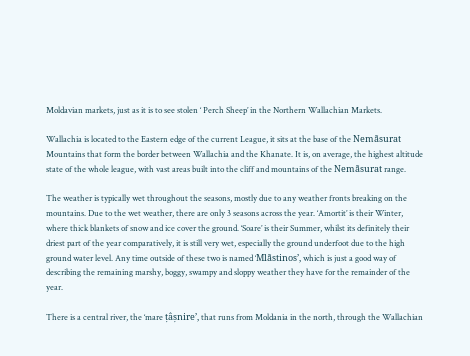Moldavian markets, just as it is to see stolen ‘ Perch Sheep’ in the Northern Wallachian Markets.

Wallachia is located to the Eastern edge of the current League, it sits at the base of the Nemãsurat Mountains that form the border between Wallachia and the Khanate. It is, on average, the highest altitude state of the whole league, with vast areas built into the cliff and mountains of the Nemãsurat range.

The weather is typically wet throughout the seasons, mostly due to any weather fronts breaking on the mountains. Due to the wet weather, there are only 3 seasons across the year. ‘Amortit’ is their Winter, where thick blankets of snow and ice cover the ground. ‘Soare’ is their Summer, whilst its definitely their driest part of the year comparatively, it is still very wet, especially the ground underfoot due to the high ground water level. Any time outside of these two is named ‘Mlãstinos’, which is just a good way of describing the remaining marshy, boggy, swampy and sloppy weather they have for the remainder of the year.

There is a central river, the ‘mare țâșnire’, that runs from Moldania in the north, through the Wallachian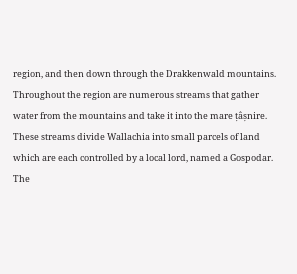region, and then down through the Drakkenwald mountains. Throughout the region are numerous streams that gather water from the mountains and take it into the mare țâșnire. These streams divide Wallachia into small parcels of land which are each controlled by a local lord, named a Gospodar. The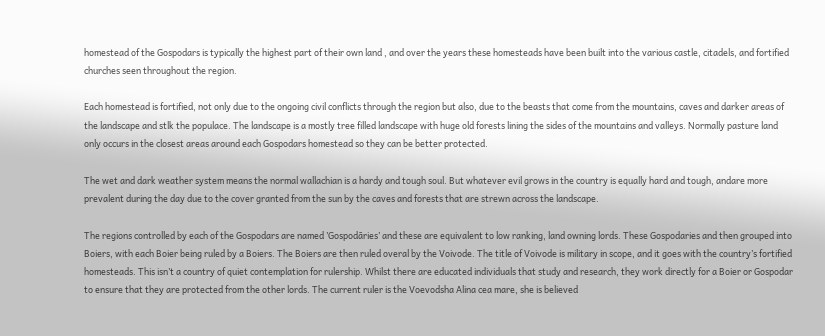homestead of the Gospodars is typically the highest part of their own land , and over the years these homesteads have been built into the various castle, citadels, and fortified churches seen throughout the region.

Each homestead is fortified, not only due to the ongoing civil conflicts through the region but also, due to the beasts that come from the mountains, caves and darker areas of the landscape and stlk the populace. The landscape is a mostly tree filled landscape with huge old forests lining the sides of the mountains and valleys. Normally pasture land only occurs in the closest areas around each Gospodars homestead so they can be better protected.

The wet and dark weather system means the normal wallachian is a hardy and tough soul. But whatever evil grows in the country is equally hard and tough, andare more prevalent during the day due to the cover granted from the sun by the caves and forests that are strewn across the landscape.

The regions controlled by each of the Gospodars are named ’Gospodãries’ and these are equivalent to low ranking, land owning lords. These Gospodaries and then grouped into Boiers, with each Boier being ruled by a Boiers. The Boiers are then ruled overal by the Voivode. The title of Voivode is military in scope, and it goes with the country’s fortified homesteads. This isn’t a country of quiet contemplation for rulership. Whilst there are educated individuals that study and research, they work directly for a Boier or Gospodar to ensure that they are protected from the other lords. The current ruler is the Voevodsha Alina cea mare, she is believed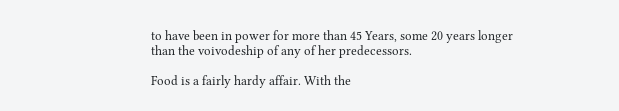to have been in power for more than 45 Years, some 20 years longer than the voivodeship of any of her predecessors.

Food is a fairly hardy affair. With the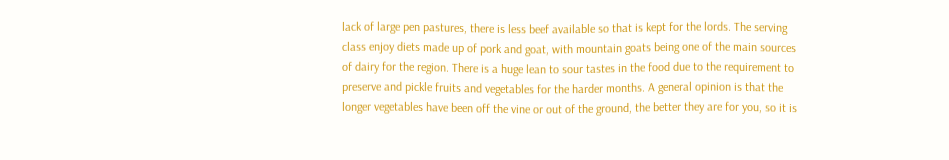lack of large pen pastures, there is less beef available so that is kept for the lords. The serving class enjoy diets made up of pork and goat, with mountain goats being one of the main sources of dairy for the region. There is a huge lean to sour tastes in the food due to the requirement to preserve and pickle fruits and vegetables for the harder months. A general opinion is that the longer vegetables have been off the vine or out of the ground, the better they are for you, so it is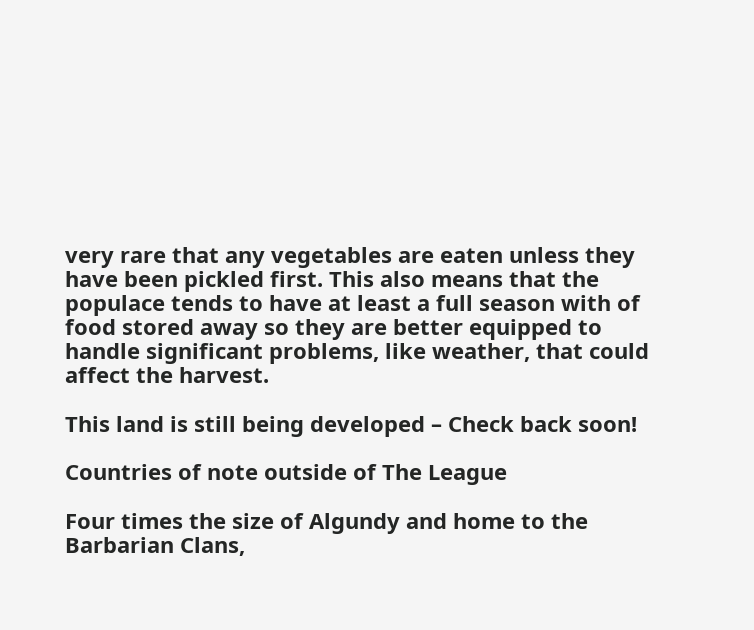very rare that any vegetables are eaten unless they have been pickled first. This also means that the populace tends to have at least a full season with of food stored away so they are better equipped to handle significant problems, like weather, that could affect the harvest.

This land is still being developed – Check back soon!

Countries of note outside of The League

Four times the size of Algundy and home to the Barbarian Clans,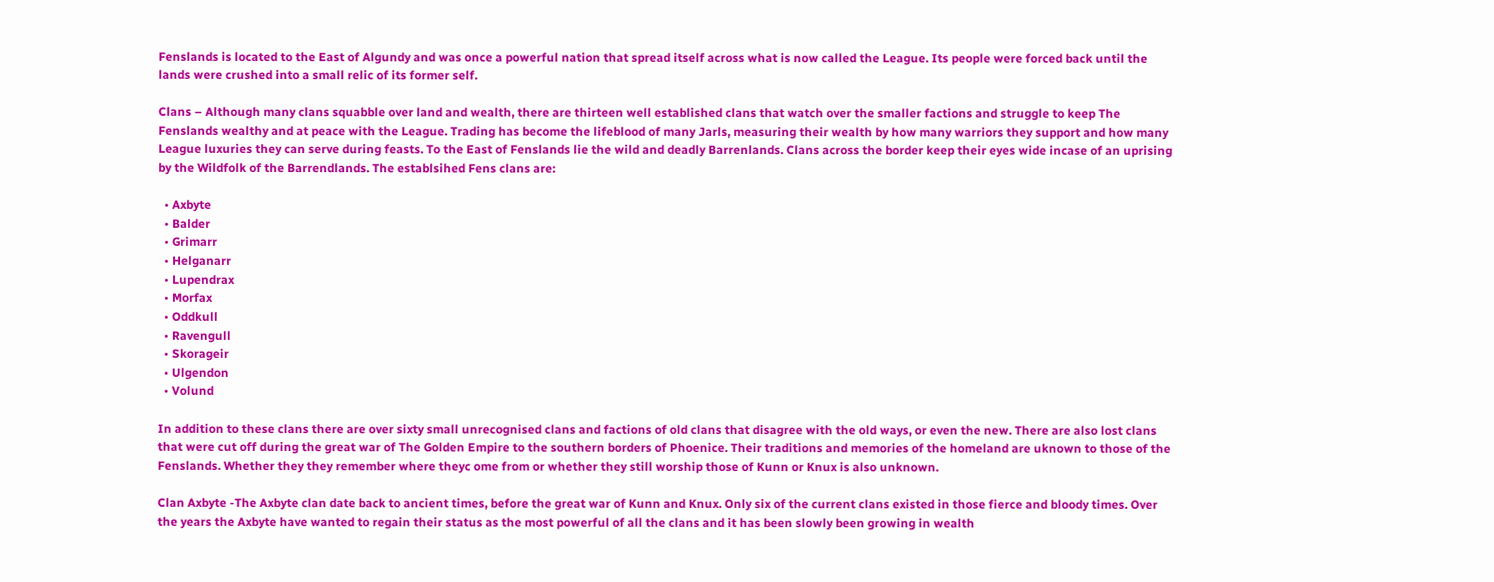Fenslands is located to the East of Algundy and was once a powerful nation that spread itself across what is now called the League. Its people were forced back until the lands were crushed into a small relic of its former self.

Clans – Although many clans squabble over land and wealth, there are thirteen well established clans that watch over the smaller factions and struggle to keep The Fenslands wealthy and at peace with the League. Trading has become the lifeblood of many Jarls, measuring their wealth by how many warriors they support and how many League luxuries they can serve during feasts. To the East of Fenslands lie the wild and deadly Barrenlands. Clans across the border keep their eyes wide incase of an uprising by the Wildfolk of the Barrendlands. The establsihed Fens clans are:

  • Axbyte
  • Balder
  • Grimarr
  • Helganarr
  • Lupendrax
  • Morfax
  • Oddkull
  • Ravengull
  • Skorageir
  • Ulgendon
  • Volund

In addition to these clans there are over sixty small unrecognised clans and factions of old clans that disagree with the old ways, or even the new. There are also lost clans that were cut off during the great war of The Golden Empire to the southern borders of Phoenice. Their traditions and memories of the homeland are uknown to those of the Fenslands. Whether they they remember where theyc ome from or whether they still worship those of Kunn or Knux is also unknown.

Clan Axbyte -The Axbyte clan date back to ancient times, before the great war of Kunn and Knux. Only six of the current clans existed in those fierce and bloody times. Over the years the Axbyte have wanted to regain their status as the most powerful of all the clans and it has been slowly been growing in wealth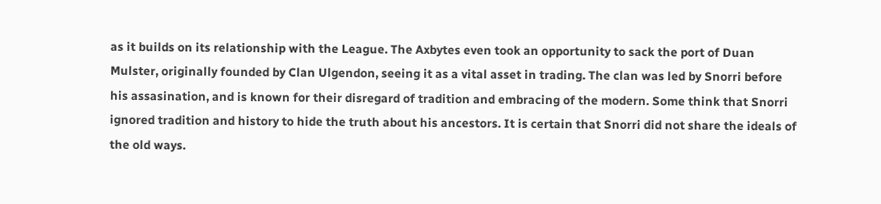as it builds on its relationship with the League. The Axbytes even took an opportunity to sack the port of Duan Mulster, originally founded by Clan Ulgendon, seeing it as a vital asset in trading. The clan was led by Snorri before his assasination, and is known for their disregard of tradition and embracing of the modern. Some think that Snorri ignored tradition and history to hide the truth about his ancestors. It is certain that Snorri did not share the ideals of the old ways.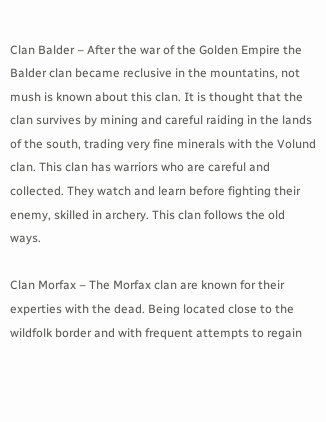Clan Balder – After the war of the Golden Empire the Balder clan became reclusive in the mountatins, not mush is known about this clan. It is thought that the clan survives by mining and careful raiding in the lands of the south, trading very fine minerals with the Volund clan. This clan has warriors who are careful and collected. They watch and learn before fighting their enemy, skilled in archery. This clan follows the old ways.

Clan Morfax – The Morfax clan are known for their experties with the dead. Being located close to the wildfolk border and with frequent attempts to regain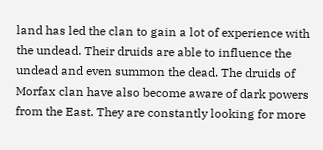land has led the clan to gain a lot of experience with the undead. Their druids are able to influence the undead and even summon the dead. The druids of Morfax clan have also become aware of dark powers from the East. They are constantly looking for more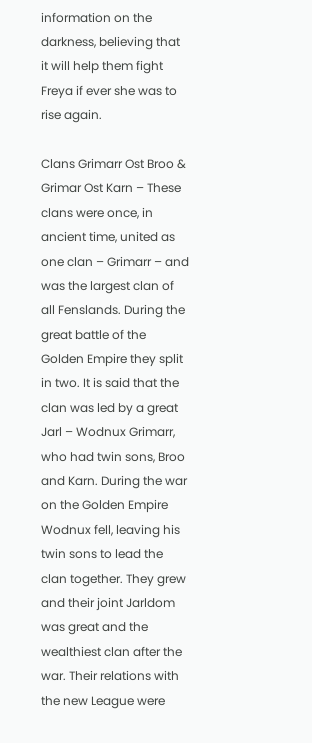information on the darkness, believing that it will help them fight Freya if ever she was to rise again.

Clans Grimarr Ost Broo & Grimar Ost Karn – These clans were once, in ancient time, united as one clan – Grimarr – and was the largest clan of all Fenslands. During the great battle of the Golden Empire they split in two. It is said that the clan was led by a great Jarl – Wodnux Grimarr, who had twin sons, Broo and Karn. During the war on the Golden Empire Wodnux fell, leaving his twin sons to lead the clan together. They grew and their joint Jarldom was great and the wealthiest clan after the war. Their relations with the new League were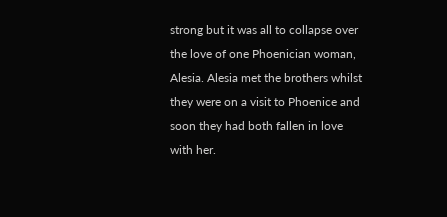strong but it was all to collapse over the love of one Phoenician woman, Alesia. Alesia met the brothers whilst they were on a visit to Phoenice and soon they had both fallen in love with her.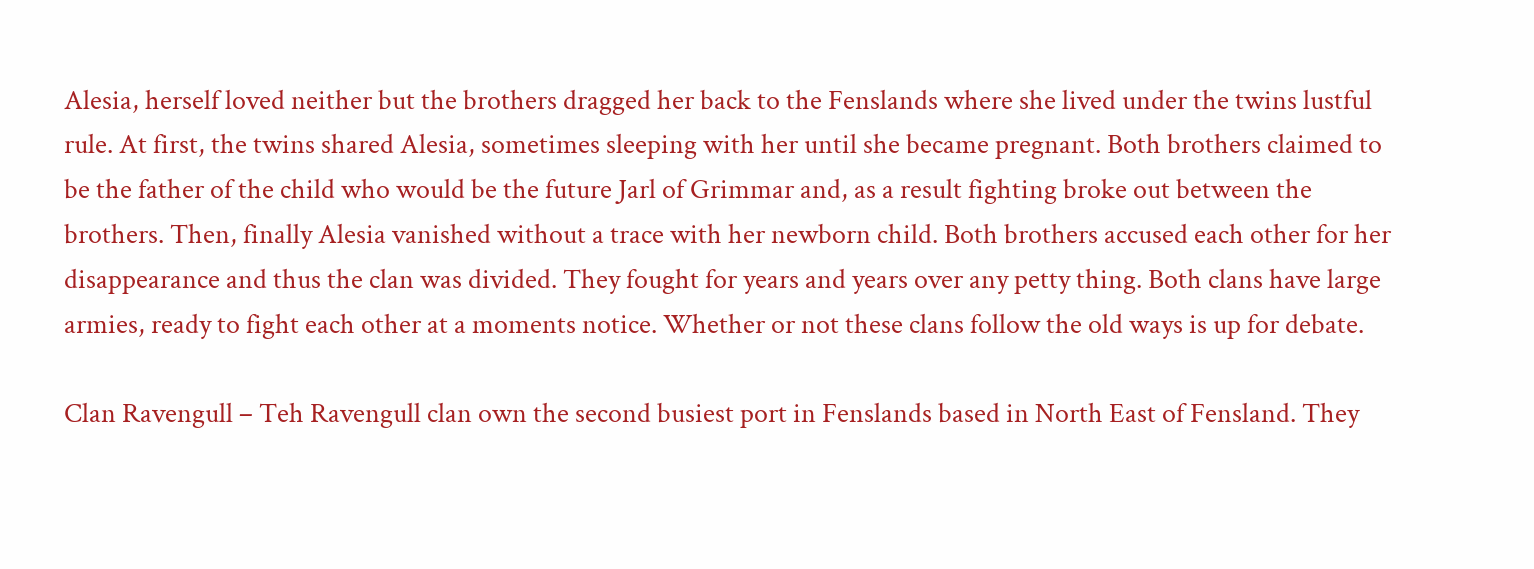Alesia, herself loved neither but the brothers dragged her back to the Fenslands where she lived under the twins lustful rule. At first, the twins shared Alesia, sometimes sleeping with her until she became pregnant. Both brothers claimed to be the father of the child who would be the future Jarl of Grimmar and, as a result fighting broke out between the brothers. Then, finally Alesia vanished without a trace with her newborn child. Both brothers accused each other for her disappearance and thus the clan was divided. They fought for years and years over any petty thing. Both clans have large armies, ready to fight each other at a moments notice. Whether or not these clans follow the old ways is up for debate.

Clan Ravengull – Teh Ravengull clan own the second busiest port in Fenslands based in North East of Fensland. They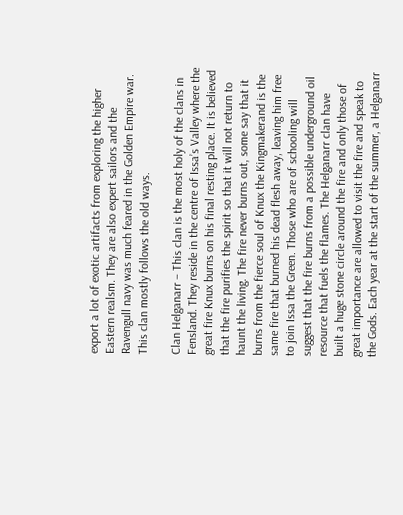export a lot of exotic artifacts from exploring the higher Eastern realsm. They are also expert sailors and the Ravengull navy was much feared in the Golden Empire war. This clan mostly follows the old ways.

Clan Helganarr – This clan is the most holy of the clans in Fensland. They reside in the centre of Issa’s Valley where the great fire Knux burns on his final resting place. It is believed that the fire purifies the spirit so that it will not return to haunt the living. The fire never burns out, some say that it burns from the fierce soul of Knux the Kingmakerand is the same fire that burned his dead flesh away, leaving him free to join Issa the Green. Those who are of schooling will suggest that the fire burns from a possible underground oil resource that fuels the flames. The Helganarr clan have built a huge stone circle around the fire and only those of great importance are allowed to visit the fire and speak to the Gods. Each year at the start of the summer, a Helganarr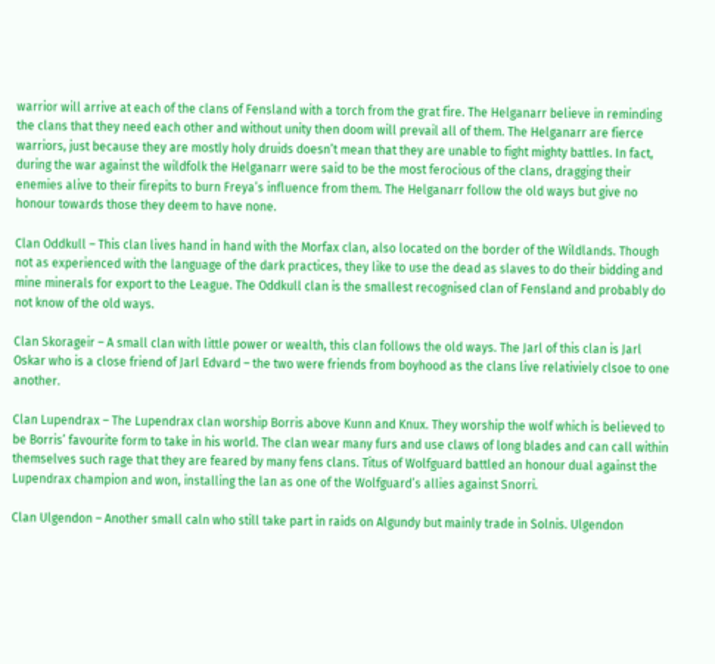warrior will arrive at each of the clans of Fensland with a torch from the grat fire. The Helganarr believe in reminding the clans that they need each other and without unity then doom will prevail all of them. The Helganarr are fierce warriors, just because they are mostly holy druids doesn’t mean that they are unable to fight mighty battles. In fact, during the war against the wildfolk the Helganarr were said to be the most ferocious of the clans, dragging their enemies alive to their firepits to burn Freya’s influence from them. The Helganarr follow the old ways but give no honour towards those they deem to have none.

Clan Oddkull – This clan lives hand in hand with the Morfax clan, also located on the border of the Wildlands. Though not as experienced with the language of the dark practices, they like to use the dead as slaves to do their bidding and mine minerals for export to the League. The Oddkull clan is the smallest recognised clan of Fensland and probably do not know of the old ways.

Clan Skorageir – A small clan with little power or wealth, this clan follows the old ways. The Jarl of this clan is Jarl Oskar who is a close friend of Jarl Edvard – the two were friends from boyhood as the clans live relativiely clsoe to one another.

Clan Lupendrax – The Lupendrax clan worship Borris above Kunn and Knux. They worship the wolf which is believed to be Borris’ favourite form to take in his world. The clan wear many furs and use claws of long blades and can call within themselves such rage that they are feared by many fens clans. Titus of Wolfguard battled an honour dual against the Lupendrax champion and won, installing the lan as one of the Wolfguard’s allies against Snorri.

Clan Ulgendon – Another small caln who still take part in raids on Algundy but mainly trade in Solnis. Ulgendon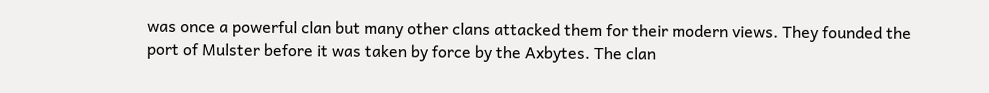was once a powerful clan but many other clans attacked them for their modern views. They founded the port of Mulster before it was taken by force by the Axbytes. The clan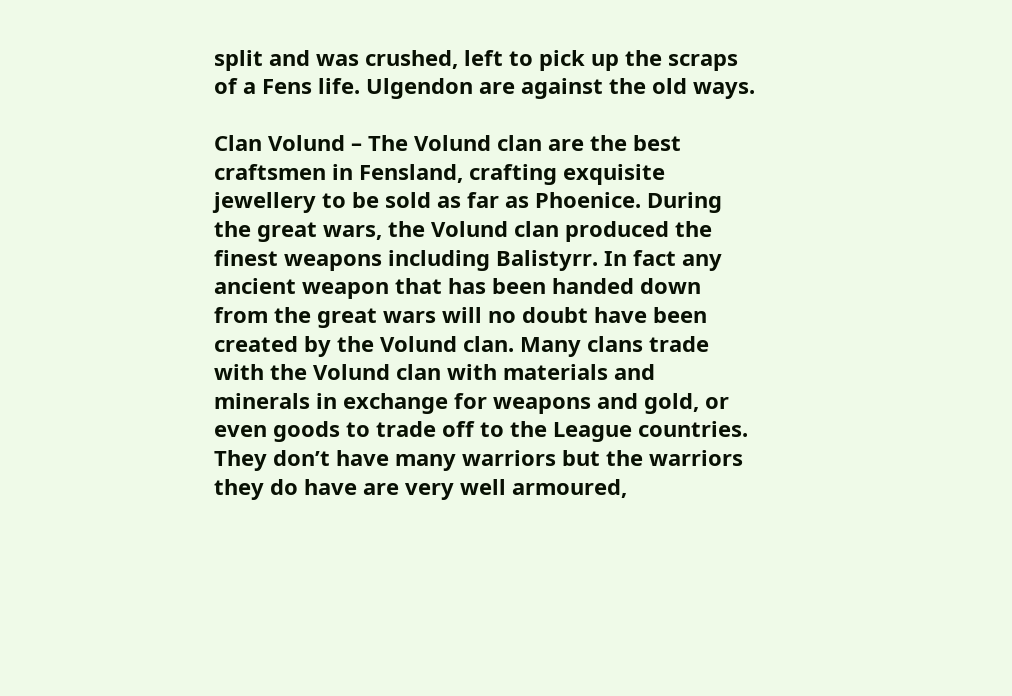split and was crushed, left to pick up the scraps of a Fens life. Ulgendon are against the old ways.

Clan Volund – The Volund clan are the best craftsmen in Fensland, crafting exquisite jewellery to be sold as far as Phoenice. During the great wars, the Volund clan produced the finest weapons including Balistyrr. In fact any ancient weapon that has been handed down from the great wars will no doubt have been created by the Volund clan. Many clans trade with the Volund clan with materials and minerals in exchange for weapons and gold, or even goods to trade off to the League countries. They don’t have many warriors but the warriors they do have are very well armoured,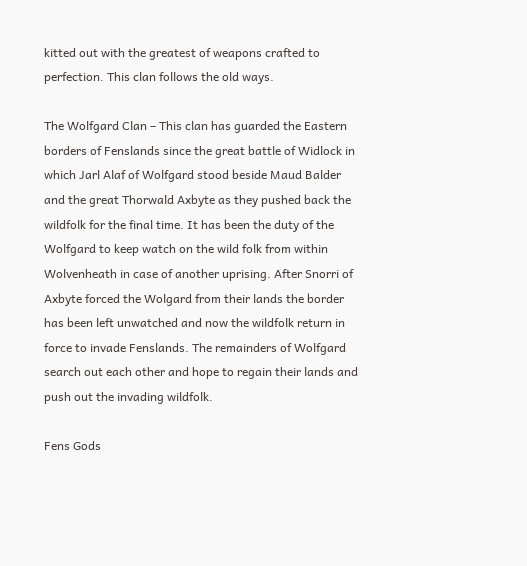kitted out with the greatest of weapons crafted to perfection. This clan follows the old ways.

The Wolfgard Clan – This clan has guarded the Eastern borders of Fenslands since the great battle of Widlock in which Jarl Alaf of Wolfgard stood beside Maud Balder and the great Thorwald Axbyte as they pushed back the wildfolk for the final time. It has been the duty of the Wolfgard to keep watch on the wild folk from within Wolvenheath in case of another uprising. After Snorri of Axbyte forced the Wolgard from their lands the border has been left unwatched and now the wildfolk return in force to invade Fenslands. The remainders of Wolfgard search out each other and hope to regain their lands and push out the invading wildfolk.

Fens Gods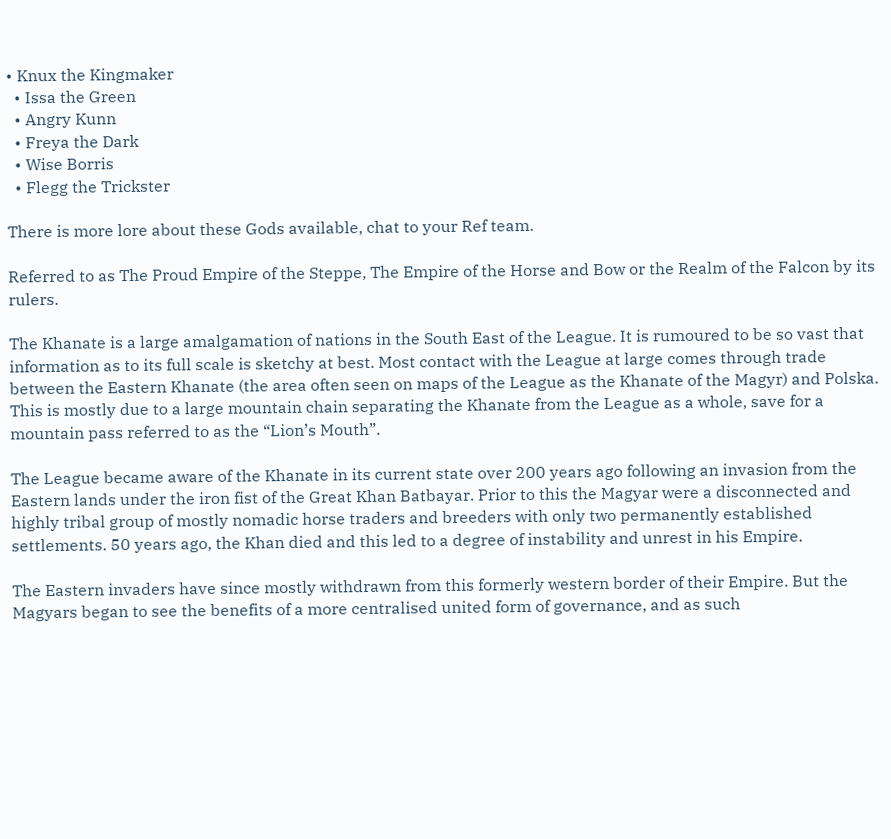• Knux the Kingmaker
  • Issa the Green
  • Angry Kunn
  • Freya the Dark
  • Wise Borris
  • Flegg the Trickster

There is more lore about these Gods available, chat to your Ref team.

Referred to as The Proud Empire of the Steppe, The Empire of the Horse and Bow or the Realm of the Falcon by its rulers.

The Khanate is a large amalgamation of nations in the South East of the League. It is rumoured to be so vast that information as to its full scale is sketchy at best. Most contact with the League at large comes through trade between the Eastern Khanate (the area often seen on maps of the League as the Khanate of the Magyr) and Polska. This is mostly due to a large mountain chain separating the Khanate from the League as a whole, save for a mountain pass referred to as the “Lion’s Mouth”.

The League became aware of the Khanate in its current state over 200 years ago following an invasion from the Eastern lands under the iron fist of the Great Khan Batbayar. Prior to this the Magyar were a disconnected and highly tribal group of mostly nomadic horse traders and breeders with only two permanently established settlements. 50 years ago, the Khan died and this led to a degree of instability and unrest in his Empire.

The Eastern invaders have since mostly withdrawn from this formerly western border of their Empire. But the Magyars began to see the benefits of a more centralised united form of governance, and as such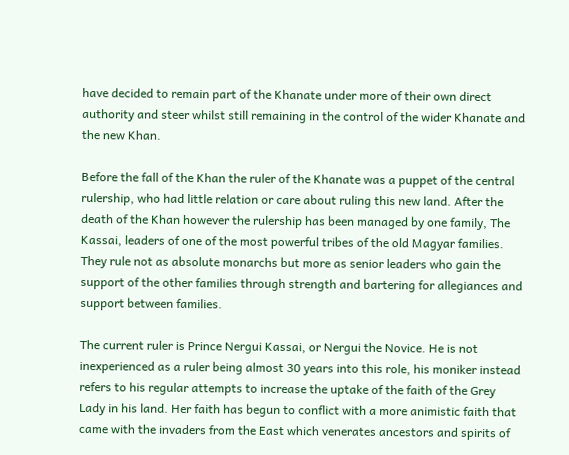have decided to remain part of the Khanate under more of their own direct authority and steer whilst still remaining in the control of the wider Khanate and the new Khan.

Before the fall of the Khan the ruler of the Khanate was a puppet of the central rulership, who had little relation or care about ruling this new land. After the death of the Khan however the rulership has been managed by one family, The Kassai, leaders of one of the most powerful tribes of the old Magyar families. They rule not as absolute monarchs but more as senior leaders who gain the support of the other families through strength and bartering for allegiances and support between families.

The current ruler is Prince Nergui Kassai, or Nergui the Novice. He is not inexperienced as a ruler being almost 30 years into this role, his moniker instead refers to his regular attempts to increase the uptake of the faith of the Grey Lady in his land. Her faith has begun to conflict with a more animistic faith that came with the invaders from the East which venerates ancestors and spirits of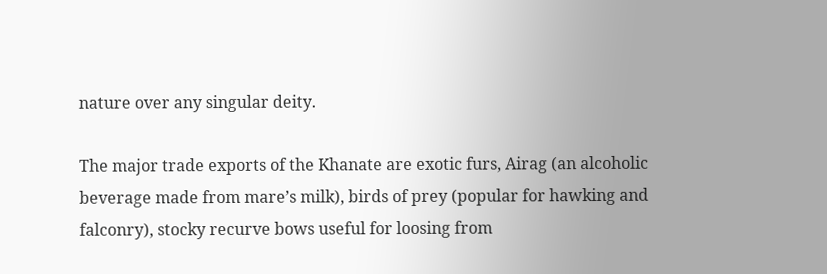nature over any singular deity.

The major trade exports of the Khanate are exotic furs, Airag (an alcoholic beverage made from mare’s milk), birds of prey (popular for hawking and falconry), stocky recurve bows useful for loosing from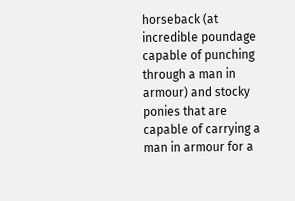horseback (at incredible poundage capable of punching through a man in armour) and stocky ponies that are capable of carrying a man in armour for a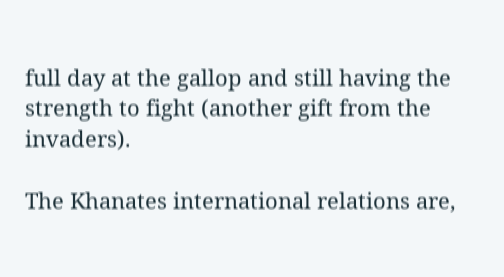full day at the gallop and still having the strength to fight (another gift from the invaders).

The Khanates international relations are,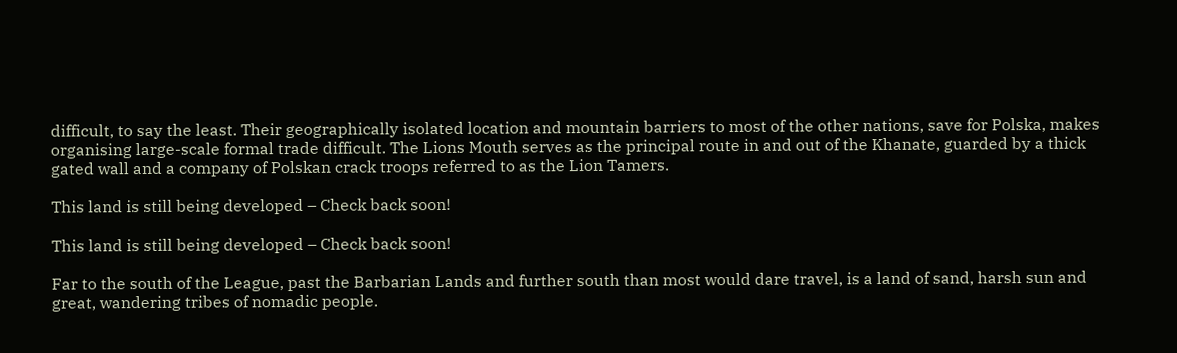difficult, to say the least. Their geographically isolated location and mountain barriers to most of the other nations, save for Polska, makes organising large-scale formal trade difficult. The Lions Mouth serves as the principal route in and out of the Khanate, guarded by a thick gated wall and a company of Polskan crack troops referred to as the Lion Tamers.

This land is still being developed – Check back soon!

This land is still being developed – Check back soon!

Far to the south of the League, past the Barbarian Lands and further south than most would dare travel, is a land of sand, harsh sun and great, wandering tribes of nomadic people.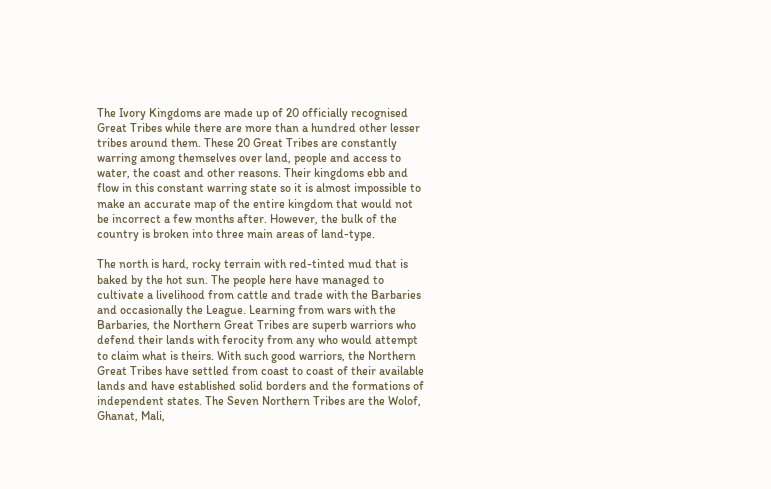The Ivory Kingdoms are made up of 20 officially recognised Great Tribes while there are more than a hundred other lesser tribes around them. These 20 Great Tribes are constantly warring among themselves over land, people and access to water, the coast and other reasons. Their kingdoms ebb and flow in this constant warring state so it is almost impossible to make an accurate map of the entire kingdom that would not be incorrect a few months after. However, the bulk of the country is broken into three main areas of land-type.

The north is hard, rocky terrain with red-tinted mud that is baked by the hot sun. The people here have managed to cultivate a livelihood from cattle and trade with the Barbaries and occasionally the League. Learning from wars with the Barbaries, the Northern Great Tribes are superb warriors who defend their lands with ferocity from any who would attempt to claim what is theirs. With such good warriors, the Northern Great Tribes have settled from coast to coast of their available lands and have established solid borders and the formations of independent states. The Seven Northern Tribes are the Wolof, Ghanat, Mali,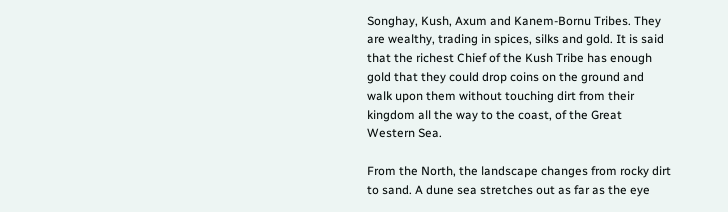Songhay, Kush, Axum and Kanem-Bornu Tribes. They are wealthy, trading in spices, silks and gold. It is said that the richest Chief of the Kush Tribe has enough gold that they could drop coins on the ground and walk upon them without touching dirt from their kingdom all the way to the coast, of the Great Western Sea.

From the North, the landscape changes from rocky dirt to sand. A dune sea stretches out as far as the eye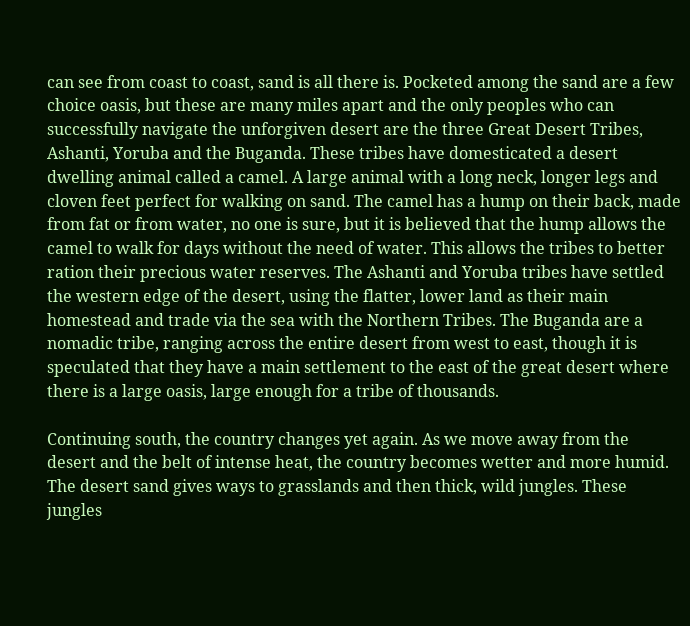can see from coast to coast, sand is all there is. Pocketed among the sand are a few choice oasis, but these are many miles apart and the only peoples who can successfully navigate the unforgiven desert are the three Great Desert Tribes, Ashanti, Yoruba and the Buganda. These tribes have domesticated a desert dwelling animal called a camel. A large animal with a long neck, longer legs and cloven feet perfect for walking on sand. The camel has a hump on their back, made from fat or from water, no one is sure, but it is believed that the hump allows the camel to walk for days without the need of water. This allows the tribes to better ration their precious water reserves. The Ashanti and Yoruba tribes have settled the western edge of the desert, using the flatter, lower land as their main homestead and trade via the sea with the Northern Tribes. The Buganda are a nomadic tribe, ranging across the entire desert from west to east, though it is speculated that they have a main settlement to the east of the great desert where there is a large oasis, large enough for a tribe of thousands.

Continuing south, the country changes yet again. As we move away from the desert and the belt of intense heat, the country becomes wetter and more humid. The desert sand gives ways to grasslands and then thick, wild jungles. These jungles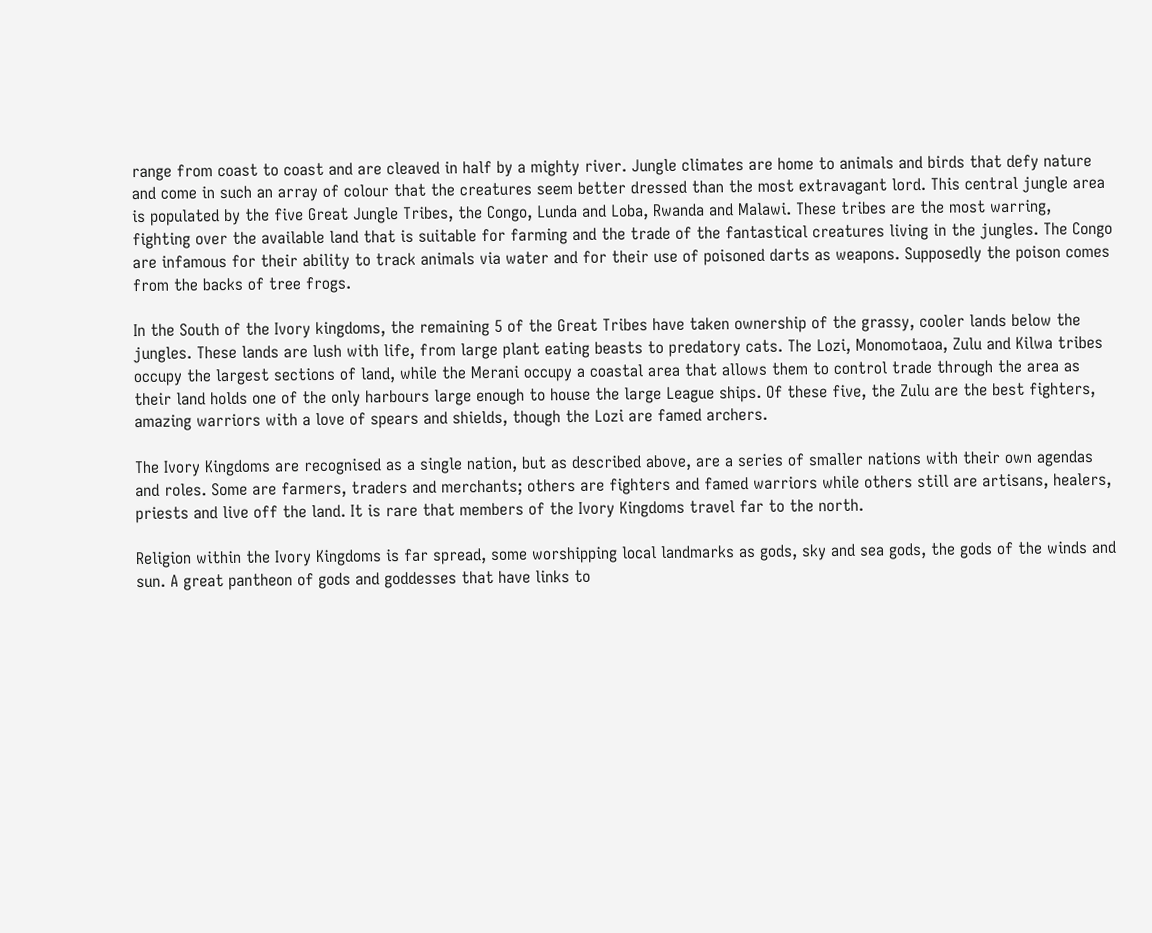range from coast to coast and are cleaved in half by a mighty river. Jungle climates are home to animals and birds that defy nature and come in such an array of colour that the creatures seem better dressed than the most extravagant lord. This central jungle area is populated by the five Great Jungle Tribes, the Congo, Lunda and Loba, Rwanda and Malawi. These tribes are the most warring, fighting over the available land that is suitable for farming and the trade of the fantastical creatures living in the jungles. The Congo are infamous for their ability to track animals via water and for their use of poisoned darts as weapons. Supposedly the poison comes from the backs of tree frogs.

In the South of the Ivory kingdoms, the remaining 5 of the Great Tribes have taken ownership of the grassy, cooler lands below the jungles. These lands are lush with life, from large plant eating beasts to predatory cats. The Lozi, Monomotaoa, Zulu and Kilwa tribes occupy the largest sections of land, while the Merani occupy a coastal area that allows them to control trade through the area as their land holds one of the only harbours large enough to house the large League ships. Of these five, the Zulu are the best fighters, amazing warriors with a love of spears and shields, though the Lozi are famed archers.

The Ivory Kingdoms are recognised as a single nation, but as described above, are a series of smaller nations with their own agendas and roles. Some are farmers, traders and merchants; others are fighters and famed warriors while others still are artisans, healers, priests and live off the land. It is rare that members of the Ivory Kingdoms travel far to the north.

Religion within the Ivory Kingdoms is far spread, some worshipping local landmarks as gods, sky and sea gods, the gods of the winds and sun. A great pantheon of gods and goddesses that have links to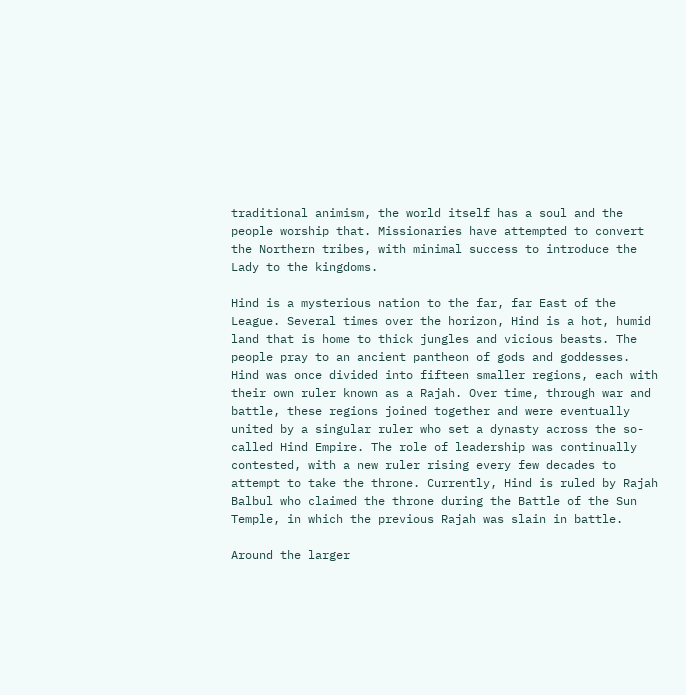traditional animism, the world itself has a soul and the people worship that. Missionaries have attempted to convert the Northern tribes, with minimal success to introduce the Lady to the kingdoms.

Hind is a mysterious nation to the far, far East of the League. Several times over the horizon, Hind is a hot, humid land that is home to thick jungles and vicious beasts. The people pray to an ancient pantheon of gods and goddesses. Hind was once divided into fifteen smaller regions, each with their own ruler known as a Rajah. Over time, through war and battle, these regions joined together and were eventually united by a singular ruler who set a dynasty across the so-called Hind Empire. The role of leadership was continually contested, with a new ruler rising every few decades to attempt to take the throne. Currently, Hind is ruled by Rajah Balbul who claimed the throne during the Battle of the Sun Temple, in which the previous Rajah was slain in battle.

Around the larger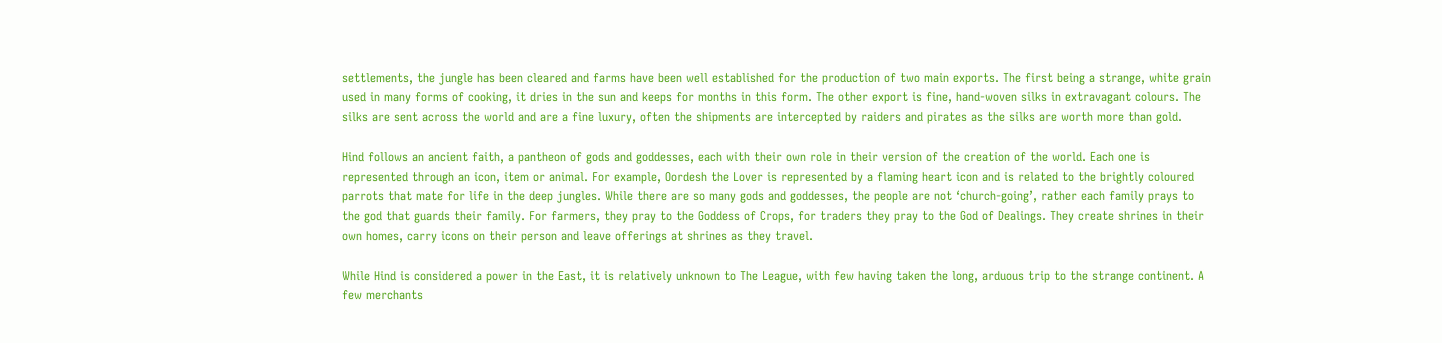settlements, the jungle has been cleared and farms have been well established for the production of two main exports. The first being a strange, white grain used in many forms of cooking, it dries in the sun and keeps for months in this form. The other export is fine, hand-woven silks in extravagant colours. The silks are sent across the world and are a fine luxury, often the shipments are intercepted by raiders and pirates as the silks are worth more than gold.

Hind follows an ancient faith, a pantheon of gods and goddesses, each with their own role in their version of the creation of the world. Each one is represented through an icon, item or animal. For example, Oordesh the Lover is represented by a flaming heart icon and is related to the brightly coloured parrots that mate for life in the deep jungles. While there are so many gods and goddesses, the people are not ‘church-going’, rather each family prays to the god that guards their family. For farmers, they pray to the Goddess of Crops, for traders they pray to the God of Dealings. They create shrines in their own homes, carry icons on their person and leave offerings at shrines as they travel.

While Hind is considered a power in the East, it is relatively unknown to The League, with few having taken the long, arduous trip to the strange continent. A few merchants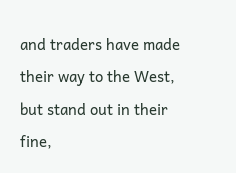and traders have made their way to the West, but stand out in their fine,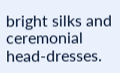bright silks and ceremonial head-dresses.